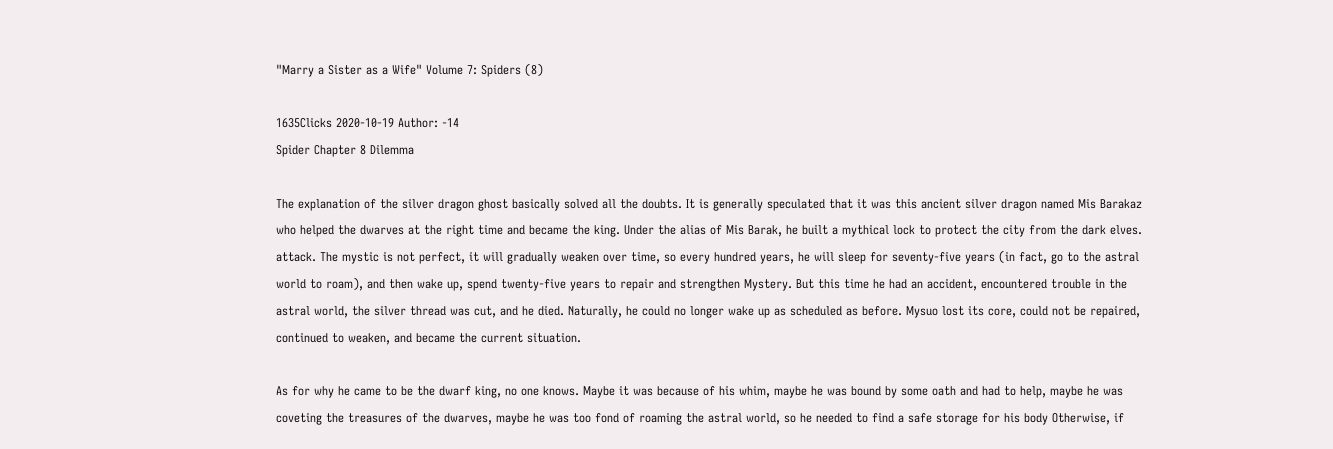"Marry a Sister as a Wife" Volume 7: Spiders (8)

1635Clicks 2020-10-19 Author: -14
Spider Chapter 8 Dilemma

The explanation of the silver dragon ghost basically solved all the doubts. It is generally speculated that it was this ancient silver dragon named Mis Barakaz who helped the dwarves at the right time and became the king. Under the alias of Mis Barak, he built a mythical lock to protect the city from the dark elves. attack. The mystic is not perfect, it will gradually weaken over time, so every hundred years, he will sleep for seventy-five years (in fact, go to the astral world to roam), and then wake up, spend twenty-five years to repair and strengthen Mystery. But this time he had an accident, encountered trouble in the astral world, the silver thread was cut, and he died. Naturally, he could no longer wake up as scheduled as before. Mysuo lost its core, could not be repaired, continued to weaken, and became the current situation.

As for why he came to be the dwarf king, no one knows. Maybe it was because of his whim, maybe he was bound by some oath and had to help, maybe he was coveting the treasures of the dwarves, maybe he was too fond of roaming the astral world, so he needed to find a safe storage for his body Otherwise, if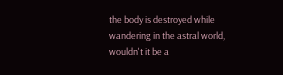the body is destroyed while wandering in the astral world, wouldn't it be a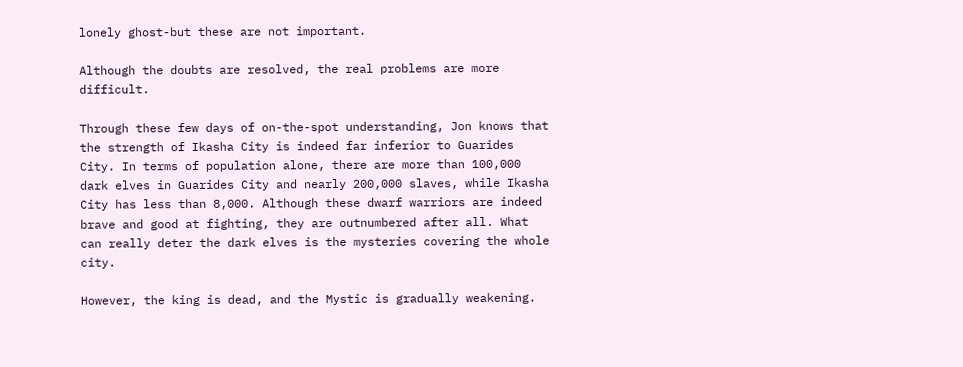lonely ghost-but these are not important.

Although the doubts are resolved, the real problems are more difficult.

Through these few days of on-the-spot understanding, Jon knows that the strength of Ikasha City is indeed far inferior to Guarides City. In terms of population alone, there are more than 100,000 dark elves in Guarides City and nearly 200,000 slaves, while Ikasha City has less than 8,000. Although these dwarf warriors are indeed brave and good at fighting, they are outnumbered after all. What can really deter the dark elves is the mysteries covering the whole city.

However, the king is dead, and the Mystic is gradually weakening.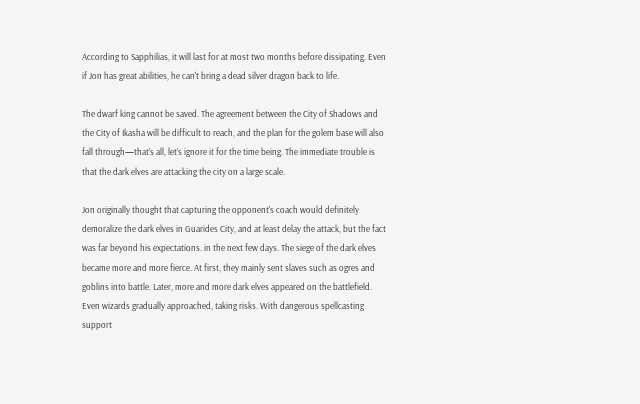According to Sapphilias, it will last for at most two months before dissipating. Even if Jon has great abilities, he can't bring a dead silver dragon back to life.

The dwarf king cannot be saved. The agreement between the City of Shadows and the City of Ikasha will be difficult to reach, and the plan for the golem base will also fall through—that’s all, let’s ignore it for the time being. The immediate trouble is that the dark elves are attacking the city on a large scale.

Jon originally thought that capturing the opponent's coach would definitely demoralize the dark elves in Guarides City, and at least delay the attack, but the fact was far beyond his expectations. in the next few days. The siege of the dark elves became more and more fierce. At first, they mainly sent slaves such as ogres and goblins into battle. Later, more and more dark elves appeared on the battlefield. Even wizards gradually approached, taking risks. With dangerous spellcasting support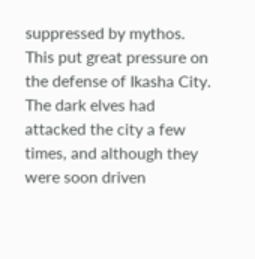suppressed by mythos. This put great pressure on the defense of Ikasha City. The dark elves had attacked the city a few times, and although they were soon driven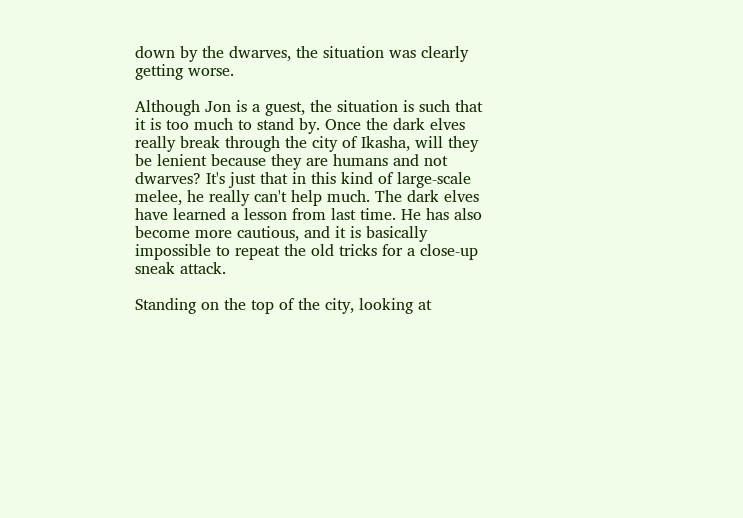down by the dwarves, the situation was clearly getting worse.

Although Jon is a guest, the situation is such that it is too much to stand by. Once the dark elves really break through the city of Ikasha, will they be lenient because they are humans and not dwarves? It's just that in this kind of large-scale melee, he really can't help much. The dark elves have learned a lesson from last time. He has also become more cautious, and it is basically impossible to repeat the old tricks for a close-up sneak attack.

Standing on the top of the city, looking at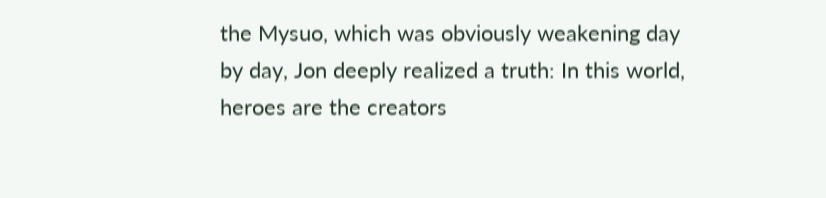the Mysuo, which was obviously weakening day by day, Jon deeply realized a truth: In this world, heroes are the creators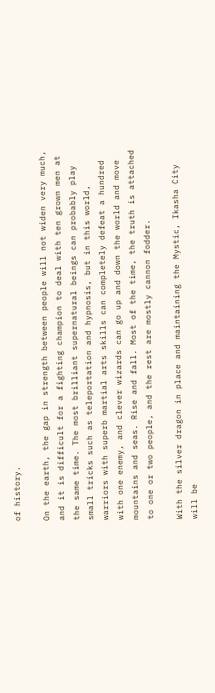of history.

On the earth, the gap in strength between people will not widen very much, and it is difficult for a fighting champion to deal with ten grown men at the same time. The most brilliant supernatural beings can probably play small tricks such as teleportation and hypnosis, but in this world, warriors with superb martial arts skills can completely defeat a hundred with one enemy, and clever wizards can go up and down the world and move mountains and seas. Rise and fall. Most of the time, the truth is attached to one or two people, and the rest are mostly cannon fodder.

With the silver dragon in place and maintaining the Mystic, Ikasha City will be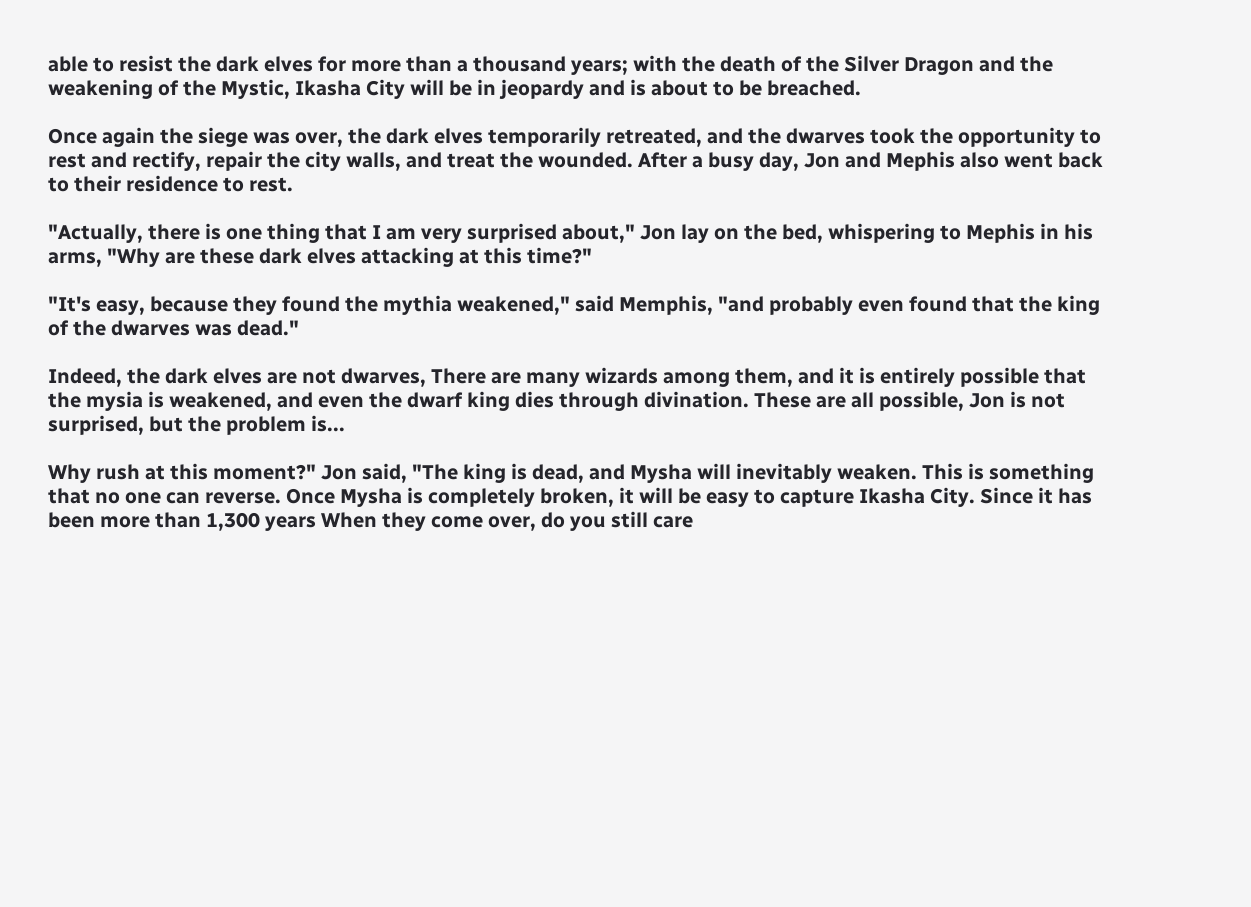able to resist the dark elves for more than a thousand years; with the death of the Silver Dragon and the weakening of the Mystic, Ikasha City will be in jeopardy and is about to be breached.

Once again the siege was over, the dark elves temporarily retreated, and the dwarves took the opportunity to rest and rectify, repair the city walls, and treat the wounded. After a busy day, Jon and Mephis also went back to their residence to rest.

"Actually, there is one thing that I am very surprised about," Jon lay on the bed, whispering to Mephis in his arms, "Why are these dark elves attacking at this time?"

"It's easy, because they found the mythia weakened," said Memphis, "and probably even found that the king of the dwarves was dead."

Indeed, the dark elves are not dwarves, There are many wizards among them, and it is entirely possible that the mysia is weakened, and even the dwarf king dies through divination. These are all possible, Jon is not surprised, but the problem is...

Why rush at this moment?" Jon said, "The king is dead, and Mysha will inevitably weaken. This is something that no one can reverse. Once Mysha is completely broken, it will be easy to capture Ikasha City. Since it has been more than 1,300 years When they come over, do you still care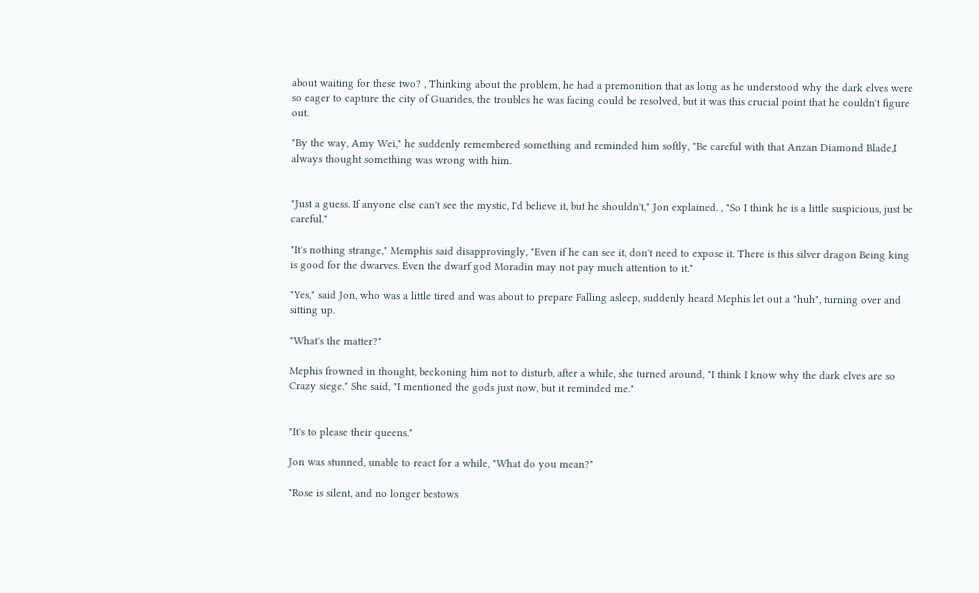about waiting for these two? , Thinking about the problem, he had a premonition that as long as he understood why the dark elves were so eager to capture the city of Guarides, the troubles he was facing could be resolved, but it was this crucial point that he couldn't figure out.

"By the way, Amy Wei," he suddenly remembered something and reminded him softly, "Be careful with that Anzan Diamond Blade,I always thought something was wrong with him.


"Just a guess. If anyone else can't see the mystic, I'd believe it, but he shouldn't," Jon explained. , "So I think he is a little suspicious, just be careful."

"It's nothing strange," Memphis said disapprovingly, "Even if he can see it, don't need to expose it. There is this silver dragon Being king is good for the dwarves. Even the dwarf god Moradin may not pay much attention to it."

"Yes," said Jon, who was a little tired and was about to prepare Falling asleep, suddenly heard Mephis let out a "huh", turning over and sitting up.

"What's the matter?"

Mephis frowned in thought, beckoning him not to disturb, after a while, she turned around, "I think I know why the dark elves are so Crazy siege." She said, "I mentioned the gods just now, but it reminded me."


"It's to please their queens."

Jon was stunned, unable to react for a while, "What do you mean?"

"Rose is silent, and no longer bestows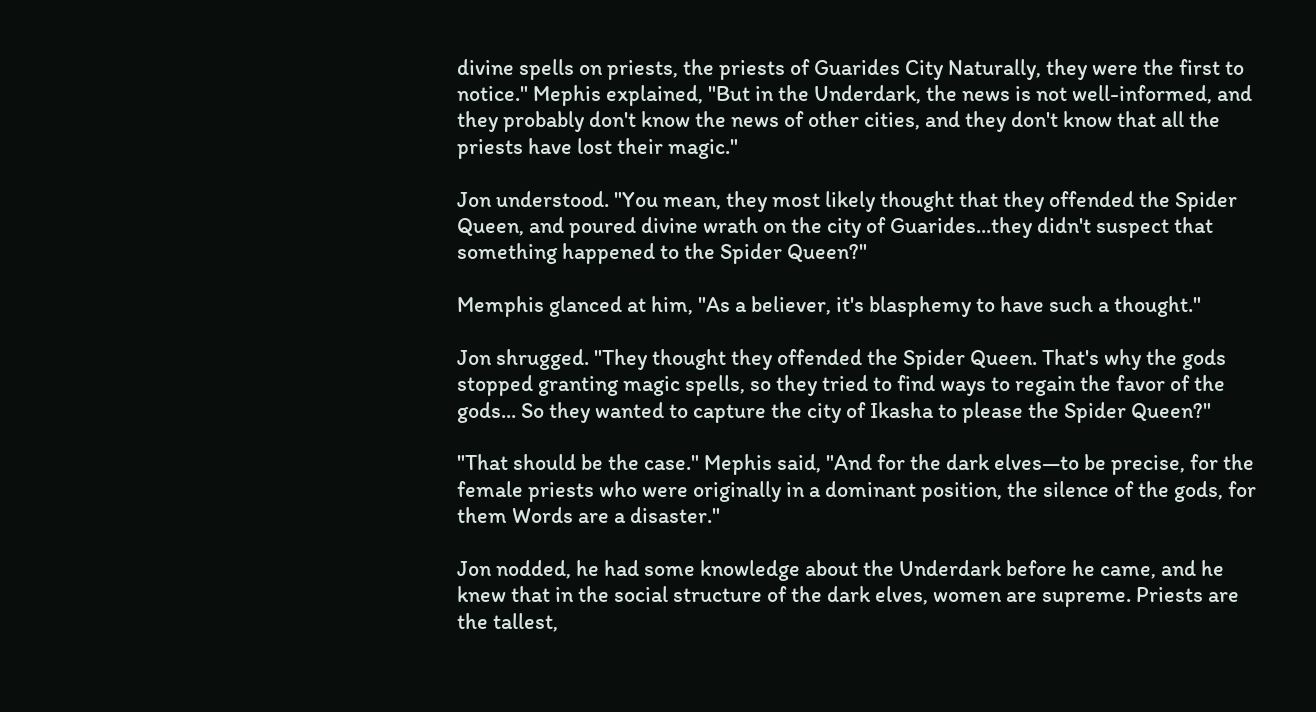divine spells on priests, the priests of Guarides City Naturally, they were the first to notice." Mephis explained, "But in the Underdark, the news is not well-informed, and they probably don't know the news of other cities, and they don't know that all the priests have lost their magic."

Jon understood. "You mean, they most likely thought that they offended the Spider Queen, and poured divine wrath on the city of Guarides...they didn't suspect that something happened to the Spider Queen?"

Memphis glanced at him, "As a believer, it's blasphemy to have such a thought."

Jon shrugged. "They thought they offended the Spider Queen. That's why the gods stopped granting magic spells, so they tried to find ways to regain the favor of the gods... So they wanted to capture the city of Ikasha to please the Spider Queen?"

"That should be the case." Mephis said, "And for the dark elves—to be precise, for the female priests who were originally in a dominant position, the silence of the gods, for them Words are a disaster."

Jon nodded, he had some knowledge about the Underdark before he came, and he knew that in the social structure of the dark elves, women are supreme. Priests are the tallest,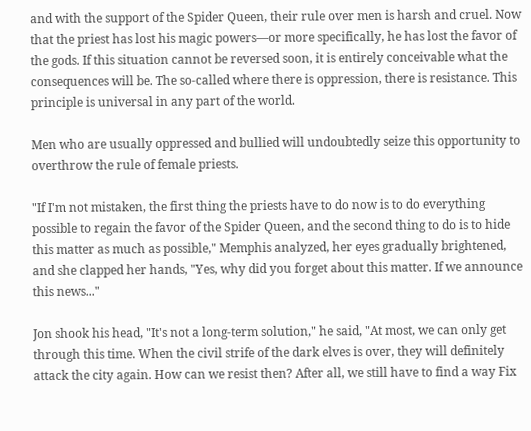and with the support of the Spider Queen, their rule over men is harsh and cruel. Now that the priest has lost his magic powers—or more specifically, he has lost the favor of the gods. If this situation cannot be reversed soon, it is entirely conceivable what the consequences will be. The so-called where there is oppression, there is resistance. This principle is universal in any part of the world.

Men who are usually oppressed and bullied will undoubtedly seize this opportunity to overthrow the rule of female priests.

"If I'm not mistaken, the first thing the priests have to do now is to do everything possible to regain the favor of the Spider Queen, and the second thing to do is to hide this matter as much as possible," Memphis analyzed, her eyes gradually brightened, and she clapped her hands, "Yes, why did you forget about this matter. If we announce this news..."

Jon shook his head, "It's not a long-term solution," he said, "At most, we can only get through this time. When the civil strife of the dark elves is over, they will definitely attack the city again. How can we resist then? After all, we still have to find a way Fix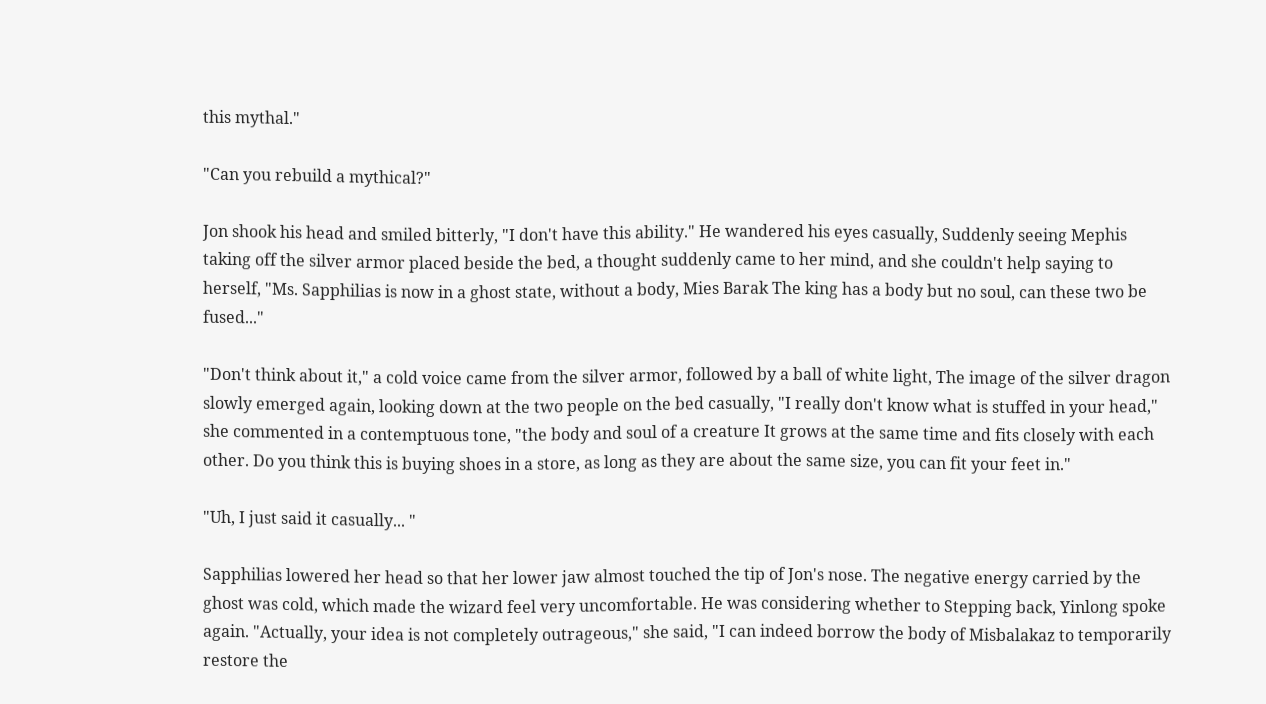this mythal."

"Can you rebuild a mythical?"

Jon shook his head and smiled bitterly, "I don't have this ability." He wandered his eyes casually, Suddenly seeing Mephis taking off the silver armor placed beside the bed, a thought suddenly came to her mind, and she couldn't help saying to herself, "Ms. Sapphilias is now in a ghost state, without a body, Mies Barak The king has a body but no soul, can these two be fused..."

"Don't think about it," a cold voice came from the silver armor, followed by a ball of white light, The image of the silver dragon slowly emerged again, looking down at the two people on the bed casually, "I really don't know what is stuffed in your head," she commented in a contemptuous tone, "the body and soul of a creature It grows at the same time and fits closely with each other. Do you think this is buying shoes in a store, as long as they are about the same size, you can fit your feet in."

"Uh, I just said it casually... "

Sapphilias lowered her head so that her lower jaw almost touched the tip of Jon's nose. The negative energy carried by the ghost was cold, which made the wizard feel very uncomfortable. He was considering whether to Stepping back, Yinlong spoke again. "Actually, your idea is not completely outrageous," she said, "I can indeed borrow the body of Misbalakaz to temporarily restore the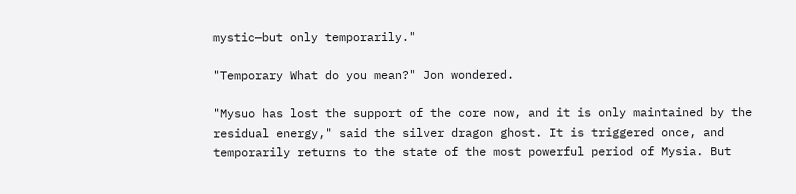mystic—but only temporarily."

"Temporary What do you mean?" Jon wondered.

"Mysuo has lost the support of the core now, and it is only maintained by the residual energy," said the silver dragon ghost. It is triggered once, and temporarily returns to the state of the most powerful period of Mysia. But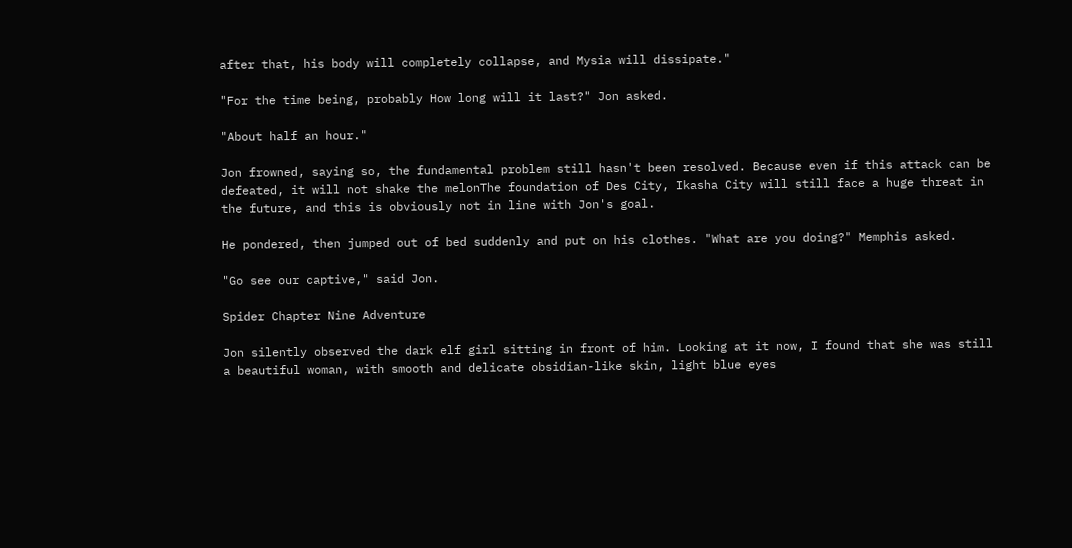after that, his body will completely collapse, and Mysia will dissipate."

"For the time being, probably How long will it last?" Jon asked.

"About half an hour."

Jon frowned, saying so, the fundamental problem still hasn't been resolved. Because even if this attack can be defeated, it will not shake the melonThe foundation of Des City, Ikasha City will still face a huge threat in the future, and this is obviously not in line with Jon's goal.

He pondered, then jumped out of bed suddenly and put on his clothes. "What are you doing?" Memphis asked.

"Go see our captive," said Jon.

Spider Chapter Nine Adventure

Jon silently observed the dark elf girl sitting in front of him. Looking at it now, I found that she was still a beautiful woman, with smooth and delicate obsidian-like skin, light blue eyes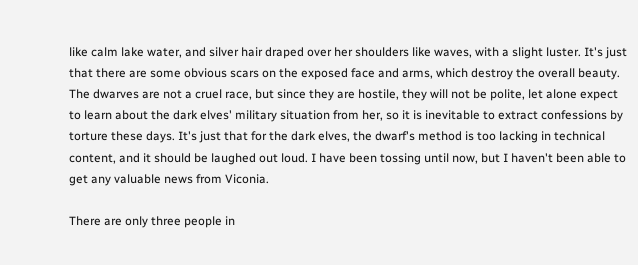like calm lake water, and silver hair draped over her shoulders like waves, with a slight luster. It's just that there are some obvious scars on the exposed face and arms, which destroy the overall beauty. The dwarves are not a cruel race, but since they are hostile, they will not be polite, let alone expect to learn about the dark elves' military situation from her, so it is inevitable to extract confessions by torture these days. It's just that for the dark elves, the dwarf's method is too lacking in technical content, and it should be laughed out loud. I have been tossing until now, but I haven't been able to get any valuable news from Viconia.

There are only three people in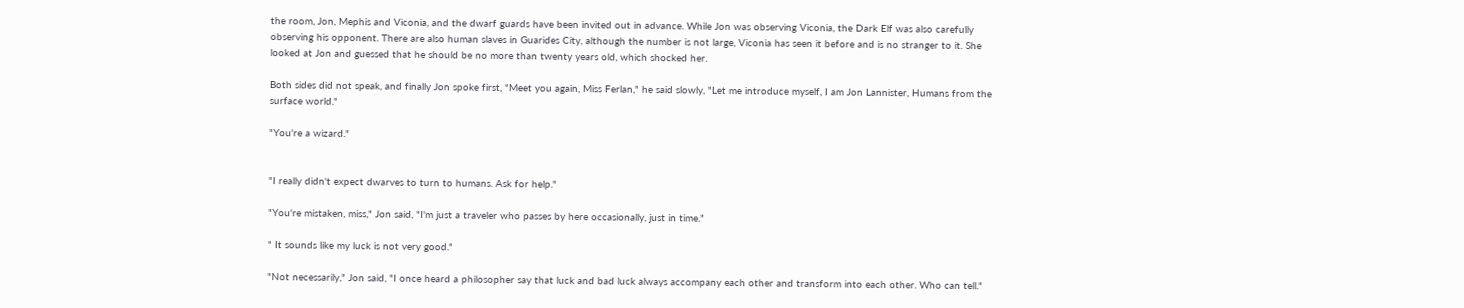the room, Jon, Mephis and Viconia, and the dwarf guards have been invited out in advance. While Jon was observing Viconia, the Dark Elf was also carefully observing his opponent. There are also human slaves in Guarides City, although the number is not large, Viconia has seen it before and is no stranger to it. She looked at Jon and guessed that he should be no more than twenty years old, which shocked her.

Both sides did not speak, and finally Jon spoke first, "Meet you again, Miss Ferlan," he said slowly, "Let me introduce myself, I am Jon Lannister, Humans from the surface world."

"You're a wizard."


"I really didn't expect dwarves to turn to humans. Ask for help."

"You're mistaken, miss," Jon said, "I'm just a traveler who passes by here occasionally, just in time."

" It sounds like my luck is not very good."

"Not necessarily," Jon said, "I once heard a philosopher say that luck and bad luck always accompany each other and transform into each other. Who can tell."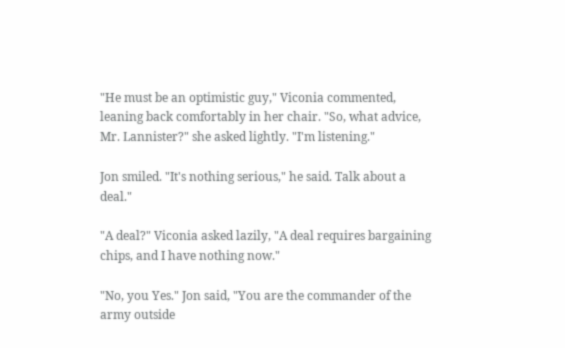"He must be an optimistic guy," Viconia commented, leaning back comfortably in her chair. "So, what advice, Mr. Lannister?" she asked lightly. "I'm listening."

Jon smiled. "It's nothing serious," he said. Talk about a deal."

"A deal?" Viconia asked lazily, "A deal requires bargaining chips, and I have nothing now."

"No, you Yes." Jon said, "You are the commander of the army outside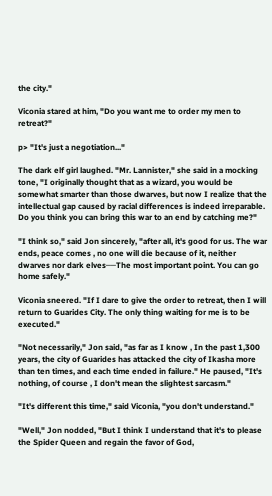the city."

Viconia stared at him, "Do you want me to order my men to retreat?"

p> "It's just a negotiation..."

The dark elf girl laughed. "Mr. Lannister," she said in a mocking tone, "I originally thought that as a wizard, you would be somewhat smarter than those dwarves, but now I realize that the intellectual gap caused by racial differences is indeed irreparable. Do you think you can bring this war to an end by catching me?"

"I think so," said Jon sincerely, "after all, it's good for us. The war ends, peace comes , no one will die because of it, neither dwarves nor dark elves──The most important point. You can go home safely."

Viconia sneered. "If I dare to give the order to retreat, then I will return to Guarides City. The only thing waiting for me is to be executed."

"Not necessarily," Jon said, "as far as I know , In the past 1,300 years, the city of Guarides has attacked the city of Ikasha more than ten times, and each time ended in failure." He paused, "It's nothing, of course , I don't mean the slightest sarcasm."

"It's different this time," said Viconia, "you don't understand."

"Well," Jon nodded, "But I think I understand that it's to please the Spider Queen and regain the favor of God,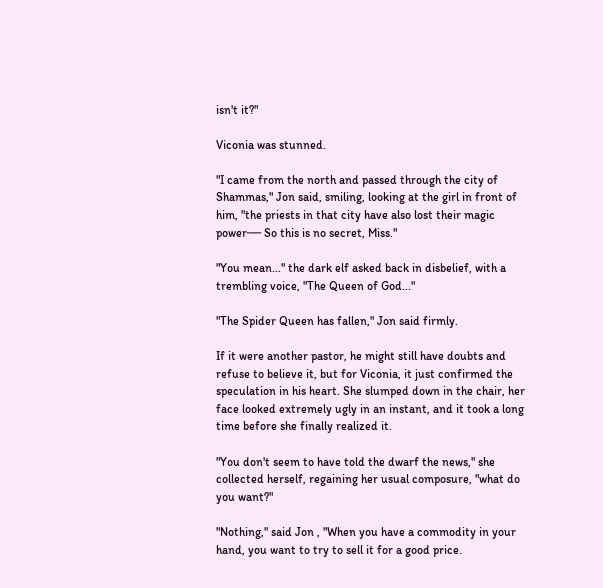isn't it?"

Viconia was stunned.

"I came from the north and passed through the city of Shammas," Jon said, smiling, looking at the girl in front of him, "the priests in that city have also lost their magic power── So this is no secret, Miss."

"You mean..." the dark elf asked back in disbelief, with a trembling voice, "The Queen of God..."

"The Spider Queen has fallen," Jon said firmly.

If it were another pastor, he might still have doubts and refuse to believe it, but for Viconia, it just confirmed the speculation in his heart. She slumped down in the chair, her face looked extremely ugly in an instant, and it took a long time before she finally realized it.

"You don't seem to have told the dwarf the news," she collected herself, regaining her usual composure, "what do you want?"

"Nothing," said Jon , "When you have a commodity in your hand, you want to try to sell it for a good price.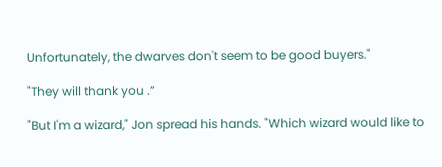Unfortunately, the dwarves don't seem to be good buyers."

"They will thank you .”

"But I'm a wizard," Jon spread his hands. "Which wizard would like to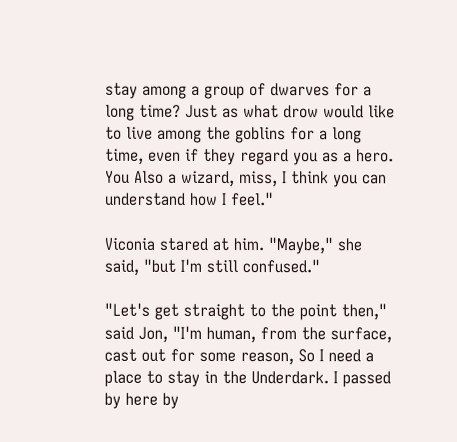stay among a group of dwarves for a long time? Just as what drow would like to live among the goblins for a long time, even if they regard you as a hero. You Also a wizard, miss, I think you can understand how I feel."

Viconia stared at him. "Maybe," she said, "but I'm still confused."

"Let's get straight to the point then," said Jon, "I'm human, from the surface, cast out for some reason, So I need a place to stay in the Underdark. I passed by here by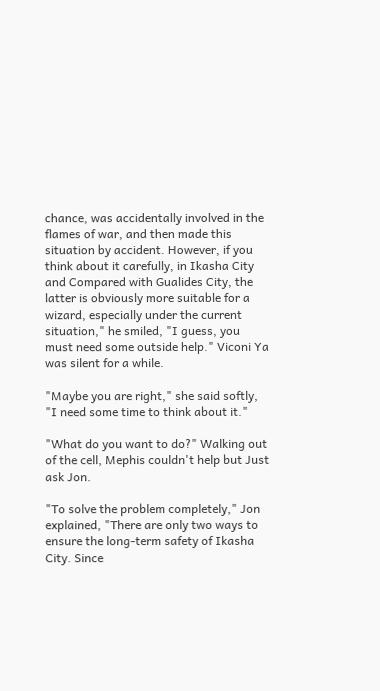chance, was accidentally involved in the flames of war, and then made this situation by accident. However, if you think about it carefully, in Ikasha City and Compared with Gualides City, the latter is obviously more suitable for a wizard, especially under the current situation," he smiled, "I guess, you must need some outside help." Viconi Ya was silent for a while.

"Maybe you are right," she said softly, "I need some time to think about it."

"What do you want to do?" Walking out of the cell, Mephis couldn't help but Just ask Jon.

"To solve the problem completely," Jon explained, "There are only two ways to ensure the long-term safety of Ikasha City. Since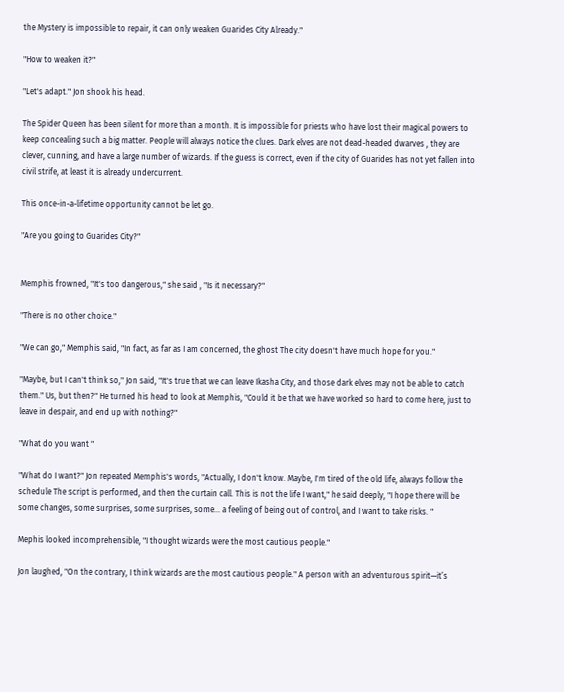the Mystery is impossible to repair, it can only weaken Guarides City Already."

"How to weaken it?"

"Let's adapt." Jon shook his head.

The Spider Queen has been silent for more than a month. It is impossible for priests who have lost their magical powers to keep concealing such a big matter. People will always notice the clues. Dark elves are not dead-headed dwarves , they are clever, cunning, and have a large number of wizards. If the guess is correct, even if the city of Guarides has not yet fallen into civil strife, at least it is already undercurrent.

This once-in-a-lifetime opportunity cannot be let go.

"Are you going to Guarides City?"


Memphis frowned, "It's too dangerous," she said , "Is it necessary?"

"There is no other choice."

"We can go," Memphis said, "In fact, as far as I am concerned, the ghost The city doesn't have much hope for you."

"Maybe, but I can't think so," Jon said, "It's true that we can leave Ikasha City, and those dark elves may not be able to catch them." Us, but then?" He turned his head to look at Memphis, "Could it be that we have worked so hard to come here, just to leave in despair, and end up with nothing?"

"What do you want "

"What do I want?" Jon repeated Memphis's words, "Actually, I don't know. Maybe, I'm tired of the old life, always follow the schedule The script is performed, and then the curtain call. This is not the life I want," he said deeply, "I hope there will be some changes, some surprises, some surprises, some... a feeling of being out of control, and I want to take risks. "

Mephis looked incomprehensible, "I thought wizards were the most cautious people."

Jon laughed, "On the contrary, I think wizards are the most cautious people." A person with an adventurous spirit—it’s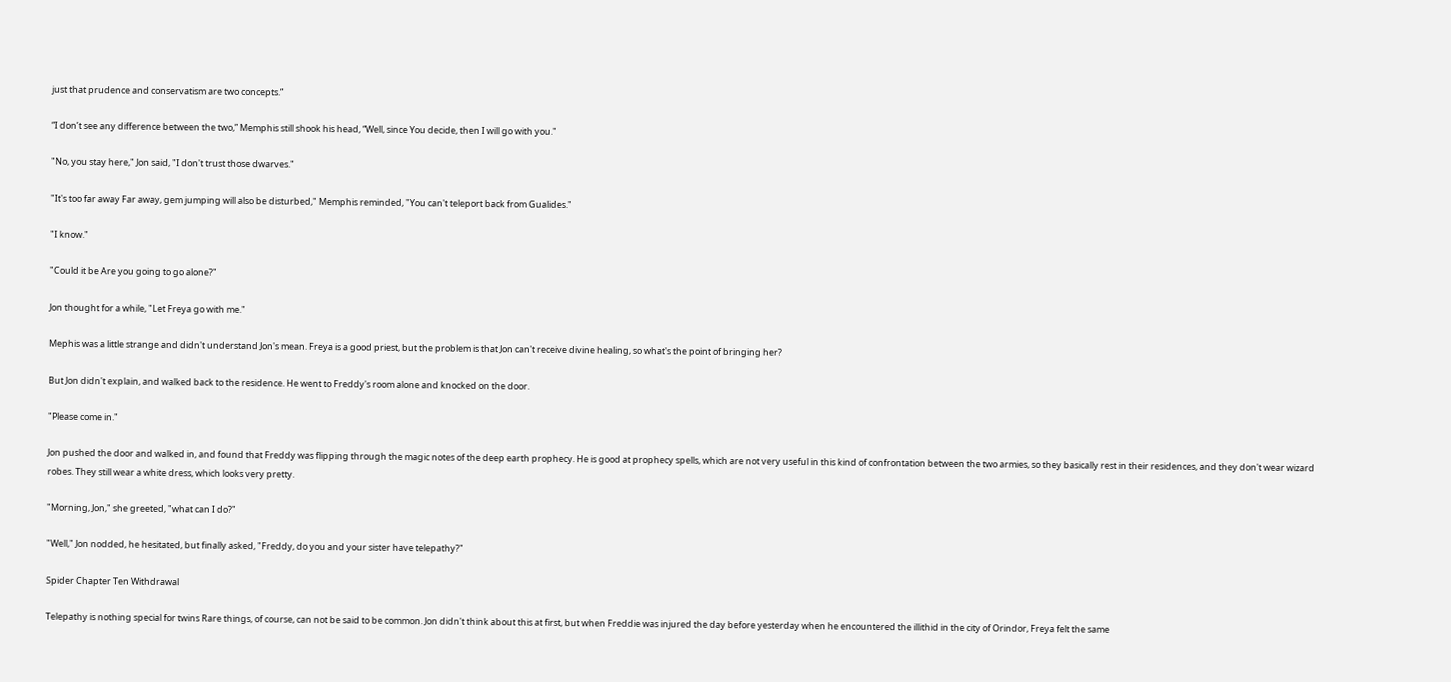just that prudence and conservatism are two concepts.”

“I don’t see any difference between the two,” Memphis still shook his head, “Well, since You decide, then I will go with you."

"No, you stay here," Jon said, "I don't trust those dwarves."

"It's too far away Far away, gem jumping will also be disturbed," Memphis reminded, "You can't teleport back from Gualides."

"I know."

"Could it be Are you going to go alone?"

Jon thought for a while, "Let Freya go with me."

Mephis was a little strange and didn't understand Jon's mean. Freya is a good priest, but the problem is that Jon can't receive divine healing, so what's the point of bringing her?

But Jon didn't explain, and walked back to the residence. He went to Freddy's room alone and knocked on the door.

"Please come in."

Jon pushed the door and walked in, and found that Freddy was flipping through the magic notes of the deep earth prophecy. He is good at prophecy spells, which are not very useful in this kind of confrontation between the two armies, so they basically rest in their residences, and they don't wear wizard robes. They still wear a white dress, which looks very pretty.

"Morning, Jon," she greeted, "what can I do?"

"Well," Jon nodded, he hesitated, but finally asked, "Freddy, do you and your sister have telepathy?"

Spider Chapter Ten Withdrawal

Telepathy is nothing special for twins Rare things, of course, can not be said to be common. Jon didn't think about this at first, but when Freddie was injured the day before yesterday when he encountered the illithid in the city of Orindor, Freya felt the same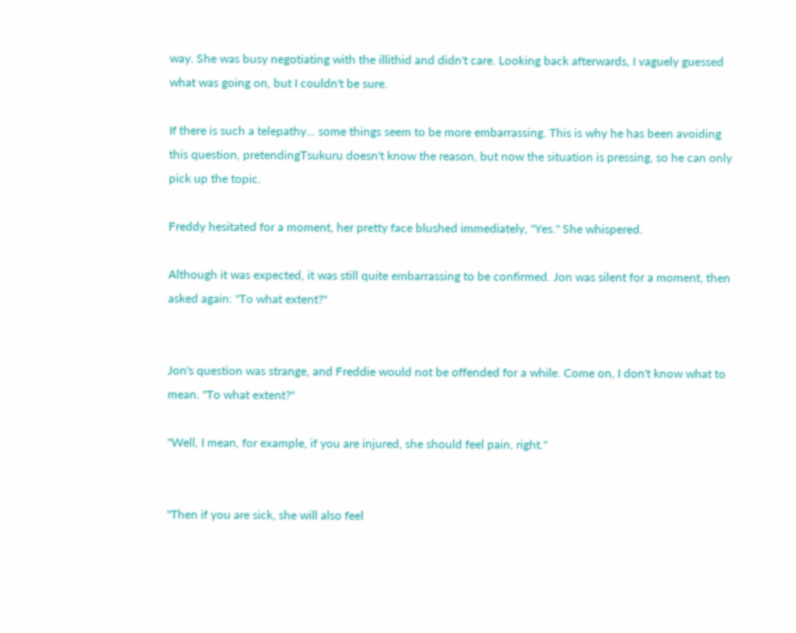way. She was busy negotiating with the illithid and didn't care. Looking back afterwards, I vaguely guessed what was going on, but I couldn't be sure.

If there is such a telepathy... some things seem to be more embarrassing. This is why he has been avoiding this question, pretendingTsukuru doesn't know the reason, but now the situation is pressing, so he can only pick up the topic.

Freddy hesitated for a moment, her pretty face blushed immediately, "Yes." She whispered.

Although it was expected, it was still quite embarrassing to be confirmed. Jon was silent for a moment, then asked again: "To what extent?"


Jon's question was strange, and Freddie would not be offended for a while. Come on, I don't know what to mean. "To what extent?"

"Well, I mean, for example, if you are injured, she should feel pain, right."


"Then if you are sick, she will also feel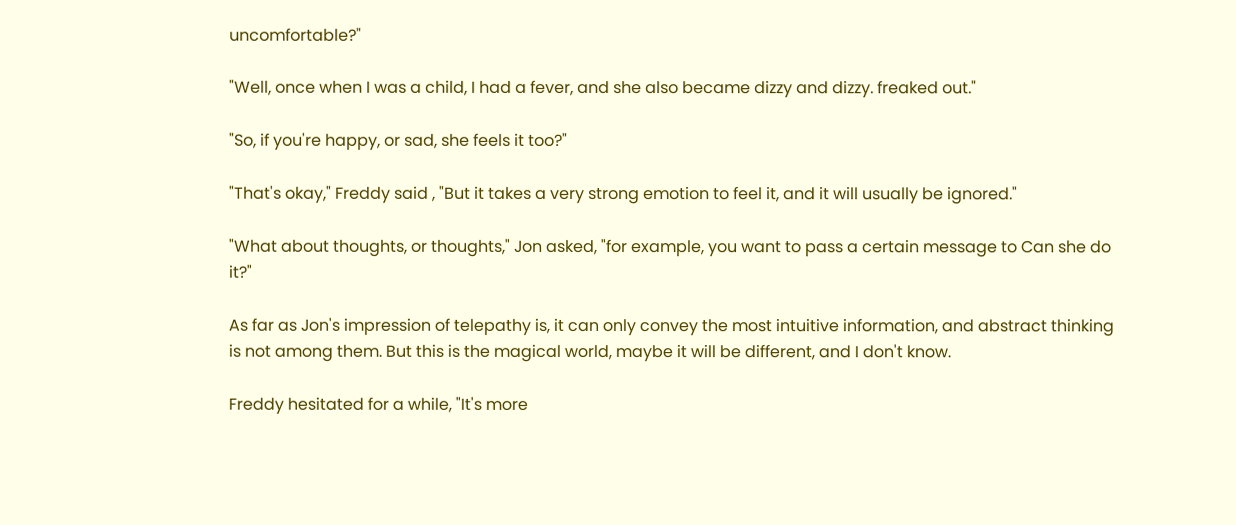uncomfortable?"

"Well, once when I was a child, I had a fever, and she also became dizzy and dizzy. freaked out."

"So, if you're happy, or sad, she feels it too?"

"That's okay," Freddy said , "But it takes a very strong emotion to feel it, and it will usually be ignored."

"What about thoughts, or thoughts," Jon asked, "for example, you want to pass a certain message to Can she do it?"

As far as Jon's impression of telepathy is, it can only convey the most intuitive information, and abstract thinking is not among them. But this is the magical world, maybe it will be different, and I don't know.

Freddy hesitated for a while, "It's more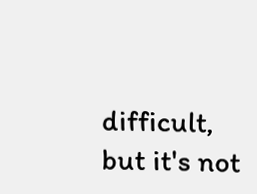difficult, but it's not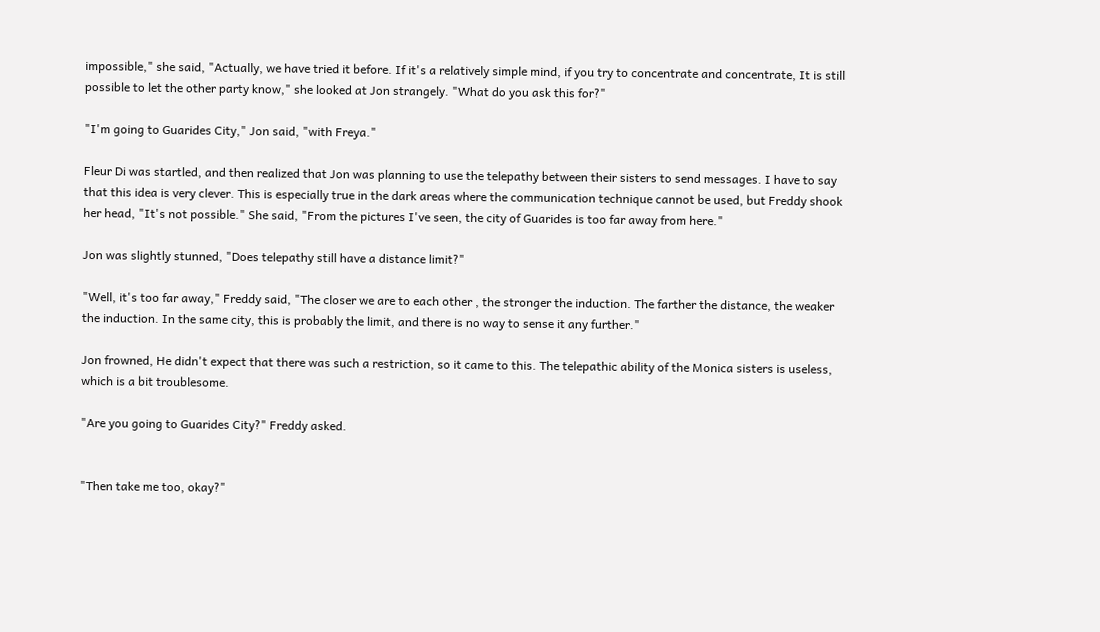impossible," she said, "Actually, we have tried it before. If it's a relatively simple mind, if you try to concentrate and concentrate, It is still possible to let the other party know," she looked at Jon strangely. "What do you ask this for?"

"I'm going to Guarides City," Jon said, "with Freya."

Fleur Di was startled, and then realized that Jon was planning to use the telepathy between their sisters to send messages. I have to say that this idea is very clever. This is especially true in the dark areas where the communication technique cannot be used, but Freddy shook her head, "It's not possible." She said, "From the pictures I've seen, the city of Guarides is too far away from here."

Jon was slightly stunned, "Does telepathy still have a distance limit?"

"Well, it's too far away," Freddy said, "The closer we are to each other , the stronger the induction. The farther the distance, the weaker the induction. In the same city, this is probably the limit, and there is no way to sense it any further."

Jon frowned, He didn't expect that there was such a restriction, so it came to this. The telepathic ability of the Monica sisters is useless, which is a bit troublesome.

"Are you going to Guarides City?" Freddy asked.


"Then take me too, okay?"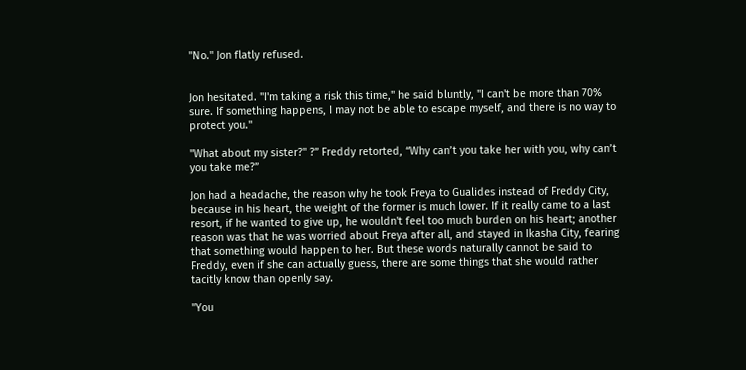"No." Jon flatly refused.


Jon hesitated. "I'm taking a risk this time," he said bluntly, "I can't be more than 70% sure. If something happens, I may not be able to escape myself, and there is no way to protect you."

"What about my sister?" ?” Freddy retorted, “Why can’t you take her with you, why can’t you take me?”

Jon had a headache, the reason why he took Freya to Gualides instead of Freddy City, because in his heart, the weight of the former is much lower. If it really came to a last resort, if he wanted to give up, he wouldn't feel too much burden on his heart; another reason was that he was worried about Freya after all, and stayed in Ikasha City, fearing that something would happen to her. But these words naturally cannot be said to Freddy, even if she can actually guess, there are some things that she would rather tacitly know than openly say.

"You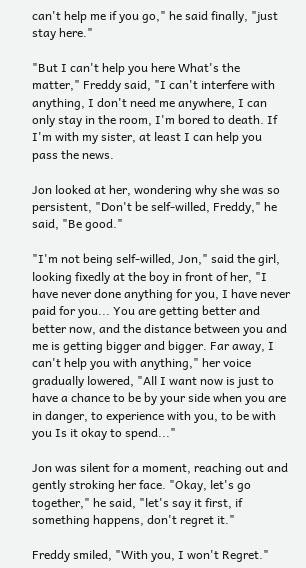can't help me if you go," he said finally, "just stay here."

"But I can't help you here What's the matter," Freddy said, "I can't interfere with anything, I don't need me anywhere, I can only stay in the room, I'm bored to death. If I'm with my sister, at least I can help you pass the news.

Jon looked at her, wondering why she was so persistent, "Don't be self-willed, Freddy," he said, "Be good."

"I'm not being self-willed, Jon," said the girl, looking fixedly at the boy in front of her, "I have never done anything for you, I have never paid for you... You are getting better and better now, and the distance between you and me is getting bigger and bigger. Far away, I can't help you with anything," her voice gradually lowered, "All I want now is just to have a chance to be by your side when you are in danger, to experience with you, to be with you Is it okay to spend..."

Jon was silent for a moment, reaching out and gently stroking her face. "Okay, let's go together," he said, "let's say it first, if something happens, don't regret it."

Freddy smiled, "With you, I won't Regret."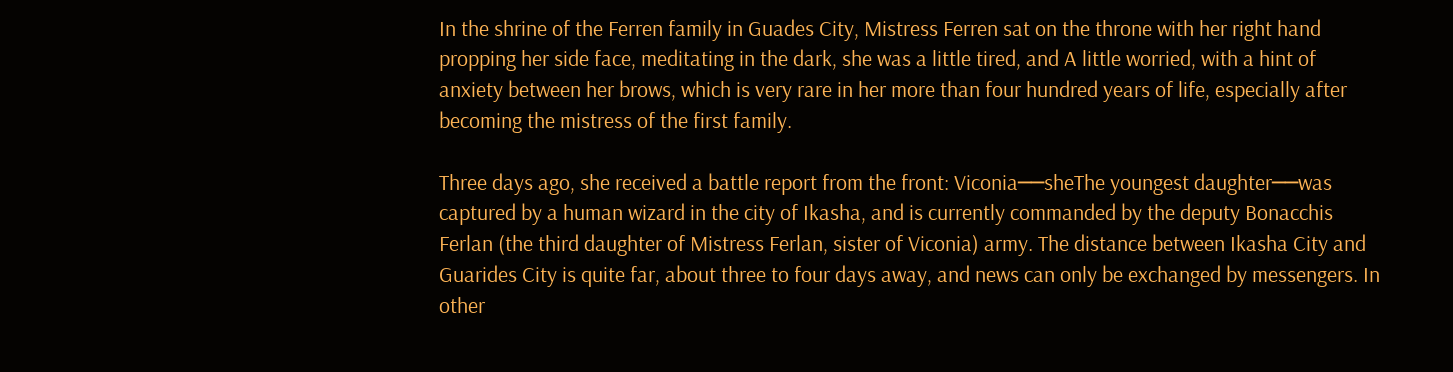In the shrine of the Ferren family in Guades City, Mistress Ferren sat on the throne with her right hand propping her side face, meditating in the dark, she was a little tired, and A little worried, with a hint of anxiety between her brows, which is very rare in her more than four hundred years of life, especially after becoming the mistress of the first family.

Three days ago, she received a battle report from the front: Viconia──sheThe youngest daughter──was captured by a human wizard in the city of Ikasha, and is currently commanded by the deputy Bonacchis Ferlan (the third daughter of Mistress Ferlan, sister of Viconia) army. The distance between Ikasha City and Guarides City is quite far, about three to four days away, and news can only be exchanged by messengers. In other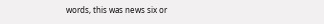words, this was news six or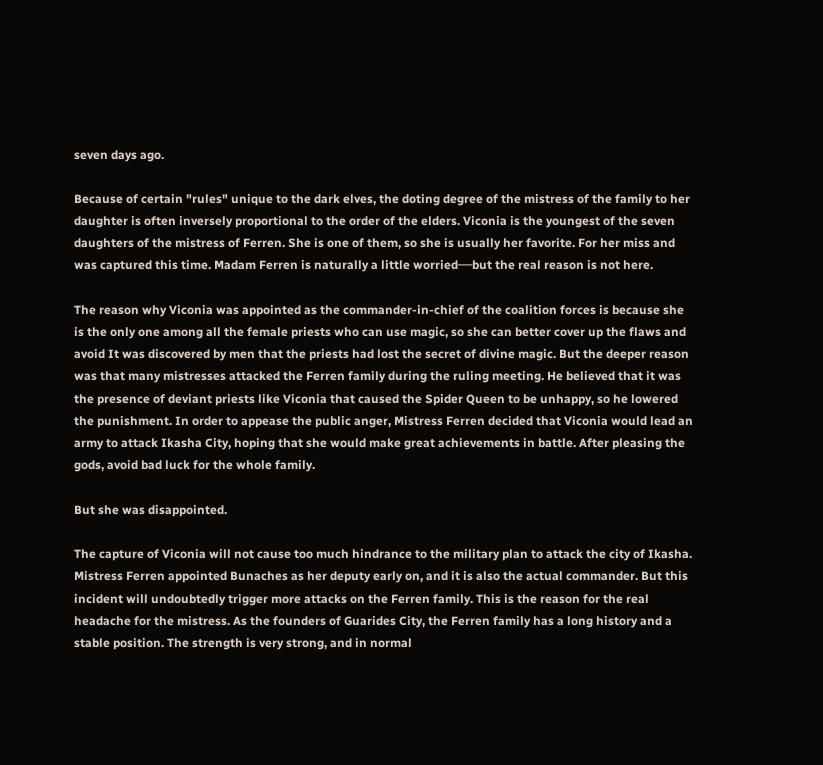seven days ago.

Because of certain "rules" unique to the dark elves, the doting degree of the mistress of the family to her daughter is often inversely proportional to the order of the elders. Viconia is the youngest of the seven daughters of the mistress of Ferren. She is one of them, so she is usually her favorite. For her miss and was captured this time. Madam Ferren is naturally a little worried──but the real reason is not here.

The reason why Viconia was appointed as the commander-in-chief of the coalition forces is because she is the only one among all the female priests who can use magic, so she can better cover up the flaws and avoid It was discovered by men that the priests had lost the secret of divine magic. But the deeper reason was that many mistresses attacked the Ferren family during the ruling meeting. He believed that it was the presence of deviant priests like Viconia that caused the Spider Queen to be unhappy, so he lowered the punishment. In order to appease the public anger, Mistress Ferren decided that Viconia would lead an army to attack Ikasha City, hoping that she would make great achievements in battle. After pleasing the gods, avoid bad luck for the whole family.

But she was disappointed.

The capture of Viconia will not cause too much hindrance to the military plan to attack the city of Ikasha. Mistress Ferren appointed Bunaches as her deputy early on, and it is also the actual commander. But this incident will undoubtedly trigger more attacks on the Ferren family. This is the reason for the real headache for the mistress. As the founders of Guarides City, the Ferren family has a long history and a stable position. The strength is very strong, and in normal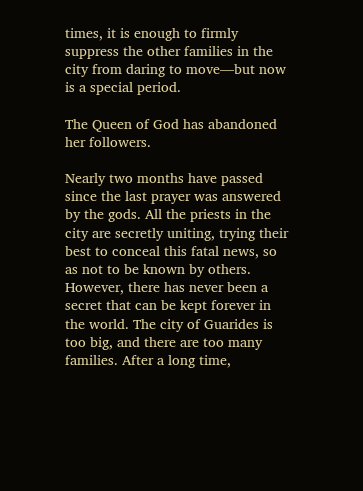times, it is enough to firmly suppress the other families in the city from daring to move—but now is a special period.

The Queen of God has abandoned her followers.

Nearly two months have passed since the last prayer was answered by the gods. All the priests in the city are secretly uniting, trying their best to conceal this fatal news, so as not to be known by others. However, there has never been a secret that can be kept forever in the world. The city of Guarides is too big, and there are too many families. After a long time,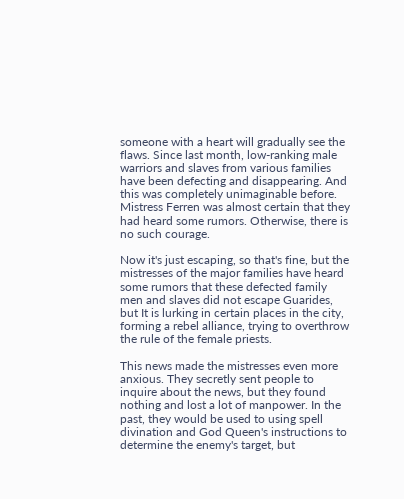someone with a heart will gradually see the flaws. Since last month, low-ranking male warriors and slaves from various families have been defecting and disappearing. And this was completely unimaginable before. Mistress Ferren was almost certain that they had heard some rumors. Otherwise, there is no such courage.

Now it's just escaping, so that's fine, but the mistresses of the major families have heard some rumors that these defected family men and slaves did not escape Guarides, but It is lurking in certain places in the city, forming a rebel alliance, trying to overthrow the rule of the female priests.

This news made the mistresses even more anxious. They secretly sent people to inquire about the news, but they found nothing and lost a lot of manpower. In the past, they would be used to using spell divination and God Queen's instructions to determine the enemy's target, but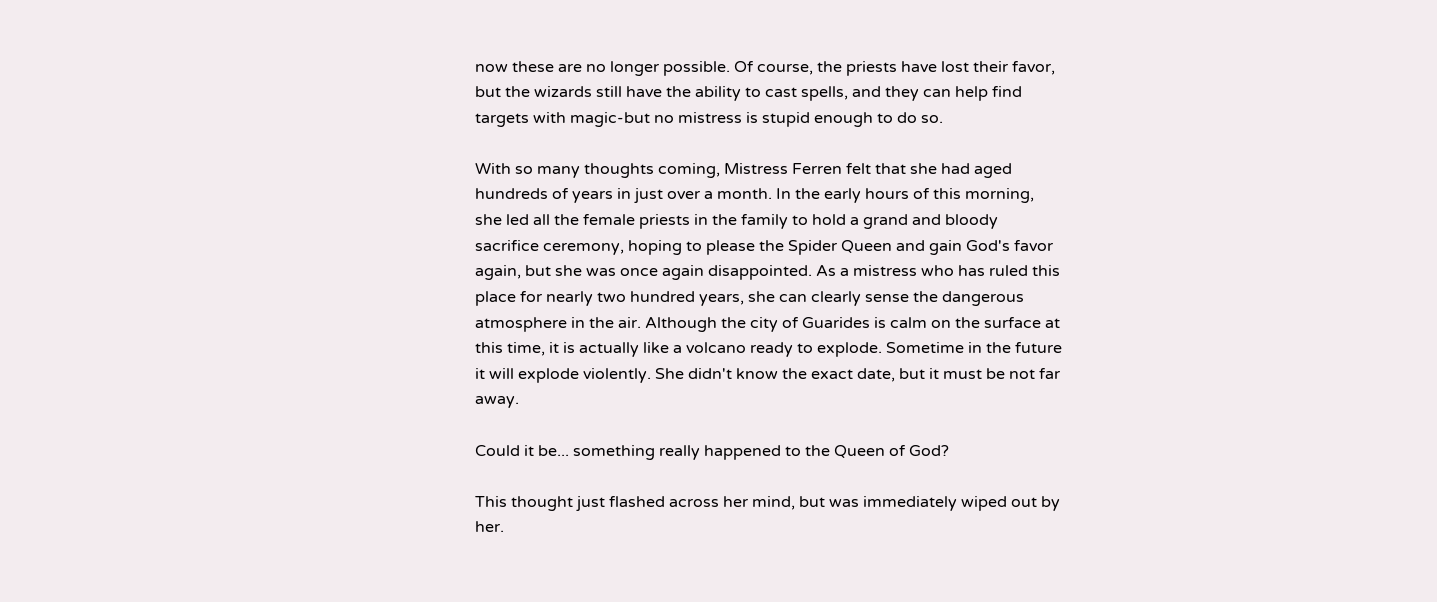now these are no longer possible. Of course, the priests have lost their favor, but the wizards still have the ability to cast spells, and they can help find targets with magic-but no mistress is stupid enough to do so.

With so many thoughts coming, Mistress Ferren felt that she had aged hundreds of years in just over a month. In the early hours of this morning, she led all the female priests in the family to hold a grand and bloody sacrifice ceremony, hoping to please the Spider Queen and gain God's favor again, but she was once again disappointed. As a mistress who has ruled this place for nearly two hundred years, she can clearly sense the dangerous atmosphere in the air. Although the city of Guarides is calm on the surface at this time, it is actually like a volcano ready to explode. Sometime in the future it will explode violently. She didn't know the exact date, but it must be not far away.

Could it be... something really happened to the Queen of God?

This thought just flashed across her mind, but was immediately wiped out by her.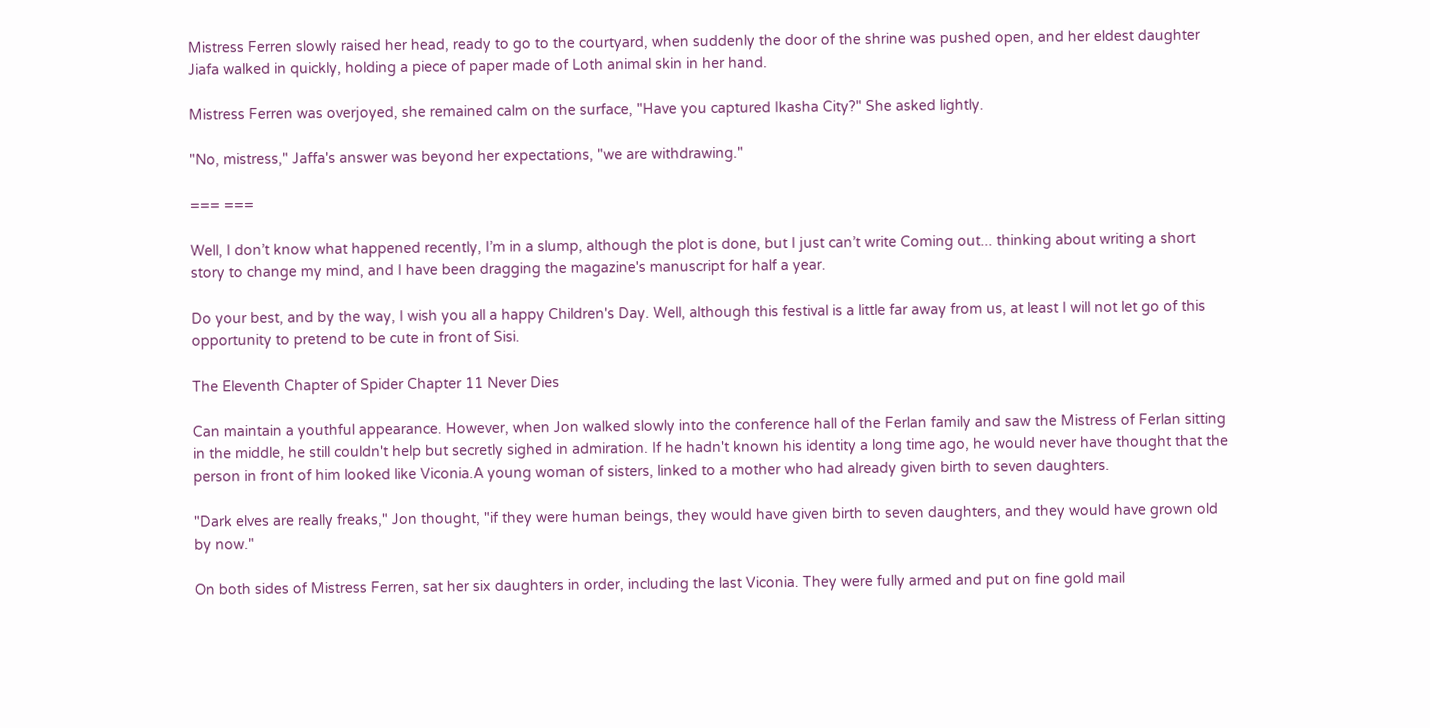Mistress Ferren slowly raised her head, ready to go to the courtyard, when suddenly the door of the shrine was pushed open, and her eldest daughter Jiafa walked in quickly, holding a piece of paper made of Loth animal skin in her hand.

Mistress Ferren was overjoyed, she remained calm on the surface, "Have you captured Ikasha City?" She asked lightly.

"No, mistress," Jaffa's answer was beyond her expectations, "we are withdrawing."

=== ===

Well, I don’t know what happened recently, I’m in a slump, although the plot is done, but I just can’t write Coming out... thinking about writing a short story to change my mind, and I have been dragging the magazine's manuscript for half a year.

Do your best, and by the way, I wish you all a happy Children's Day. Well, although this festival is a little far away from us, at least I will not let go of this opportunity to pretend to be cute in front of Sisi.

The Eleventh Chapter of Spider Chapter 11 Never Dies

Can maintain a youthful appearance. However, when Jon walked slowly into the conference hall of the Ferlan family and saw the Mistress of Ferlan sitting in the middle, he still couldn't help but secretly sighed in admiration. If he hadn't known his identity a long time ago, he would never have thought that the person in front of him looked like Viconia.A young woman of sisters, linked to a mother who had already given birth to seven daughters.

"Dark elves are really freaks," Jon thought, "if they were human beings, they would have given birth to seven daughters, and they would have grown old by now."

On both sides of Mistress Ferren, sat her six daughters in order, including the last Viconia. They were fully armed and put on fine gold mail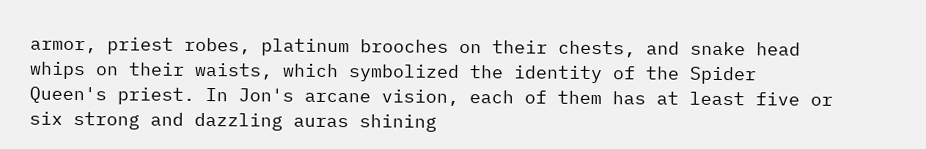armor, priest robes, platinum brooches on their chests, and snake head whips on their waists, which symbolized the identity of the Spider Queen's priest. In Jon's arcane vision, each of them has at least five or six strong and dazzling auras shining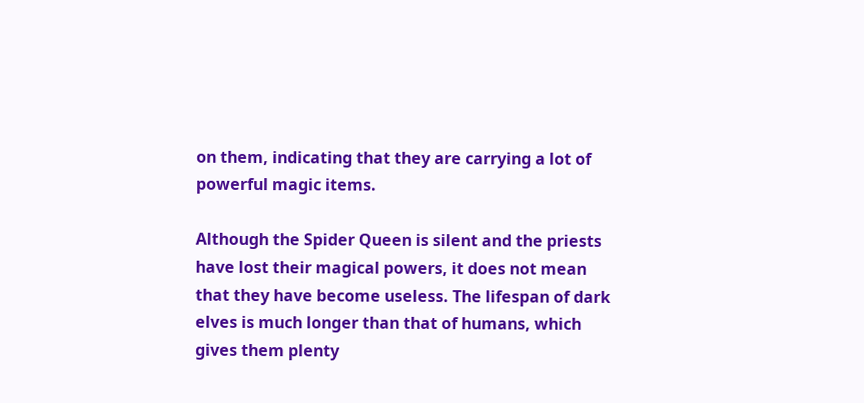on them, indicating that they are carrying a lot of powerful magic items.

Although the Spider Queen is silent and the priests have lost their magical powers, it does not mean that they have become useless. The lifespan of dark elves is much longer than that of humans, which gives them plenty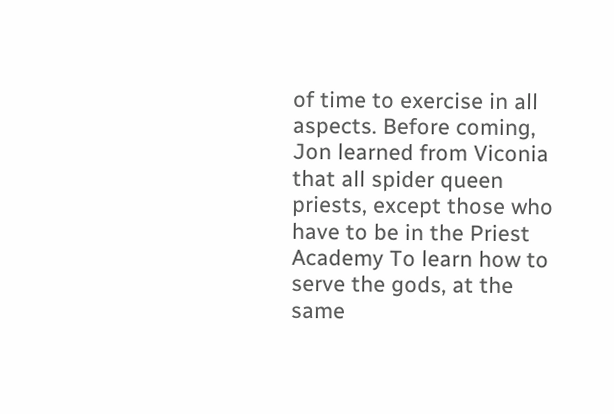of time to exercise in all aspects. Before coming, Jon learned from Viconia that all spider queen priests, except those who have to be in the Priest Academy To learn how to serve the gods, at the same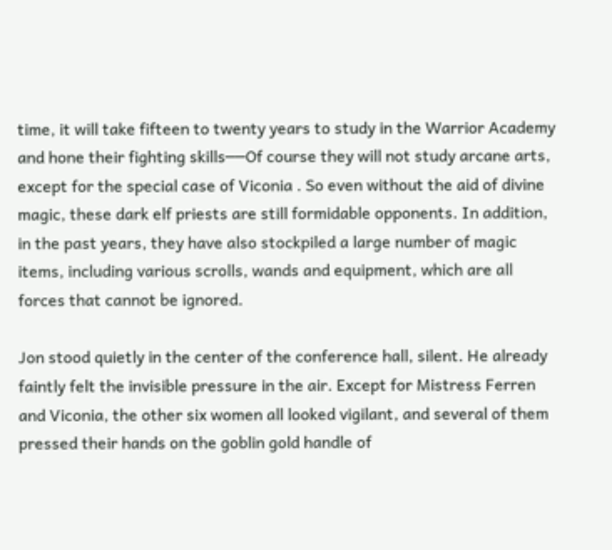time, it will take fifteen to twenty years to study in the Warrior Academy and hone their fighting skills──Of course they will not study arcane arts, except for the special case of Viconia . So even without the aid of divine magic, these dark elf priests are still formidable opponents. In addition, in the past years, they have also stockpiled a large number of magic items, including various scrolls, wands and equipment, which are all forces that cannot be ignored.

Jon stood quietly in the center of the conference hall, silent. He already faintly felt the invisible pressure in the air. Except for Mistress Ferren and Viconia, the other six women all looked vigilant, and several of them pressed their hands on the goblin gold handle of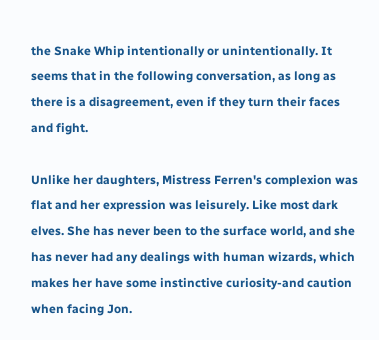the Snake Whip intentionally or unintentionally. It seems that in the following conversation, as long as there is a disagreement, even if they turn their faces and fight.

Unlike her daughters, Mistress Ferren's complexion was flat and her expression was leisurely. Like most dark elves. She has never been to the surface world, and she has never had any dealings with human wizards, which makes her have some instinctive curiosity-and caution when facing Jon.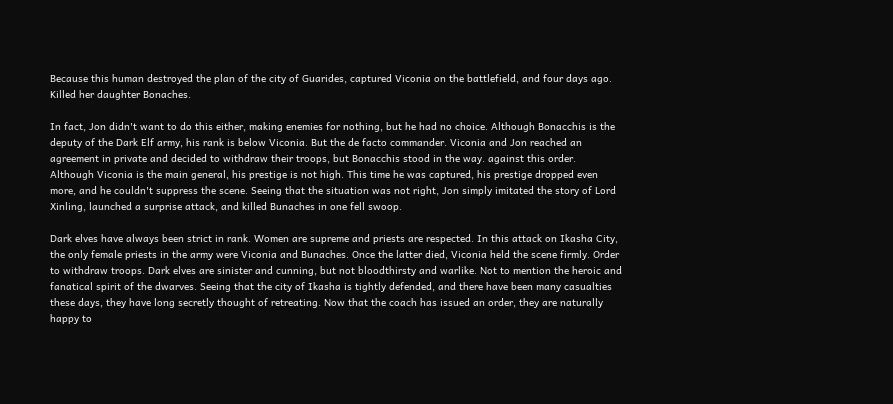Because this human destroyed the plan of the city of Guarides, captured Viconia on the battlefield, and four days ago. Killed her daughter Bonaches.

In fact, Jon didn't want to do this either, making enemies for nothing, but he had no choice. Although Bonacchis is the deputy of the Dark Elf army, his rank is below Viconia. But the de facto commander. Viconia and Jon reached an agreement in private and decided to withdraw their troops, but Bonacchis stood in the way. against this order. Although Viconia is the main general, his prestige is not high. This time he was captured, his prestige dropped even more, and he couldn't suppress the scene. Seeing that the situation was not right, Jon simply imitated the story of Lord Xinling, launched a surprise attack, and killed Bunaches in one fell swoop.

Dark elves have always been strict in rank. Women are supreme and priests are respected. In this attack on Ikasha City, the only female priests in the army were Viconia and Bunaches. Once the latter died, Viconia held the scene firmly. Order to withdraw troops. Dark elves are sinister and cunning, but not bloodthirsty and warlike. Not to mention the heroic and fanatical spirit of the dwarves. Seeing that the city of Ikasha is tightly defended, and there have been many casualties these days, they have long secretly thought of retreating. Now that the coach has issued an order, they are naturally happy to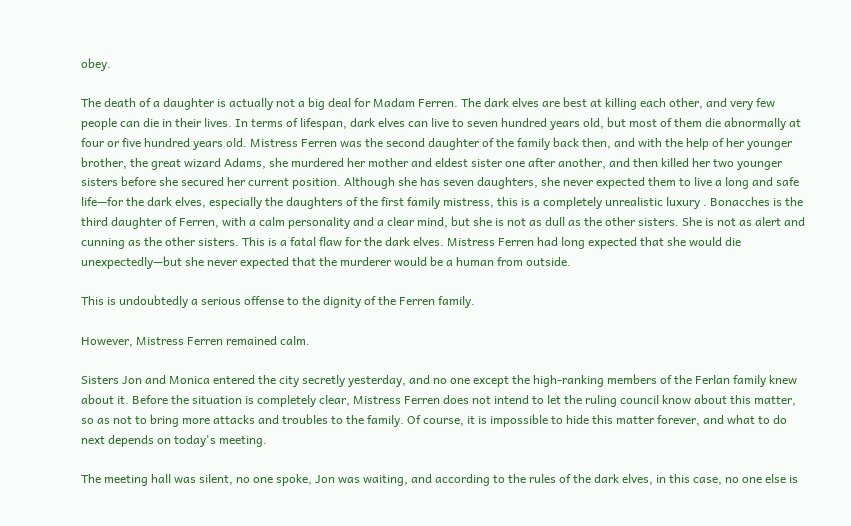obey.

The death of a daughter is actually not a big deal for Madam Ferren. The dark elves are best at killing each other, and very few people can die in their lives. In terms of lifespan, dark elves can live to seven hundred years old, but most of them die abnormally at four or five hundred years old. Mistress Ferren was the second daughter of the family back then, and with the help of her younger brother, the great wizard Adams, she murdered her mother and eldest sister one after another, and then killed her two younger sisters before she secured her current position. Although she has seven daughters, she never expected them to live a long and safe life—for the dark elves, especially the daughters of the first family mistress, this is a completely unrealistic luxury . Bonacches is the third daughter of Ferren, with a calm personality and a clear mind, but she is not as dull as the other sisters. She is not as alert and cunning as the other sisters. This is a fatal flaw for the dark elves. Mistress Ferren had long expected that she would die unexpectedly—but she never expected that the murderer would be a human from outside.

This is undoubtedly a serious offense to the dignity of the Ferren family.

However, Mistress Ferren remained calm.

Sisters Jon and Monica entered the city secretly yesterday, and no one except the high-ranking members of the Ferlan family knew about it. Before the situation is completely clear, Mistress Ferren does not intend to let the ruling council know about this matter, so as not to bring more attacks and troubles to the family. Of course, it is impossible to hide this matter forever, and what to do next depends on today's meeting.

The meeting hall was silent, no one spoke, Jon was waiting, and according to the rules of the dark elves, in this case, no one else is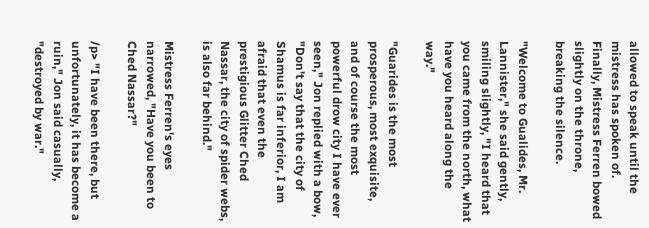allowed to speak until the mistress has spoken of. Finally, Mistress Ferren bowed slightly on the throne, breaking the silence.

"Welcome to Gualides, Mr. Lannister," she said gently, smiling slightly, "I heard that you came from the north, what have you heard along the way."

"Guarides is the most prosperous, most exquisite, and of course the most powerful drow city I have ever seen," Jon replied with a bow, "Don't say that the city of Shamus is far inferior, I am afraid that even the prestigious Glitter Ched Nassar, the city of spider webs, is also far behind."

Mistress Ferren's eyes narrowed, "Have you been to Ched Nassar?"

/p> "I have been there, but unfortunately, it has become a ruin," Jon said casually, "destroyed by war."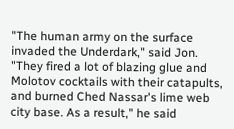"The human army on the surface invaded the Underdark," said Jon. "They fired a lot of blazing glue and Molotov cocktails with their catapults, and burned Ched Nassar's lime web city base. As a result," he said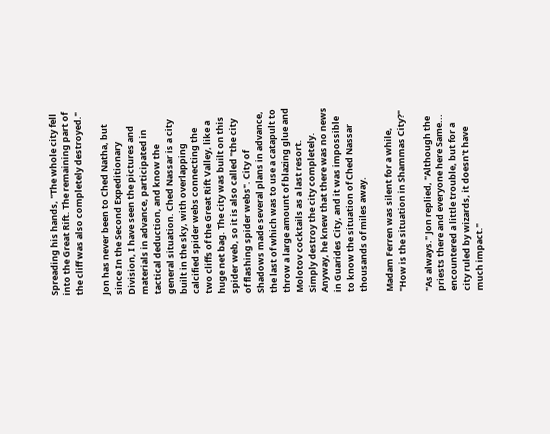Spreading his hands, "The whole city fell into the Great Rift. The remaining part of the cliff was also completely destroyed."

Jon has never been to Ched Natha, but since In the Second Expeditionary Division, I have seen the pictures and materials in advance, participated in tactical deduction, and know the general situation. Ched Nassar is a city built in the sky, with overlapping calcified spider webs connecting the two cliffs of the Great Rift Valley, like a huge net bag. The city was built on this spider web, so it is also called "the city of flashing spider webs". City of Shadows made several plans in advance, the last of which was to use a catapult to throw a large amount of blazing glue and Molotov cocktails as a last resort. Simply destroy the city completely. Anyway, he knew that there was no news in Guarides City, and it was impossible to know the situation of Ched Nassar thousands of miles away.

Madam Ferren was silent for a while, "How is the situation in Shammas City?"

"As always." Jon replied, "Although the priests there and everyone here Same... encountered a little trouble, but for a city ruled by wizards, it doesn't have much impact."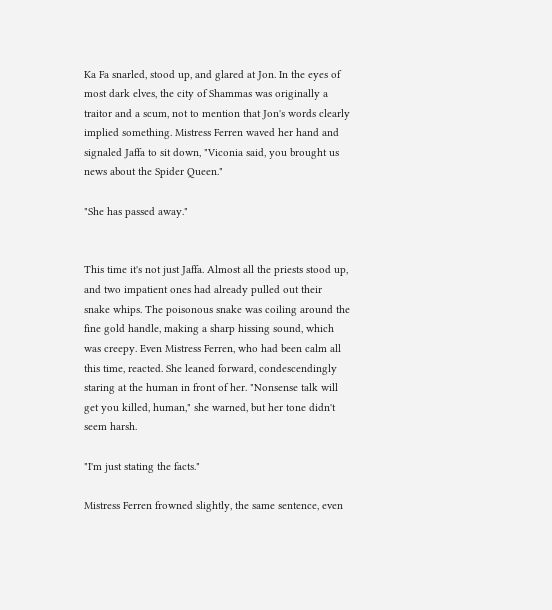Ka Fa snarled, stood up, and glared at Jon. In the eyes of most dark elves, the city of Shammas was originally a traitor and a scum, not to mention that Jon's words clearly implied something. Mistress Ferren waved her hand and signaled Jaffa to sit down, "Viconia said, you brought us news about the Spider Queen."

"She has passed away."


This time it's not just Jaffa. Almost all the priests stood up, and two impatient ones had already pulled out their snake whips. The poisonous snake was coiling around the fine gold handle, making a sharp hissing sound, which was creepy. Even Mistress Ferren, who had been calm all this time, reacted. She leaned forward, condescendingly staring at the human in front of her. "Nonsense talk will get you killed, human," she warned, but her tone didn't seem harsh.

"I'm just stating the facts."

Mistress Ferren frowned slightly, the same sentence, even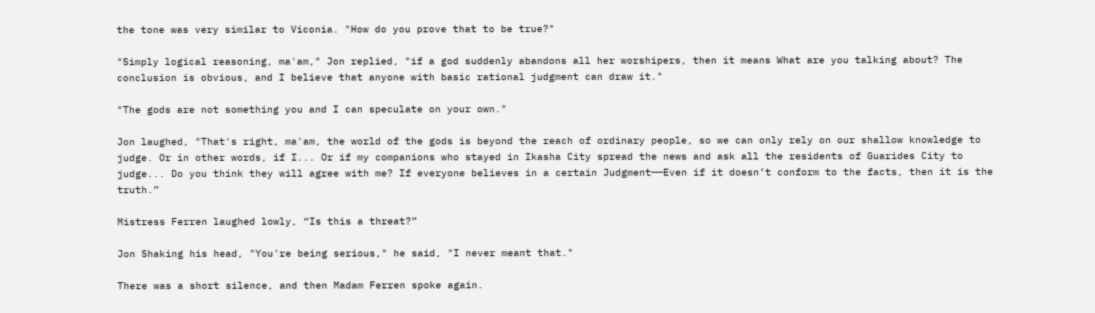the tone was very similar to Viconia. "How do you prove that to be true?"

"Simply logical reasoning, ma'am," Jon replied, "if a god suddenly abandons all her worshipers, then it means What are you talking about? The conclusion is obvious, and I believe that anyone with basic rational judgment can draw it."

"The gods are not something you and I can speculate on your own."

Jon laughed, "That's right, ma'am, the world of the gods is beyond the reach of ordinary people, so we can only rely on our shallow knowledge to judge. Or in other words, if I... Or if my companions who stayed in Ikasha City spread the news and ask all the residents of Guarides City to judge... Do you think they will agree with me? If everyone believes in a certain Judgment──Even if it doesn’t conform to the facts, then it is the truth.”

Mistress Ferren laughed lowly, “Is this a threat?”

Jon Shaking his head, "You're being serious," he said, "I never meant that."

There was a short silence, and then Madam Ferren spoke again.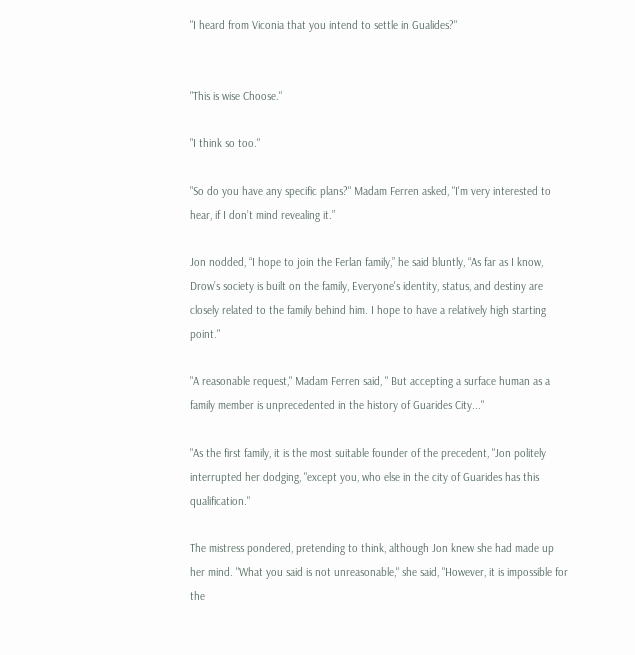"I heard from Viconia that you intend to settle in Gualides?"


"This is wise Choose."

"I think so too."

"So do you have any specific plans?" Madam Ferren asked, "I'm very interested to hear, if I don’t mind revealing it.”

Jon nodded, “I hope to join the Ferlan family,” he said bluntly, “As far as I know, Drow’s society is built on the family, Everyone's identity, status, and destiny are closely related to the family behind him. I hope to have a relatively high starting point."

"A reasonable request," Madam Ferren said, " But accepting a surface human as a family member is unprecedented in the history of Guarides City..."

"As the first family, it is the most suitable founder of the precedent, "Jon politely interrupted her dodging, "except you, who else in the city of Guarides has this qualification."

The mistress pondered, pretending to think, although Jon knew she had made up her mind. "What you said is not unreasonable," she said, "However, it is impossible for the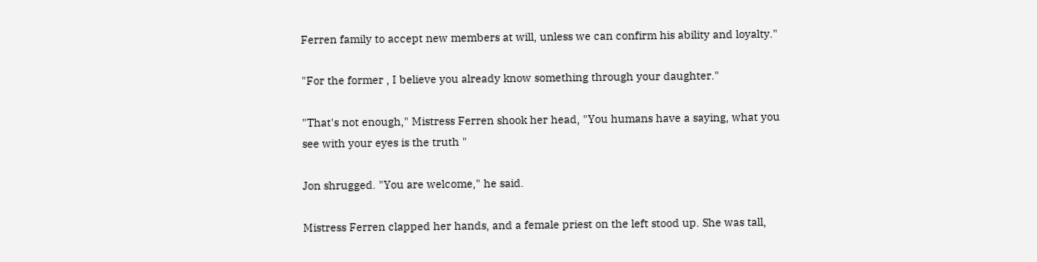Ferren family to accept new members at will, unless we can confirm his ability and loyalty."

"For the former , I believe you already know something through your daughter."

"That's not enough," Mistress Ferren shook her head, "You humans have a saying, what you see with your eyes is the truth "

Jon shrugged. "You are welcome," he said.

Mistress Ferren clapped her hands, and a female priest on the left stood up. She was tall,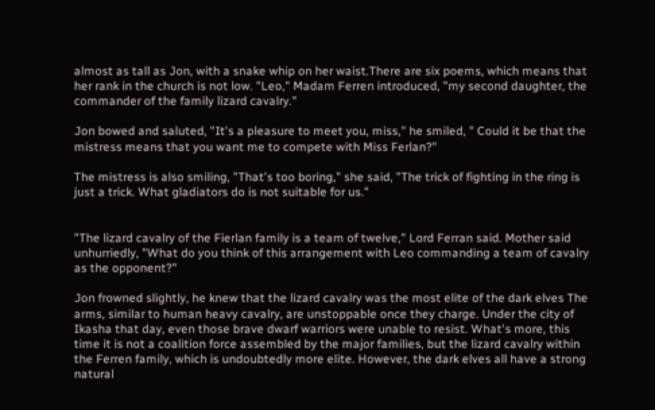almost as tall as Jon, with a snake whip on her waist.There are six poems, which means that her rank in the church is not low. "Leo," Madam Ferren introduced, "my second daughter, the commander of the family lizard cavalry."

Jon bowed and saluted, "It's a pleasure to meet you, miss," he smiled, " Could it be that the mistress means that you want me to compete with Miss Ferlan?"

The mistress is also smiling, "That's too boring," she said, "The trick of fighting in the ring is just a trick. What gladiators do is not suitable for us."


"The lizard cavalry of the Fierlan family is a team of twelve," Lord Ferran said. Mother said unhurriedly, "What do you think of this arrangement with Leo commanding a team of cavalry as the opponent?"

Jon frowned slightly, he knew that the lizard cavalry was the most elite of the dark elves The arms, similar to human heavy cavalry, are unstoppable once they charge. Under the city of Ikasha that day, even those brave dwarf warriors were unable to resist. What's more, this time it is not a coalition force assembled by the major families, but the lizard cavalry within the Ferren family, which is undoubtedly more elite. However, the dark elves all have a strong natural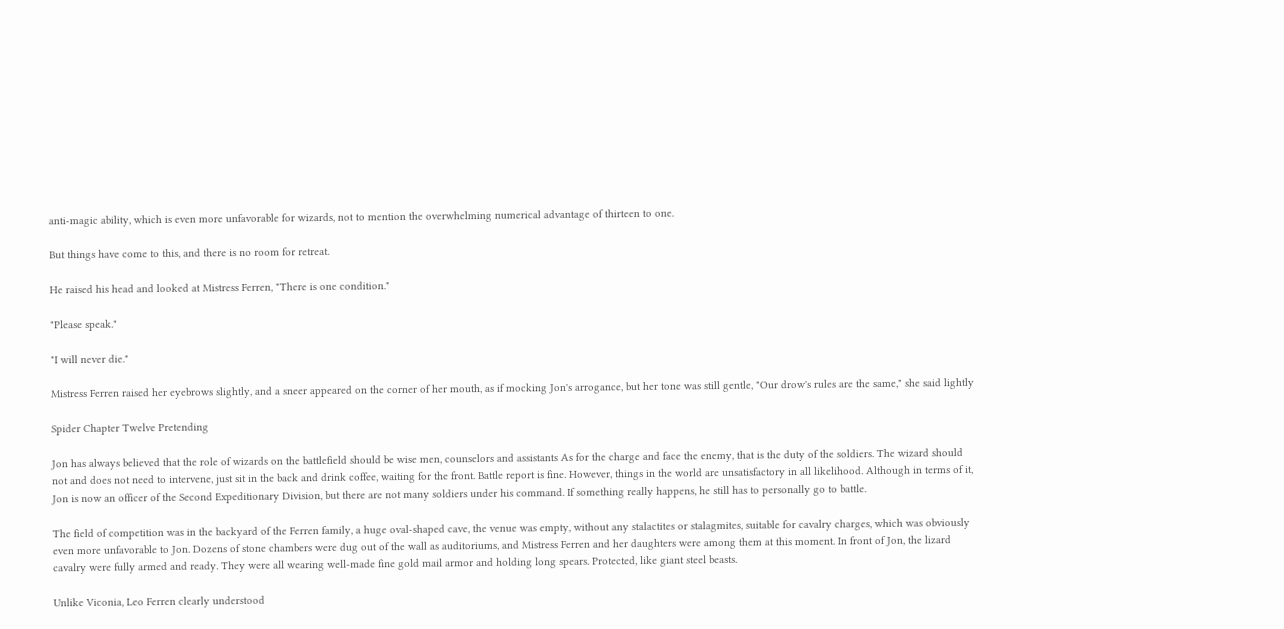anti-magic ability, which is even more unfavorable for wizards, not to mention the overwhelming numerical advantage of thirteen to one.

But things have come to this, and there is no room for retreat.

He raised his head and looked at Mistress Ferren, "There is one condition."

"Please speak."

"I will never die."

Mistress Ferren raised her eyebrows slightly, and a sneer appeared on the corner of her mouth, as if mocking Jon's arrogance, but her tone was still gentle, "Our drow's rules are the same," she said lightly

Spider Chapter Twelve Pretending

Jon has always believed that the role of wizards on the battlefield should be wise men, counselors and assistants As for the charge and face the enemy, that is the duty of the soldiers. The wizard should not and does not need to intervene, just sit in the back and drink coffee, waiting for the front. Battle report is fine. However, things in the world are unsatisfactory in all likelihood. Although in terms of it, Jon is now an officer of the Second Expeditionary Division, but there are not many soldiers under his command. If something really happens, he still has to personally go to battle.

The field of competition was in the backyard of the Ferren family, a huge oval-shaped cave, the venue was empty, without any stalactites or stalagmites, suitable for cavalry charges, which was obviously even more unfavorable to Jon. Dozens of stone chambers were dug out of the wall as auditoriums, and Mistress Ferren and her daughters were among them at this moment. In front of Jon, the lizard cavalry were fully armed and ready. They were all wearing well-made fine gold mail armor and holding long spears. Protected, like giant steel beasts.

Unlike Viconia, Leo Ferren clearly understood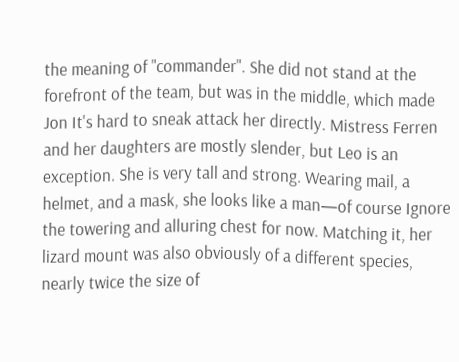the meaning of "commander". She did not stand at the forefront of the team, but was in the middle, which made Jon It's hard to sneak attack her directly. Mistress Ferren and her daughters are mostly slender, but Leo is an exception. She is very tall and strong. Wearing mail, a helmet, and a mask, she looks like a man—of course Ignore the towering and alluring chest for now. Matching it, her lizard mount was also obviously of a different species, nearly twice the size of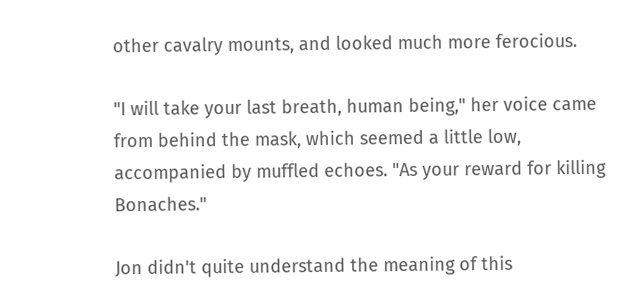other cavalry mounts, and looked much more ferocious.

"I will take your last breath, human being," her voice came from behind the mask, which seemed a little low, accompanied by muffled echoes. "As your reward for killing Bonaches."

Jon didn't quite understand the meaning of this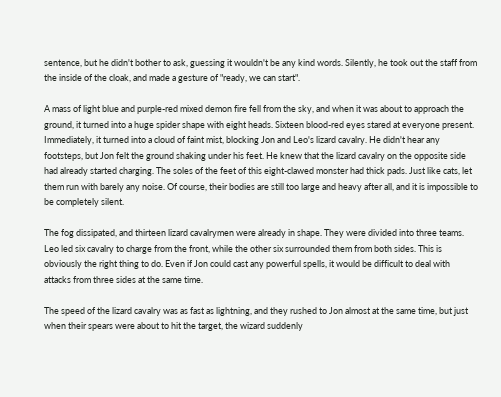sentence, but he didn't bother to ask, guessing it wouldn't be any kind words. Silently, he took out the staff from the inside of the cloak, and made a gesture of "ready, we can start".

A mass of light blue and purple-red mixed demon fire fell from the sky, and when it was about to approach the ground, it turned into a huge spider shape with eight heads. Sixteen blood-red eyes stared at everyone present. Immediately, it turned into a cloud of faint mist, blocking Jon and Leo's lizard cavalry. He didn't hear any footsteps, but Jon felt the ground shaking under his feet. He knew that the lizard cavalry on the opposite side had already started charging. The soles of the feet of this eight-clawed monster had thick pads. Just like cats, let them run with barely any noise. Of course, their bodies are still too large and heavy after all, and it is impossible to be completely silent.

The fog dissipated, and thirteen lizard cavalrymen were already in shape. They were divided into three teams. Leo led six cavalry to charge from the front, while the other six surrounded them from both sides. This is obviously the right thing to do. Even if Jon could cast any powerful spells, it would be difficult to deal with attacks from three sides at the same time.

The speed of the lizard cavalry was as fast as lightning, and they rushed to Jon almost at the same time, but just when their spears were about to hit the target, the wizard suddenly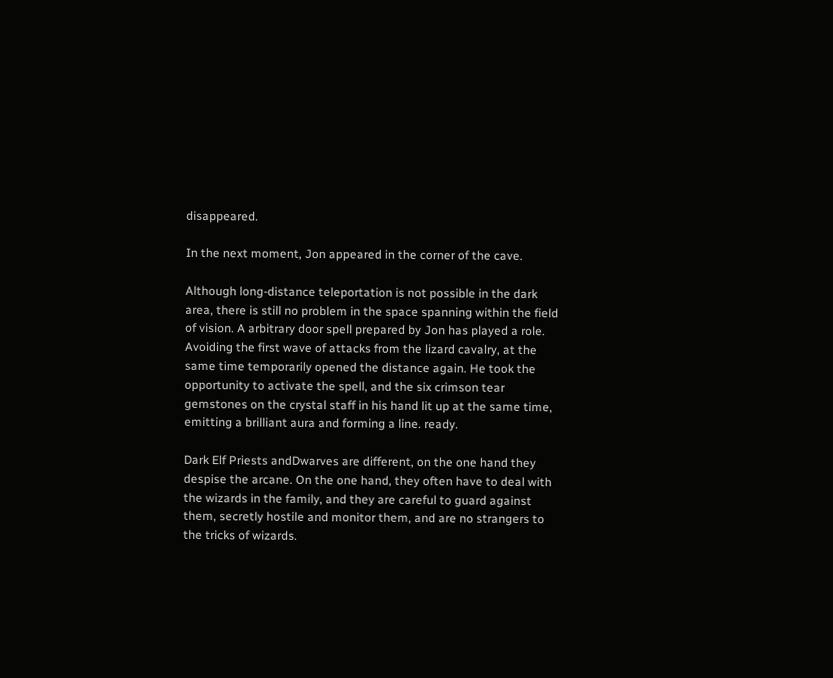disappeared.

In the next moment, Jon appeared in the corner of the cave.

Although long-distance teleportation is not possible in the dark area, there is still no problem in the space spanning within the field of vision. A arbitrary door spell prepared by Jon has played a role. Avoiding the first wave of attacks from the lizard cavalry, at the same time temporarily opened the distance again. He took the opportunity to activate the spell, and the six crimson tear gemstones on the crystal staff in his hand lit up at the same time, emitting a brilliant aura and forming a line. ready.

Dark Elf Priests andDwarves are different, on the one hand they despise the arcane. On the one hand, they often have to deal with the wizards in the family, and they are careful to guard against them, secretly hostile and monitor them, and are no strangers to the tricks of wizards.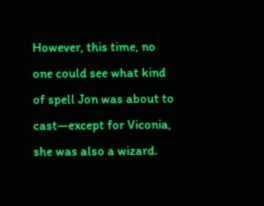However, this time, no one could see what kind of spell Jon was about to cast—except for Viconia, she was also a wizard.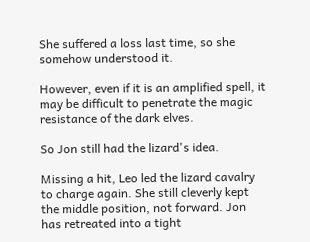She suffered a loss last time, so she somehow understood it.

However, even if it is an amplified spell, it may be difficult to penetrate the magic resistance of the dark elves.

So Jon still had the lizard's idea.

Missing a hit, Leo led the lizard cavalry to charge again. She still cleverly kept the middle position, not forward. Jon has retreated into a tight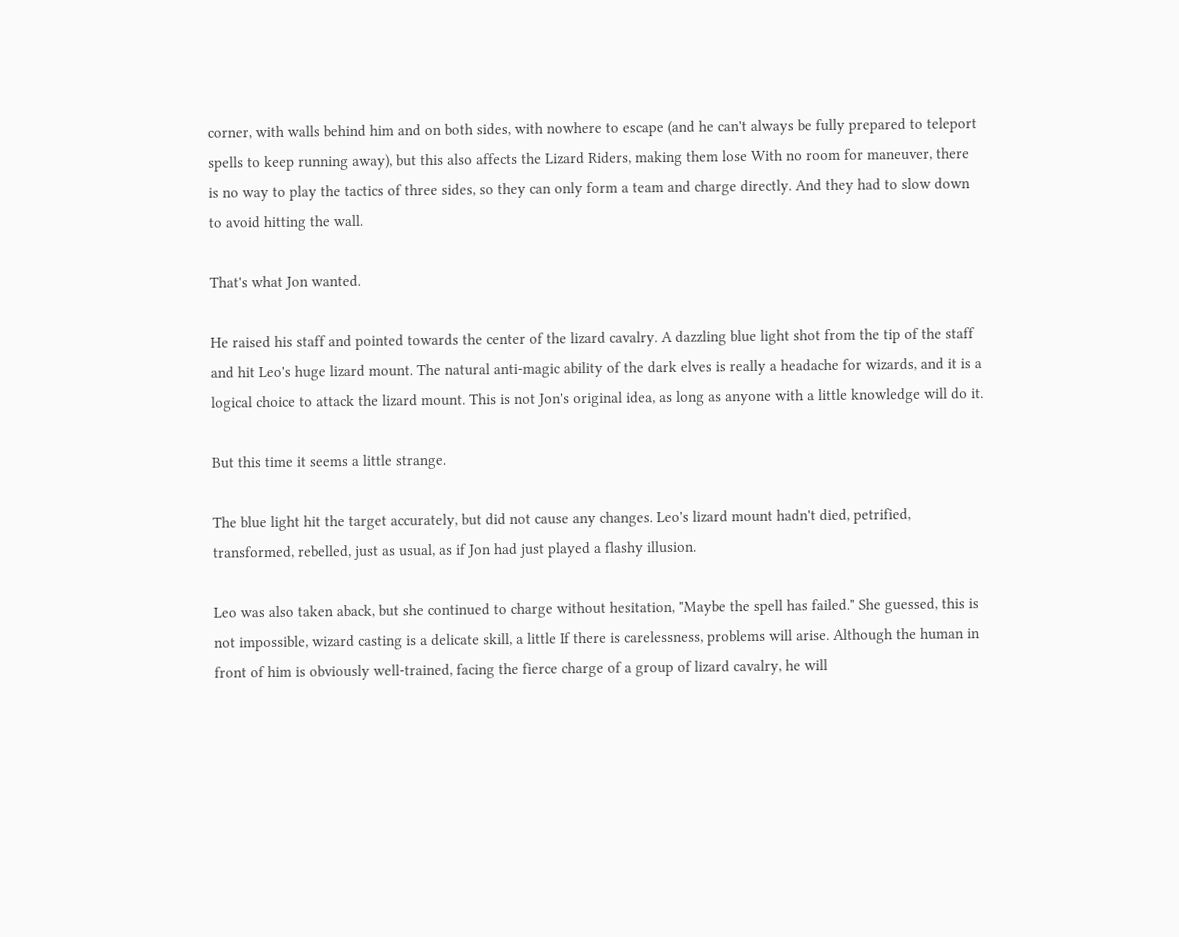corner, with walls behind him and on both sides, with nowhere to escape (and he can't always be fully prepared to teleport spells to keep running away), but this also affects the Lizard Riders, making them lose With no room for maneuver, there is no way to play the tactics of three sides, so they can only form a team and charge directly. And they had to slow down to avoid hitting the wall.

That's what Jon wanted.

He raised his staff and pointed towards the center of the lizard cavalry. A dazzling blue light shot from the tip of the staff and hit Leo's huge lizard mount. The natural anti-magic ability of the dark elves is really a headache for wizards, and it is a logical choice to attack the lizard mount. This is not Jon's original idea, as long as anyone with a little knowledge will do it.

But this time it seems a little strange.

The blue light hit the target accurately, but did not cause any changes. Leo's lizard mount hadn't died, petrified, transformed, rebelled, just as usual, as if Jon had just played a flashy illusion.

Leo was also taken aback, but she continued to charge without hesitation, "Maybe the spell has failed." She guessed, this is not impossible, wizard casting is a delicate skill, a little If there is carelessness, problems will arise. Although the human in front of him is obviously well-trained, facing the fierce charge of a group of lizard cavalry, he will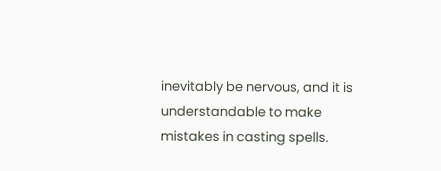inevitably be nervous, and it is understandable to make mistakes in casting spells.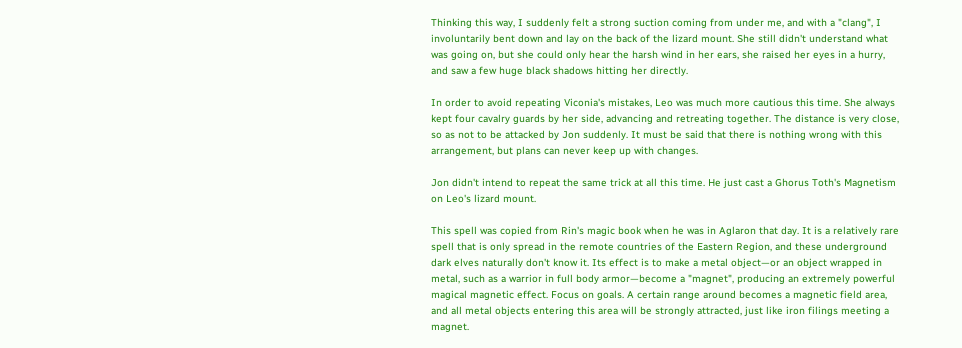Thinking this way, I suddenly felt a strong suction coming from under me, and with a "clang", I involuntarily bent down and lay on the back of the lizard mount. She still didn't understand what was going on, but she could only hear the harsh wind in her ears, she raised her eyes in a hurry, and saw a few huge black shadows hitting her directly.

In order to avoid repeating Viconia's mistakes, Leo was much more cautious this time. She always kept four cavalry guards by her side, advancing and retreating together. The distance is very close, so as not to be attacked by Jon suddenly. It must be said that there is nothing wrong with this arrangement, but plans can never keep up with changes.

Jon didn't intend to repeat the same trick at all this time. He just cast a Ghorus Toth's Magnetism on Leo's lizard mount.

This spell was copied from Rin's magic book when he was in Aglaron that day. It is a relatively rare spell that is only spread in the remote countries of the Eastern Region, and these underground dark elves naturally don't know it. Its effect is to make a metal object—or an object wrapped in metal, such as a warrior in full body armor—become a "magnet", producing an extremely powerful magical magnetic effect. Focus on goals. A certain range around becomes a magnetic field area, and all metal objects entering this area will be strongly attracted, just like iron filings meeting a magnet.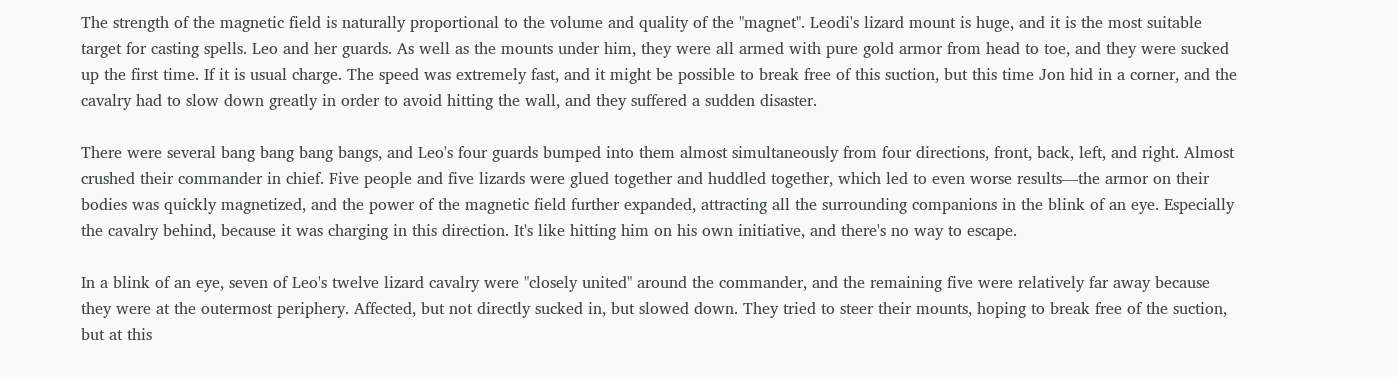The strength of the magnetic field is naturally proportional to the volume and quality of the "magnet". Leodi's lizard mount is huge, and it is the most suitable target for casting spells. Leo and her guards. As well as the mounts under him, they were all armed with pure gold armor from head to toe, and they were sucked up the first time. If it is usual charge. The speed was extremely fast, and it might be possible to break free of this suction, but this time Jon hid in a corner, and the cavalry had to slow down greatly in order to avoid hitting the wall, and they suffered a sudden disaster.

There were several bang bang bang bangs, and Leo's four guards bumped into them almost simultaneously from four directions, front, back, left, and right. Almost crushed their commander in chief. Five people and five lizards were glued together and huddled together, which led to even worse results—the armor on their bodies was quickly magnetized, and the power of the magnetic field further expanded, attracting all the surrounding companions in the blink of an eye. Especially the cavalry behind, because it was charging in this direction. It's like hitting him on his own initiative, and there's no way to escape.

In a blink of an eye, seven of Leo's twelve lizard cavalry were "closely united" around the commander, and the remaining five were relatively far away because they were at the outermost periphery. Affected, but not directly sucked in, but slowed down. They tried to steer their mounts, hoping to break free of the suction, but at this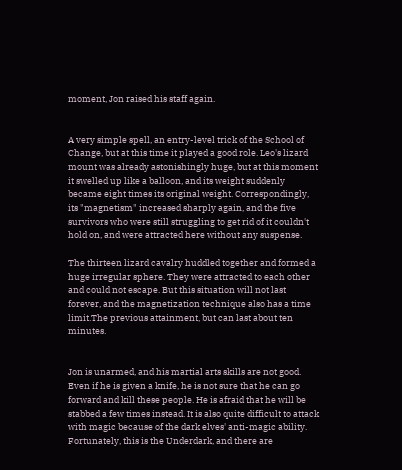moment, Jon raised his staff again.


A very simple spell, an entry-level trick of the School of Change, but at this time it played a good role. Leo's lizard mount was already astonishingly huge, but at this moment it swelled up like a balloon, and its weight suddenly became eight times its original weight. Correspondingly, its "magnetism" increased sharply again, and the five survivors who were still struggling to get rid of it couldn't hold on, and were attracted here without any suspense.

The thirteen lizard cavalry huddled together and formed a huge irregular sphere. They were attracted to each other and could not escape. But this situation will not last forever, and the magnetization technique also has a time limit.The previous attainment, but can last about ten minutes.


Jon is unarmed, and his martial arts skills are not good. Even if he is given a knife, he is not sure that he can go forward and kill these people. He is afraid that he will be stabbed a few times instead. It is also quite difficult to attack with magic because of the dark elves' anti-magic ability. Fortunately, this is the Underdark, and there are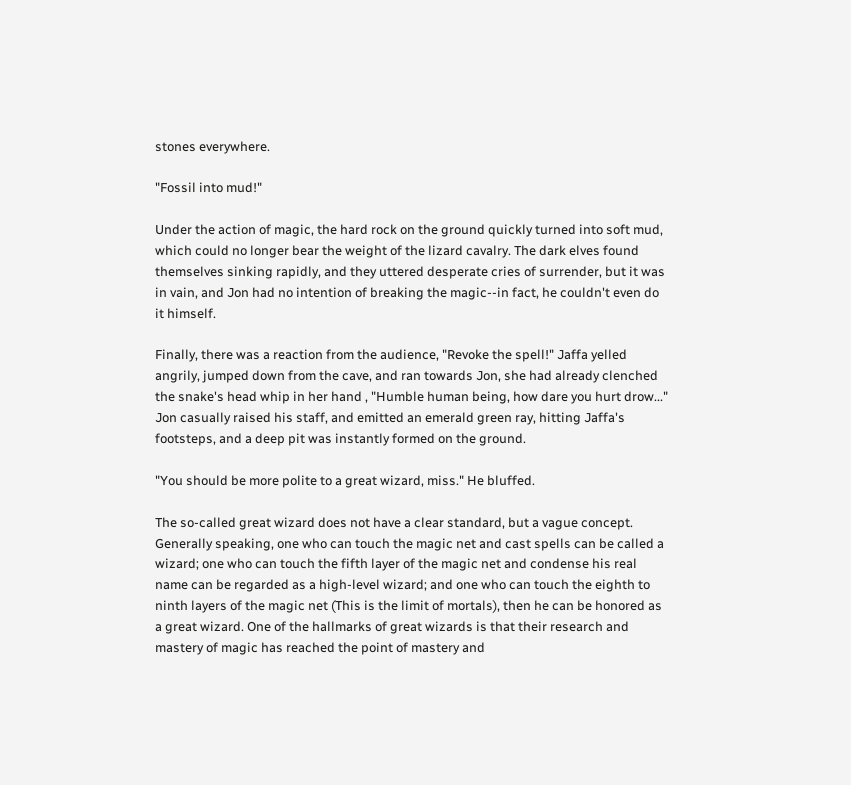stones everywhere.

"Fossil into mud!"

Under the action of magic, the hard rock on the ground quickly turned into soft mud, which could no longer bear the weight of the lizard cavalry. The dark elves found themselves sinking rapidly, and they uttered desperate cries of surrender, but it was in vain, and Jon had no intention of breaking the magic--in fact, he couldn't even do it himself.

Finally, there was a reaction from the audience, "Revoke the spell!" Jaffa yelled angrily, jumped down from the cave, and ran towards Jon, she had already clenched the snake's head whip in her hand , "Humble human being, how dare you hurt drow..." Jon casually raised his staff, and emitted an emerald green ray, hitting Jaffa's footsteps, and a deep pit was instantly formed on the ground.

"You should be more polite to a great wizard, miss." He bluffed.

The so-called great wizard does not have a clear standard, but a vague concept. Generally speaking, one who can touch the magic net and cast spells can be called a wizard; one who can touch the fifth layer of the magic net and condense his real name can be regarded as a high-level wizard; and one who can touch the eighth to ninth layers of the magic net (This is the limit of mortals), then he can be honored as a great wizard. One of the hallmarks of great wizards is that their research and mastery of magic has reached the point of mastery and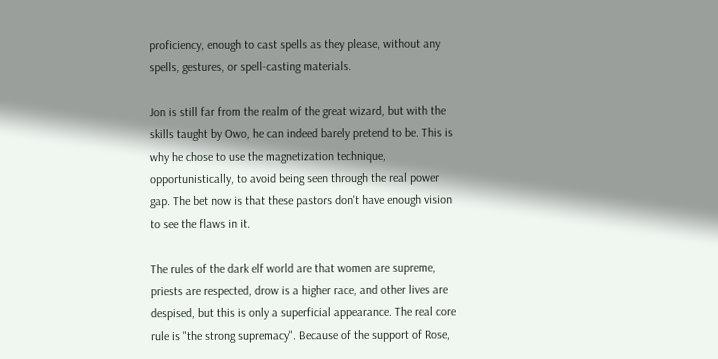proficiency, enough to cast spells as they please, without any spells, gestures, or spell-casting materials.

Jon is still far from the realm of the great wizard, but with the skills taught by Owo, he can indeed barely pretend to be. This is why he chose to use the magnetization technique, opportunistically, to avoid being seen through the real power gap. The bet now is that these pastors don't have enough vision to see the flaws in it.

The rules of the dark elf world are that women are supreme, priests are respected, drow is a higher race, and other lives are despised, but this is only a superficial appearance. The real core rule is "the strong supremacy". Because of the support of Rose,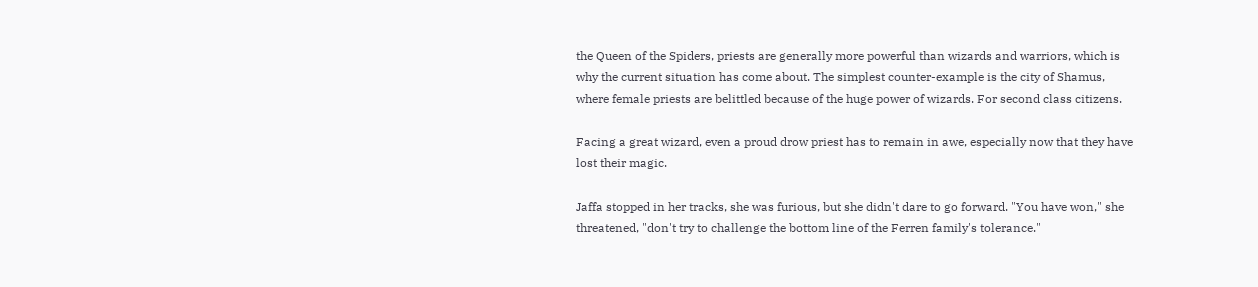the Queen of the Spiders, priests are generally more powerful than wizards and warriors, which is why the current situation has come about. The simplest counter-example is the city of Shamus, where female priests are belittled because of the huge power of wizards. For second class citizens.

Facing a great wizard, even a proud drow priest has to remain in awe, especially now that they have lost their magic.

Jaffa stopped in her tracks, she was furious, but she didn't dare to go forward. "You have won," she threatened, "don't try to challenge the bottom line of the Ferren family's tolerance."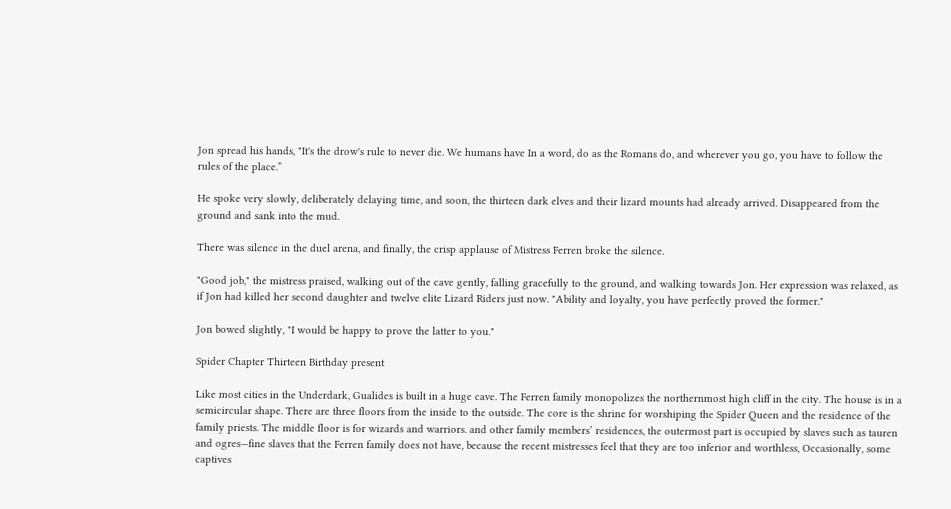Jon spread his hands, "It's the drow's rule to never die. We humans have In a word, do as the Romans do, and wherever you go, you have to follow the rules of the place.”

He spoke very slowly, deliberately delaying time, and soon, the thirteen dark elves and their lizard mounts had already arrived. Disappeared from the ground and sank into the mud.

There was silence in the duel arena, and finally, the crisp applause of Mistress Ferren broke the silence.

"Good job," the mistress praised, walking out of the cave gently, falling gracefully to the ground, and walking towards Jon. Her expression was relaxed, as if Jon had killed her second daughter and twelve elite Lizard Riders just now. "Ability and loyalty, you have perfectly proved the former."

Jon bowed slightly, "I would be happy to prove the latter to you."

Spider Chapter Thirteen Birthday present

Like most cities in the Underdark, Gualides is built in a huge cave. The Ferren family monopolizes the northernmost high cliff in the city. The house is in a semicircular shape. There are three floors from the inside to the outside. The core is the shrine for worshiping the Spider Queen and the residence of the family priests. The middle floor is for wizards and warriors. and other family members’ residences, the outermost part is occupied by slaves such as tauren and ogres—fine slaves that the Ferren family does not have, because the recent mistresses feel that they are too inferior and worthless, Occasionally, some captives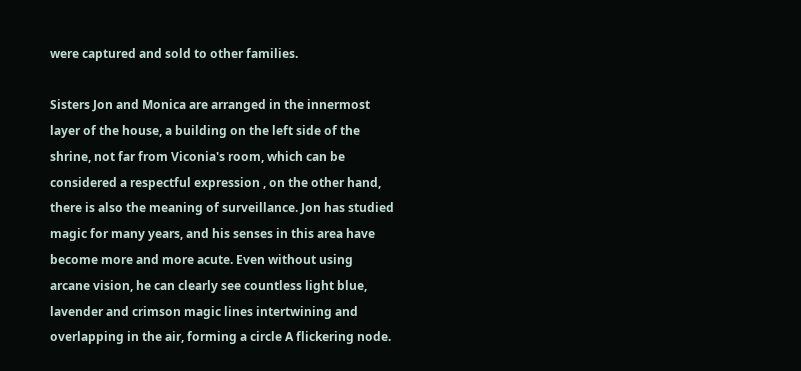were captured and sold to other families.

Sisters Jon and Monica are arranged in the innermost layer of the house, a building on the left side of the shrine, not far from Viconia's room, which can be considered a respectful expression , on the other hand, there is also the meaning of surveillance. Jon has studied magic for many years, and his senses in this area have become more and more acute. Even without using arcane vision, he can clearly see countless light blue, lavender and crimson magic lines intertwining and overlapping in the air, forming a circle A flickering node.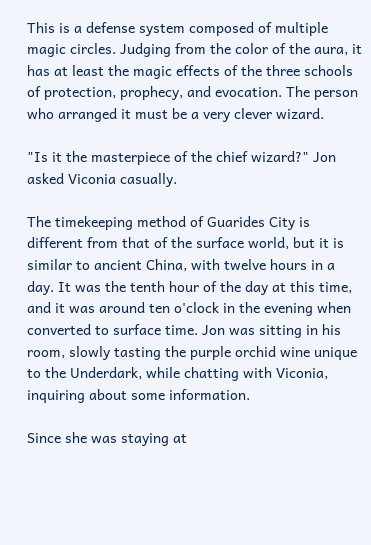This is a defense system composed of multiple magic circles. Judging from the color of the aura, it has at least the magic effects of the three schools of protection, prophecy, and evocation. The person who arranged it must be a very clever wizard.

"Is it the masterpiece of the chief wizard?" Jon asked Viconia casually.

The timekeeping method of Guarides City is different from that of the surface world, but it is similar to ancient China, with twelve hours in a day. It was the tenth hour of the day at this time, and it was around ten o'clock in the evening when converted to surface time. Jon was sitting in his room, slowly tasting the purple orchid wine unique to the Underdark, while chatting with Viconia, inquiring about some information.

Since she was staying at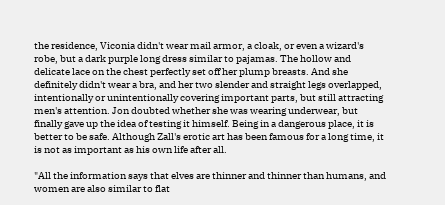the residence, Viconia didn't wear mail armor, a cloak, or even a wizard's robe, but a dark purple long dress similar to pajamas. The hollow and delicate lace on the chest perfectly set off her plump breasts. And she definitely didn't wear a bra, and her two slender and straight legs overlapped, intentionally or unintentionally covering important parts, but still attracting men's attention. Jon doubted whether she was wearing underwear, but finally gave up the idea of testing it himself. Being in a dangerous place, it is better to be safe. Although Zall's erotic art has been famous for a long time, it is not as important as his own life after all.

"All the information says that elves are thinner and thinner than humans, and women are also similar to flat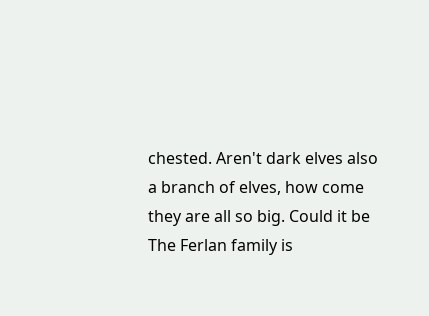chested. Aren't dark elves also a branch of elves, how come they are all so big. Could it be The Ferlan family is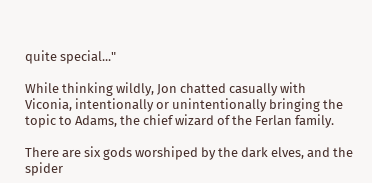quite special..."

While thinking wildly, Jon chatted casually with Viconia, intentionally or unintentionally bringing the topic to Adams, the chief wizard of the Ferlan family.

There are six gods worshiped by the dark elves, and the spider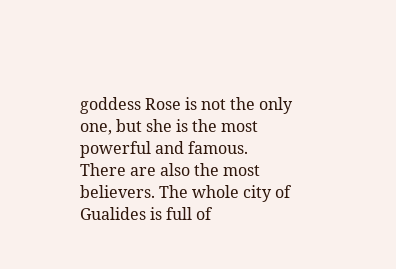goddess Rose is not the only one, but she is the most powerful and famous. There are also the most believers. The whole city of Gualides is full of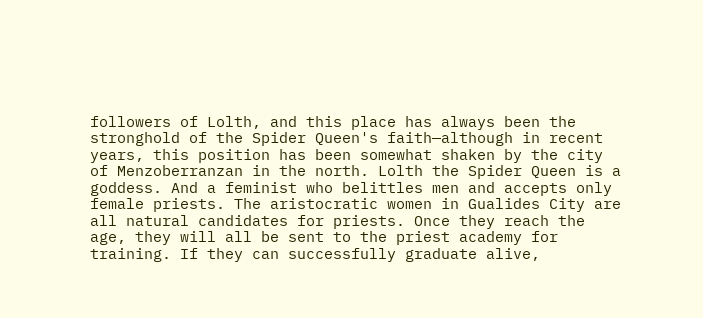followers of Lolth, and this place has always been the stronghold of the Spider Queen's faith—although in recent years, this position has been somewhat shaken by the city of Menzoberranzan in the north. Lolth the Spider Queen is a goddess. And a feminist who belittles men and accepts only female priests. The aristocratic women in Gualides City are all natural candidates for priests. Once they reach the age, they will all be sent to the priest academy for training. If they can successfully graduate alive,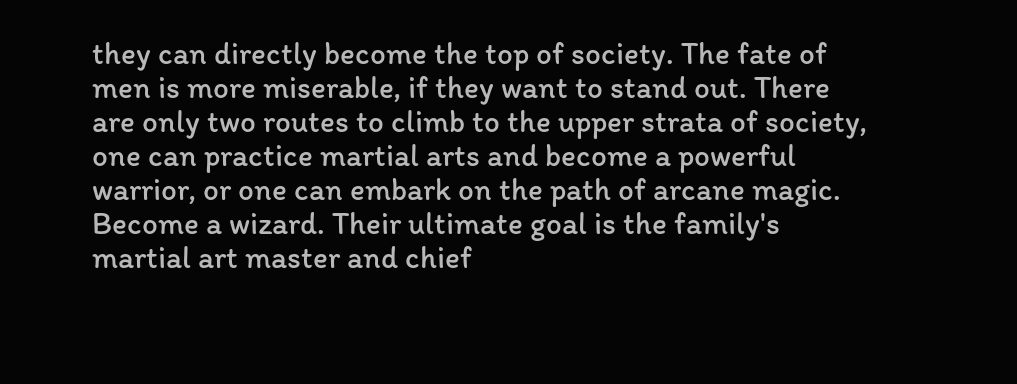they can directly become the top of society. The fate of men is more miserable, if they want to stand out. There are only two routes to climb to the upper strata of society, one can practice martial arts and become a powerful warrior, or one can embark on the path of arcane magic. Become a wizard. Their ultimate goal is the family's martial art master and chief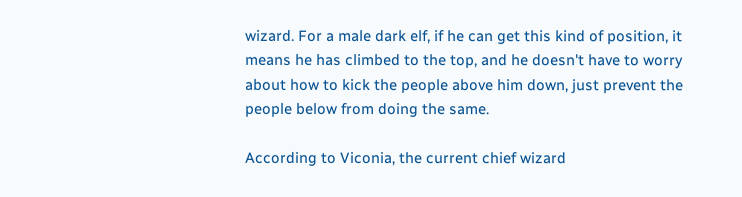wizard. For a male dark elf, if he can get this kind of position, it means he has climbed to the top, and he doesn't have to worry about how to kick the people above him down, just prevent the people below from doing the same.

According to Viconia, the current chief wizard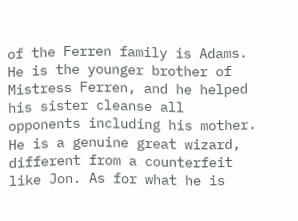of the Ferren family is Adams. He is the younger brother of Mistress Ferren, and he helped his sister cleanse all opponents including his mother. He is a genuine great wizard, different from a counterfeit like Jon. As for what he is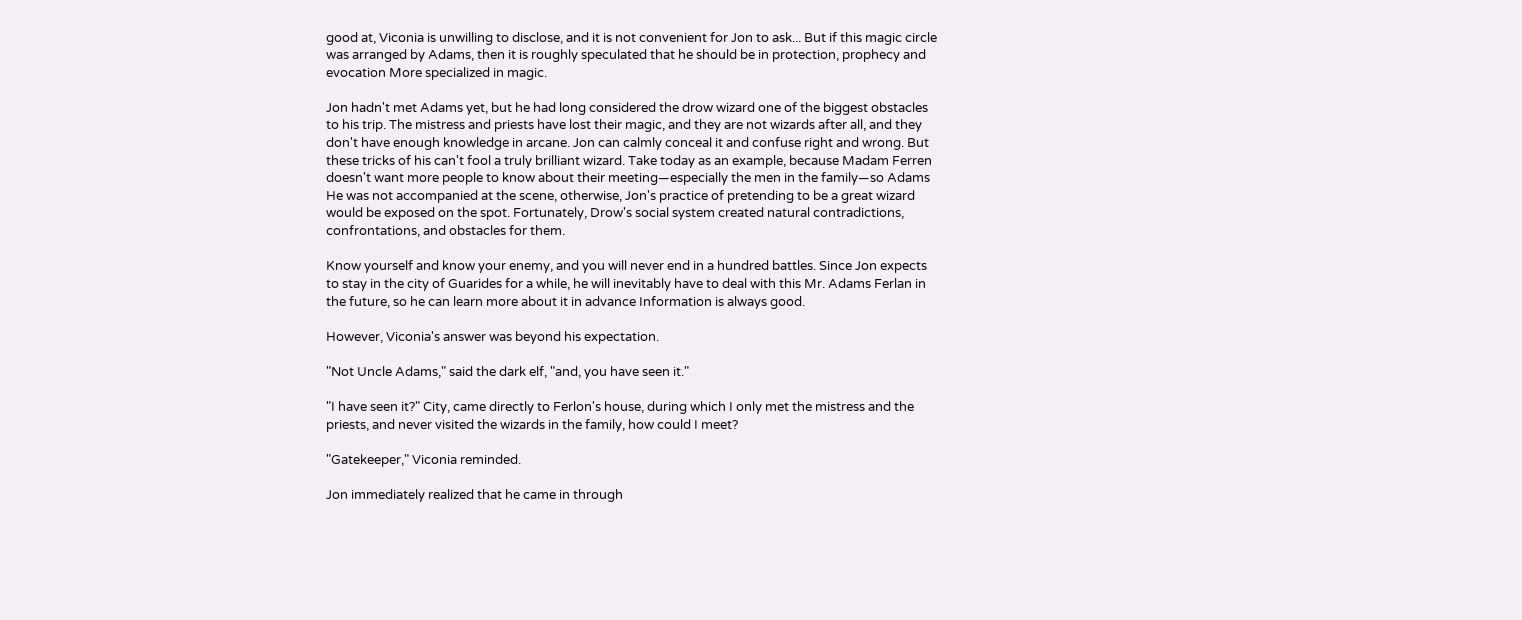good at, Viconia is unwilling to disclose, and it is not convenient for Jon to ask... But if this magic circle was arranged by Adams, then it is roughly speculated that he should be in protection, prophecy and evocation More specialized in magic.

Jon hadn't met Adams yet, but he had long considered the drow wizard one of the biggest obstacles to his trip. The mistress and priests have lost their magic, and they are not wizards after all, and they don't have enough knowledge in arcane. Jon can calmly conceal it and confuse right and wrong. But these tricks of his can't fool a truly brilliant wizard. Take today as an example, because Madam Ferren doesn't want more people to know about their meeting—especially the men in the family—so Adams He was not accompanied at the scene, otherwise, Jon's practice of pretending to be a great wizard would be exposed on the spot. Fortunately, Drow's social system created natural contradictions, confrontations, and obstacles for them.

Know yourself and know your enemy, and you will never end in a hundred battles. Since Jon expects to stay in the city of Guarides for a while, he will inevitably have to deal with this Mr. Adams Ferlan in the future, so he can learn more about it in advance Information is always good.

However, Viconia's answer was beyond his expectation.

"Not Uncle Adams," said the dark elf, "and, you have seen it."

"I have seen it?" City, came directly to Ferlon's house, during which I only met the mistress and the priests, and never visited the wizards in the family, how could I meet?

"Gatekeeper," Viconia reminded.

Jon immediately realized that he came in through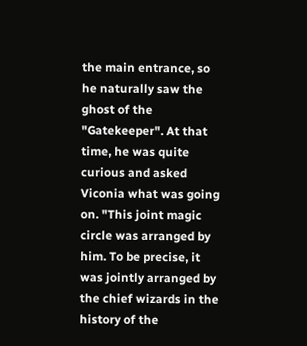the main entrance, so he naturally saw the ghost of the "Gatekeeper". At that time, he was quite curious and asked Viconia what was going on. "This joint magic circle was arranged by him. To be precise, it was jointly arranged by the chief wizards in the history of the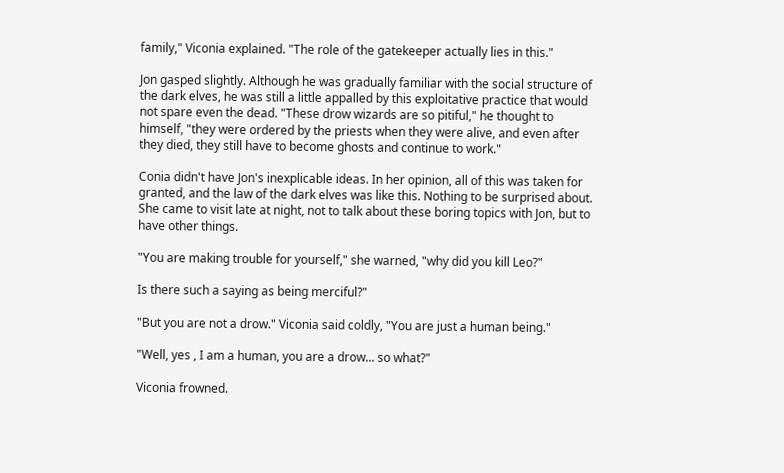family," Viconia explained. "The role of the gatekeeper actually lies in this."

Jon gasped slightly. Although he was gradually familiar with the social structure of the dark elves, he was still a little appalled by this exploitative practice that would not spare even the dead. "These drow wizards are so pitiful," he thought to himself, "they were ordered by the priests when they were alive, and even after they died, they still have to become ghosts and continue to work."

Conia didn't have Jon's inexplicable ideas. In her opinion, all of this was taken for granted, and the law of the dark elves was like this. Nothing to be surprised about. She came to visit late at night, not to talk about these boring topics with Jon, but to have other things.

"You are making trouble for yourself," she warned, "why did you kill Leo?"

Is there such a saying as being merciful?"

"But you are not a drow." Viconia said coldly, "You are just a human being."

"Well, yes , I am a human, you are a drow... so what?"

Viconia frowned.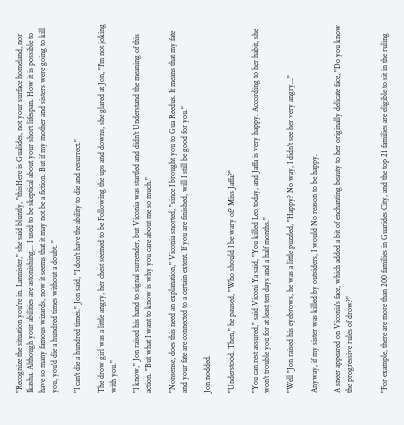"Recognize the situation you're in. Lannister," she said bluntly, "thisHere is Gualides, not your surface homeland, nor Ikasha. Although your abilities are astonishing... I used to be skeptical about your short lifespan. How it is possible to have so many famous wizards, now it seems that it may not be a fiction. But if my mother and sisters were going to kill you, you'd die a hundred times without a doubt. "

"I can't die a hundred times." Jon said, "I don't have the ability to die and resurrect."

The drow girl was a little angry, her chest seemed to be Following the ups and downs, she glared at Jon, "I'm not joking with you."

"I know," Jon raised his hand to signal surrender, but Viconia was startled and didn't Understand the meaning of this action. "But what I want to know is why you care about me so much."

"Nonsense, does this need an explanation," Viconia snorted, "since I brought you to Gua Reedus. It means that my fate and your fate are connected to a certain extent. If you are finished, will I still be good for you."

Jon nodded.

"Understood. Then," he paused, "Who should I be wary of? Miss Jaffa?"

"You can rest assured," said Viconi Ya said, "You killed Leo today, and Jaffa is very happy. According to her habit, she won't trouble you for at least ten days and a half months."

"Well "Jon raised his eyebrows, he was a little puzzled, "Happy? No way, I didn't see her very angry..."

Anyway, if my sister was killed by outsiders, I would No reason to be happy.

A sneer appeared on Viconia's face, which added a bit of enchanting beauty to her originally delicate face, "Do you know the progressive rules of drow?"


"For example, there are more than 200 families in Guarides City, and the top 21 families are eligible to sit in the ruling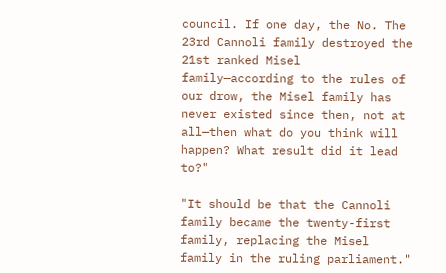council. If one day, the No. The 23rd Cannoli family destroyed the 21st ranked Misel family—according to the rules of our drow, the Misel family has never existed since then, not at all—then what do you think will happen? What result did it lead to?"

"It should be that the Cannoli family became the twenty-first family, replacing the Misel family in the ruling parliament."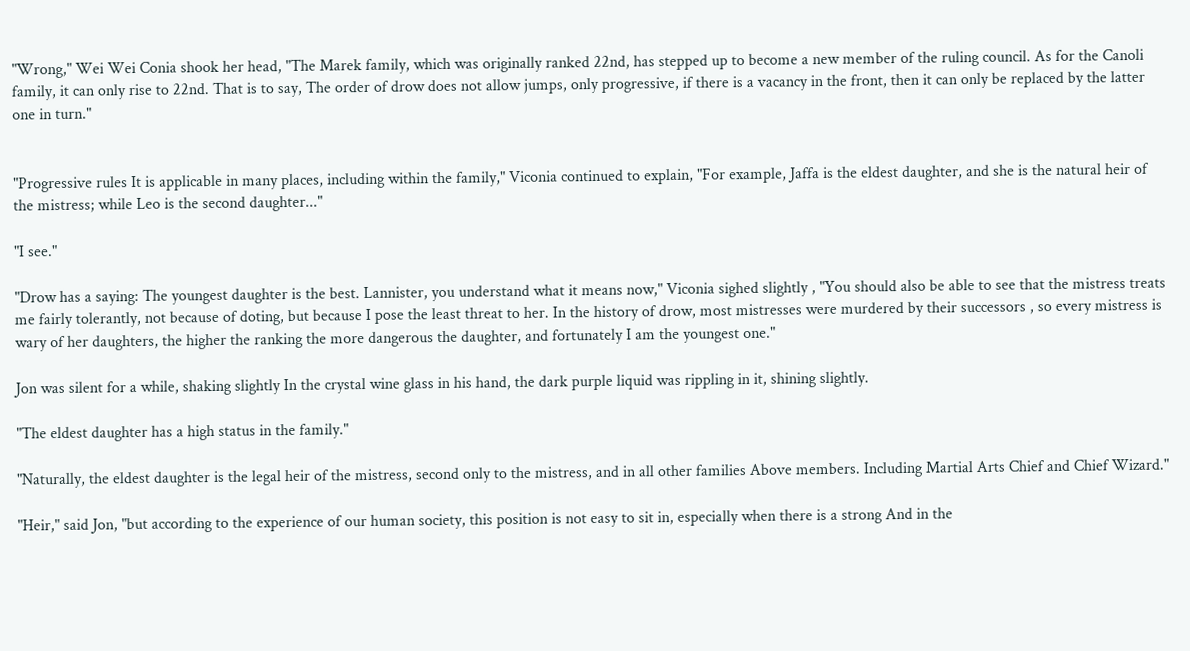"Wrong," Wei Wei Conia shook her head, "The Marek family, which was originally ranked 22nd, has stepped up to become a new member of the ruling council. As for the Canoli family, it can only rise to 22nd. That is to say, The order of drow does not allow jumps, only progressive, if there is a vacancy in the front, then it can only be replaced by the latter one in turn."


"Progressive rules It is applicable in many places, including within the family," Viconia continued to explain, "For example, Jaffa is the eldest daughter, and she is the natural heir of the mistress; while Leo is the second daughter..."

"I see."

"Drow has a saying: The youngest daughter is the best. Lannister, you understand what it means now," Viconia sighed slightly , "You should also be able to see that the mistress treats me fairly tolerantly, not because of doting, but because I pose the least threat to her. In the history of drow, most mistresses were murdered by their successors , so every mistress is wary of her daughters, the higher the ranking the more dangerous the daughter, and fortunately I am the youngest one."

Jon was silent for a while, shaking slightly In the crystal wine glass in his hand, the dark purple liquid was rippling in it, shining slightly.

"The eldest daughter has a high status in the family."

"Naturally, the eldest daughter is the legal heir of the mistress, second only to the mistress, and in all other families Above members. Including Martial Arts Chief and Chief Wizard."

"Heir," said Jon, "but according to the experience of our human society, this position is not easy to sit in, especially when there is a strong And in the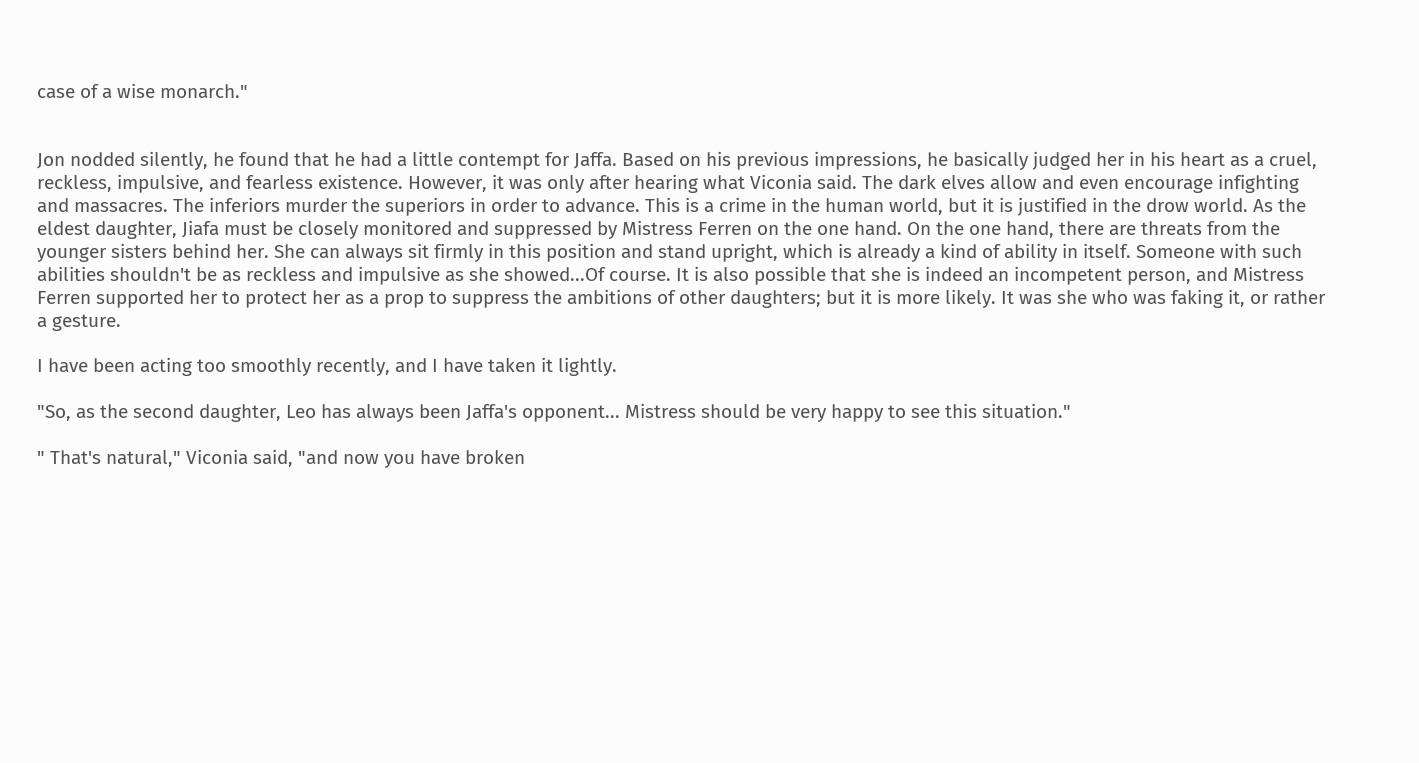case of a wise monarch."


Jon nodded silently, he found that he had a little contempt for Jaffa. Based on his previous impressions, he basically judged her in his heart as a cruel, reckless, impulsive, and fearless existence. However, it was only after hearing what Viconia said. The dark elves allow and even encourage infighting and massacres. The inferiors murder the superiors in order to advance. This is a crime in the human world, but it is justified in the drow world. As the eldest daughter, Jiafa must be closely monitored and suppressed by Mistress Ferren on the one hand. On the one hand, there are threats from the younger sisters behind her. She can always sit firmly in this position and stand upright, which is already a kind of ability in itself. Someone with such abilities shouldn't be as reckless and impulsive as she showed...Of course. It is also possible that she is indeed an incompetent person, and Mistress Ferren supported her to protect her as a prop to suppress the ambitions of other daughters; but it is more likely. It was she who was faking it, or rather a gesture.

I have been acting too smoothly recently, and I have taken it lightly.

"So, as the second daughter, Leo has always been Jaffa's opponent... Mistress should be very happy to see this situation."

" That's natural," Viconia said, "and now you have broken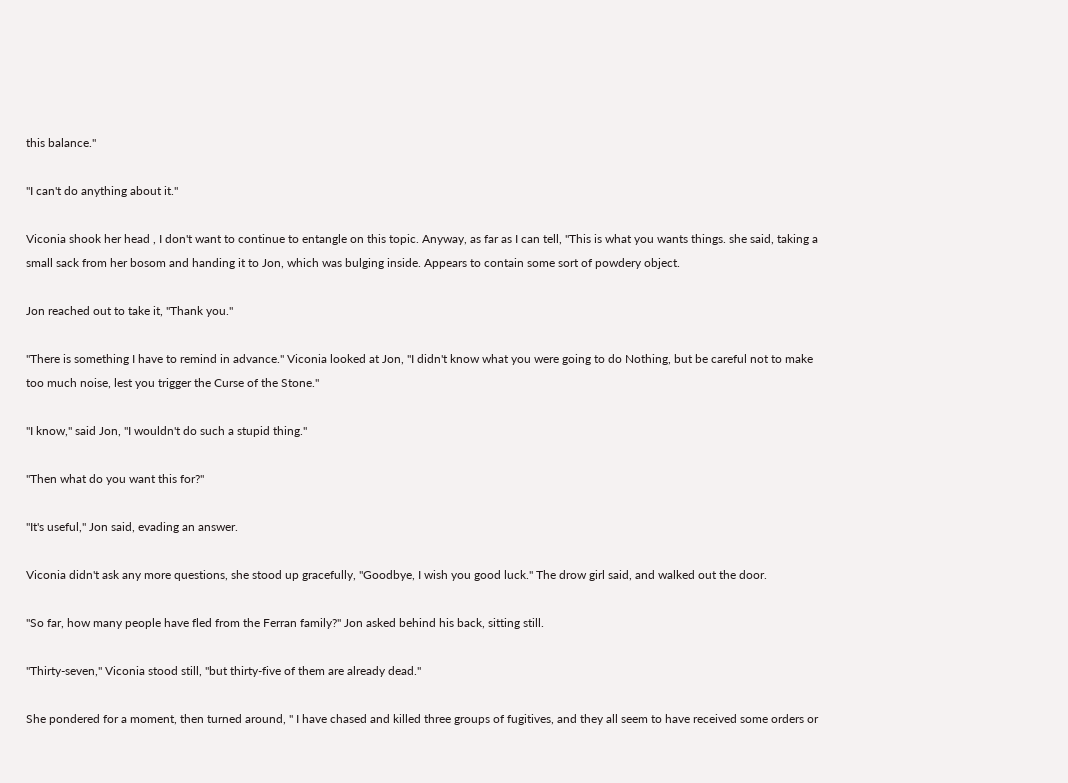this balance."

"I can't do anything about it."

Viconia shook her head , I don't want to continue to entangle on this topic. Anyway, as far as I can tell, "This is what you wants things. she said, taking a small sack from her bosom and handing it to Jon, which was bulging inside. Appears to contain some sort of powdery object.

Jon reached out to take it, "Thank you."

"There is something I have to remind in advance." Viconia looked at Jon, "I didn't know what you were going to do Nothing, but be careful not to make too much noise, lest you trigger the Curse of the Stone."

"I know," said Jon, "I wouldn't do such a stupid thing."

"Then what do you want this for?"

"It's useful," Jon said, evading an answer.

Viconia didn't ask any more questions, she stood up gracefully, "Goodbye, I wish you good luck." The drow girl said, and walked out the door.

"So far, how many people have fled from the Ferran family?" Jon asked behind his back, sitting still.

"Thirty-seven," Viconia stood still, "but thirty-five of them are already dead."

She pondered for a moment, then turned around, " I have chased and killed three groups of fugitives, and they all seem to have received some orders or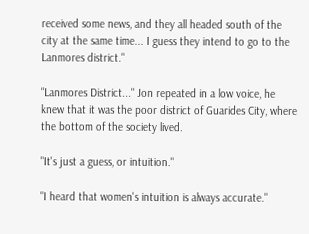received some news, and they all headed south of the city at the same time... I guess they intend to go to the Lanmores district."

"Lanmores District..." Jon repeated in a low voice, he knew that it was the poor district of Guarides City, where the bottom of the society lived.

"It's just a guess, or intuition."

"I heard that women's intuition is always accurate."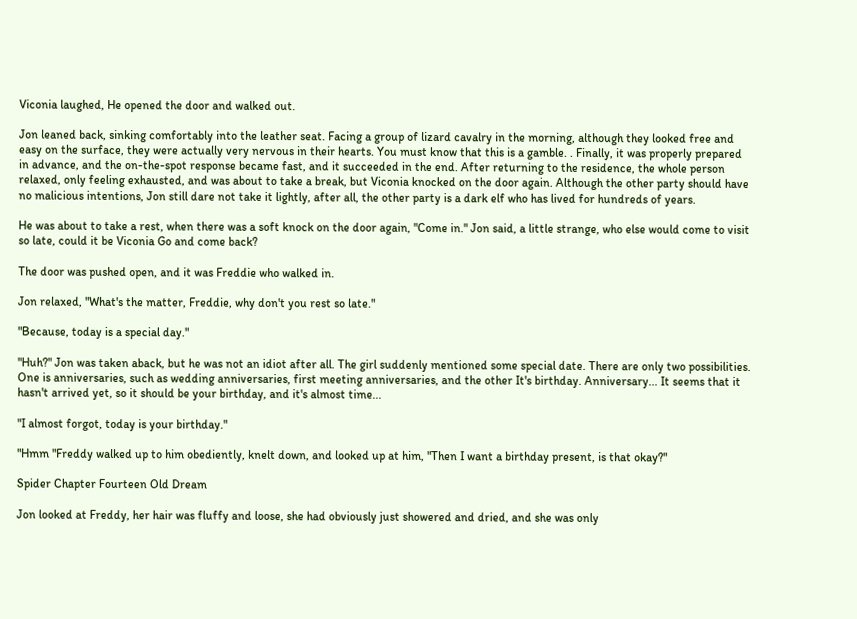Viconia laughed, He opened the door and walked out.

Jon leaned back, sinking comfortably into the leather seat. Facing a group of lizard cavalry in the morning, although they looked free and easy on the surface, they were actually very nervous in their hearts. You must know that this is a gamble. . Finally, it was properly prepared in advance, and the on-the-spot response became fast, and it succeeded in the end. After returning to the residence, the whole person relaxed, only feeling exhausted, and was about to take a break, but Viconia knocked on the door again. Although the other party should have no malicious intentions, Jon still dare not take it lightly, after all, the other party is a dark elf who has lived for hundreds of years.

He was about to take a rest, when there was a soft knock on the door again, "Come in." Jon said, a little strange, who else would come to visit so late, could it be Viconia Go and come back?

The door was pushed open, and it was Freddie who walked in.

Jon relaxed, "What's the matter, Freddie, why don't you rest so late."

"Because, today is a special day."

"Huh?" Jon was taken aback, but he was not an idiot after all. The girl suddenly mentioned some special date. There are only two possibilities. One is anniversaries, such as wedding anniversaries, first meeting anniversaries, and the other It's birthday. Anniversary... It seems that it hasn't arrived yet, so it should be your birthday, and it's almost time...

"I almost forgot, today is your birthday."

"Hmm "Freddy walked up to him obediently, knelt down, and looked up at him, "Then I want a birthday present, is that okay?"

Spider Chapter Fourteen Old Dream

Jon looked at Freddy, her hair was fluffy and loose, she had obviously just showered and dried, and she was only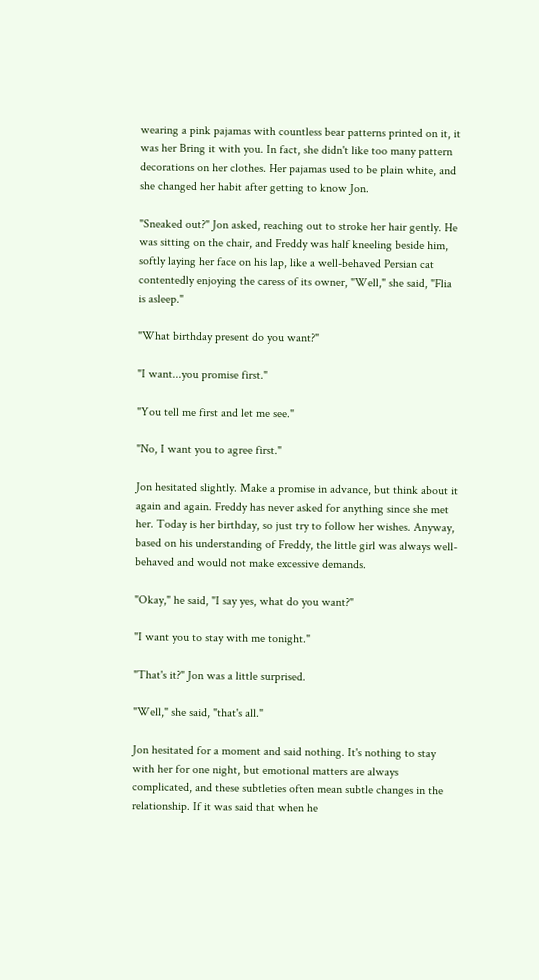wearing a pink pajamas with countless bear patterns printed on it, it was her Bring it with you. In fact, she didn't like too many pattern decorations on her clothes. Her pajamas used to be plain white, and she changed her habit after getting to know Jon.

"Sneaked out?" Jon asked, reaching out to stroke her hair gently. He was sitting on the chair, and Freddy was half kneeling beside him, softly laying her face on his lap, like a well-behaved Persian cat contentedly enjoying the caress of its owner, "Well," she said, "Flia is asleep."

"What birthday present do you want?"

"I want...you promise first."

"You tell me first and let me see."

"No, I want you to agree first."

Jon hesitated slightly. Make a promise in advance, but think about it again and again. Freddy has never asked for anything since she met her. Today is her birthday, so just try to follow her wishes. Anyway, based on his understanding of Freddy, the little girl was always well-behaved and would not make excessive demands.

"Okay," he said, "I say yes, what do you want?"

"I want you to stay with me tonight."

"That's it?" Jon was a little surprised.

"Well," she said, "that's all."

Jon hesitated for a moment and said nothing. It's nothing to stay with her for one night, but emotional matters are always complicated, and these subtleties often mean subtle changes in the relationship. If it was said that when he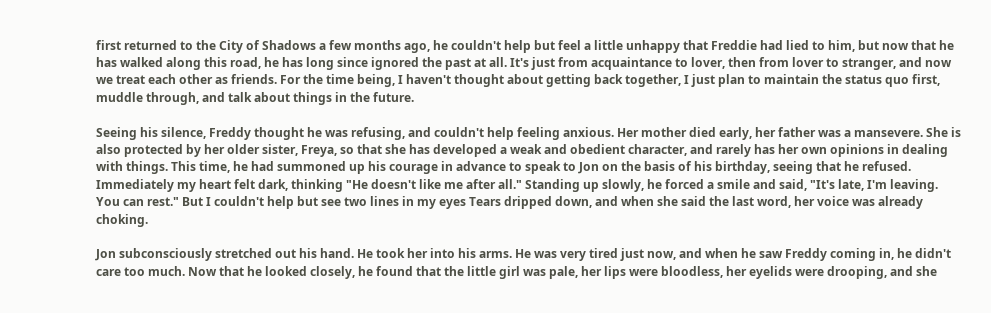first returned to the City of Shadows a few months ago, he couldn't help but feel a little unhappy that Freddie had lied to him, but now that he has walked along this road, he has long since ignored the past at all. It's just from acquaintance to lover, then from lover to stranger, and now we treat each other as friends. For the time being, I haven't thought about getting back together, I just plan to maintain the status quo first, muddle through, and talk about things in the future.

Seeing his silence, Freddy thought he was refusing, and couldn't help feeling anxious. Her mother died early, her father was a mansevere. She is also protected by her older sister, Freya, so that she has developed a weak and obedient character, and rarely has her own opinions in dealing with things. This time, he had summoned up his courage in advance to speak to Jon on the basis of his birthday, seeing that he refused. Immediately my heart felt dark, thinking "He doesn't like me after all." Standing up slowly, he forced a smile and said, "It's late, I'm leaving. You can rest." But I couldn't help but see two lines in my eyes Tears dripped down, and when she said the last word, her voice was already choking.

Jon subconsciously stretched out his hand. He took her into his arms. He was very tired just now, and when he saw Freddy coming in, he didn't care too much. Now that he looked closely, he found that the little girl was pale, her lips were bloodless, her eyelids were drooping, and she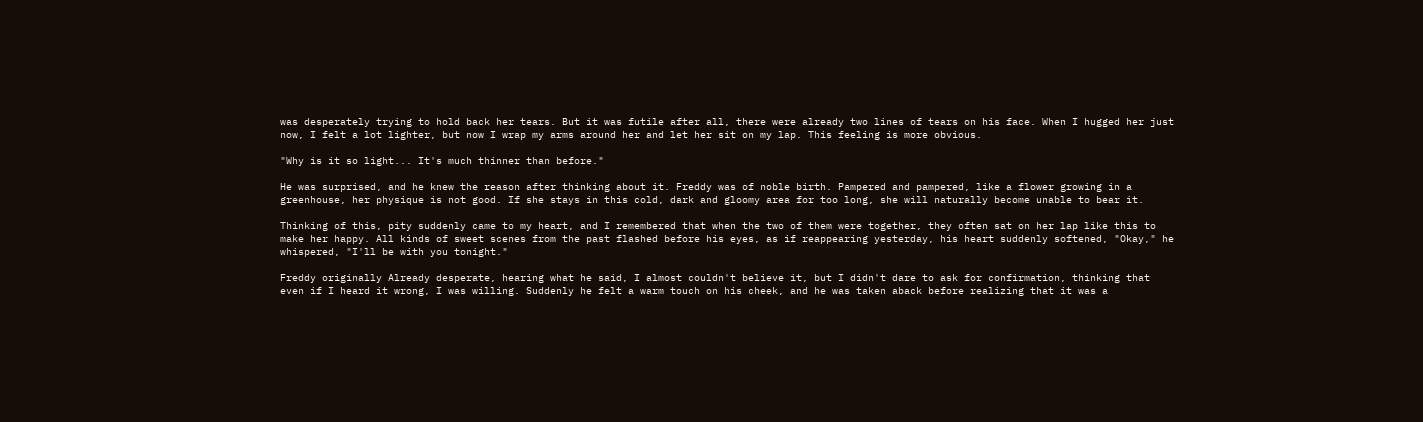was desperately trying to hold back her tears. But it was futile after all, there were already two lines of tears on his face. When I hugged her just now, I felt a lot lighter, but now I wrap my arms around her and let her sit on my lap. This feeling is more obvious.

"Why is it so light... It's much thinner than before."

He was surprised, and he knew the reason after thinking about it. Freddy was of noble birth. Pampered and pampered, like a flower growing in a greenhouse, her physique is not good. If she stays in this cold, dark and gloomy area for too long, she will naturally become unable to bear it.

Thinking of this, pity suddenly came to my heart, and I remembered that when the two of them were together, they often sat on her lap like this to make her happy. All kinds of sweet scenes from the past flashed before his eyes, as if reappearing yesterday, his heart suddenly softened, "Okay," he whispered, "I'll be with you tonight."

Freddy originally Already desperate, hearing what he said, I almost couldn't believe it, but I didn't dare to ask for confirmation, thinking that even if I heard it wrong, I was willing. Suddenly he felt a warm touch on his cheek, and he was taken aback before realizing that it was a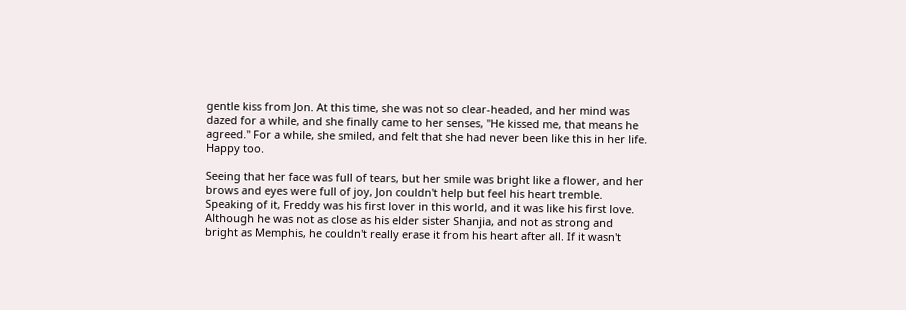gentle kiss from Jon. At this time, she was not so clear-headed, and her mind was dazed for a while, and she finally came to her senses, "He kissed me, that means he agreed." For a while, she smiled, and felt that she had never been like this in her life. Happy too.

Seeing that her face was full of tears, but her smile was bright like a flower, and her brows and eyes were full of joy, Jon couldn't help but feel his heart tremble. Speaking of it, Freddy was his first lover in this world, and it was like his first love. Although he was not as close as his elder sister Shanjia, and not as strong and bright as Memphis, he couldn't really erase it from his heart after all. If it wasn't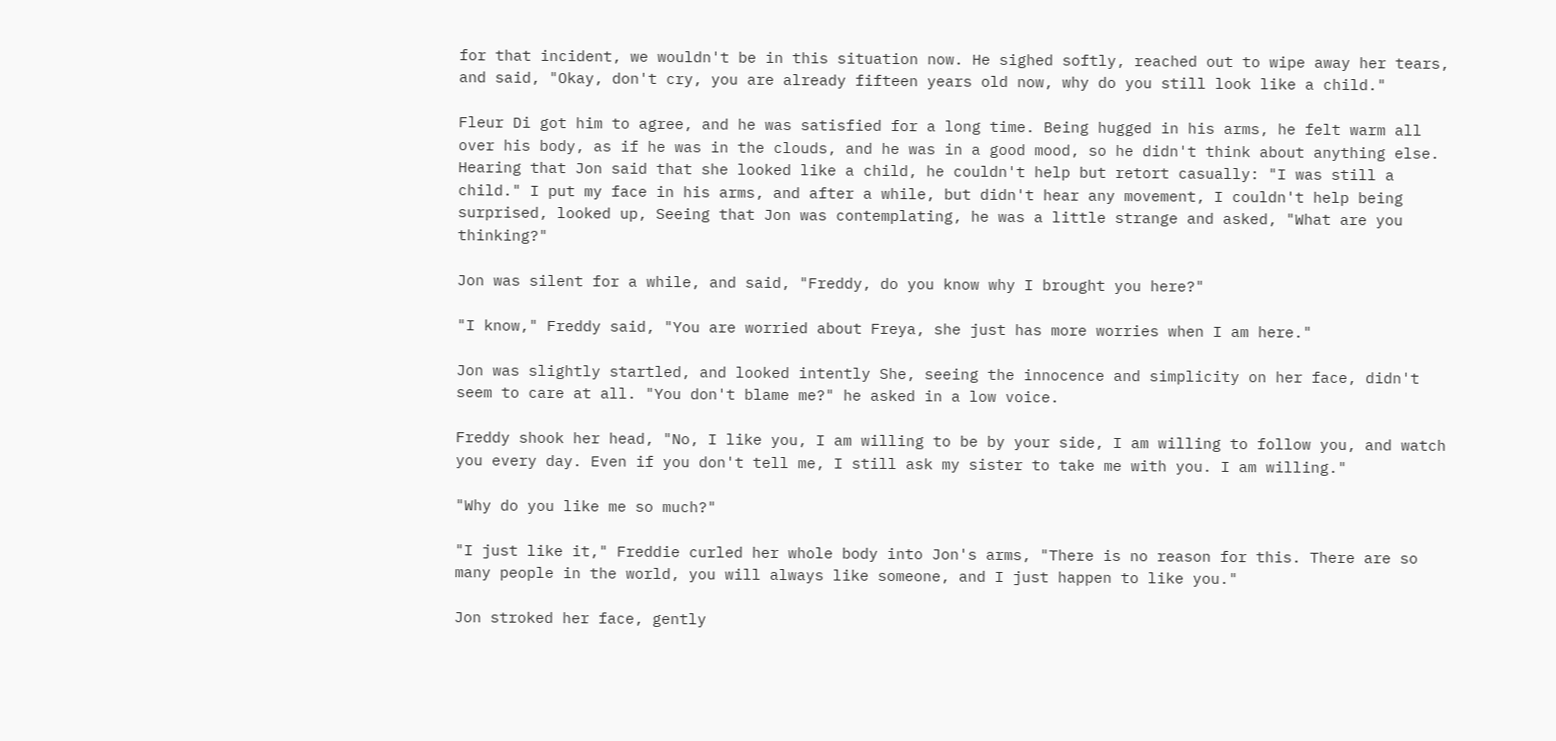for that incident, we wouldn't be in this situation now. He sighed softly, reached out to wipe away her tears, and said, "Okay, don't cry, you are already fifteen years old now, why do you still look like a child."

Fleur Di got him to agree, and he was satisfied for a long time. Being hugged in his arms, he felt warm all over his body, as if he was in the clouds, and he was in a good mood, so he didn't think about anything else. Hearing that Jon said that she looked like a child, he couldn't help but retort casually: "I was still a child." I put my face in his arms, and after a while, but didn't hear any movement, I couldn't help being surprised, looked up, Seeing that Jon was contemplating, he was a little strange and asked, "What are you thinking?"

Jon was silent for a while, and said, "Freddy, do you know why I brought you here?"

"I know," Freddy said, "You are worried about Freya, she just has more worries when I am here."

Jon was slightly startled, and looked intently She, seeing the innocence and simplicity on her face, didn't seem to care at all. "You don't blame me?" he asked in a low voice.

Freddy shook her head, "No, I like you, I am willing to be by your side, I am willing to follow you, and watch you every day. Even if you don't tell me, I still ask my sister to take me with you. I am willing."

"Why do you like me so much?"

"I just like it," Freddie curled her whole body into Jon's arms, "There is no reason for this. There are so many people in the world, you will always like someone, and I just happen to like you."

Jon stroked her face, gently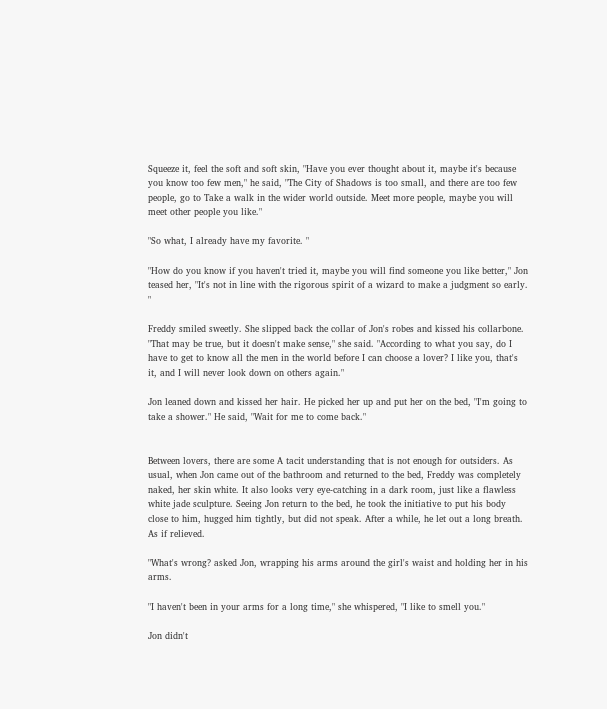Squeeze it, feel the soft and soft skin, "Have you ever thought about it, maybe it's because you know too few men," he said, "The City of Shadows is too small, and there are too few people, go to Take a walk in the wider world outside. Meet more people, maybe you will meet other people you like."

"So what, I already have my favorite. "

"How do you know if you haven't tried it, maybe you will find someone you like better," Jon teased her, "It's not in line with the rigorous spirit of a wizard to make a judgment so early. "

Freddy smiled sweetly. She slipped back the collar of Jon's robes and kissed his collarbone. "That may be true, but it doesn't make sense," she said. "According to what you say, do I have to get to know all the men in the world before I can choose a lover? I like you, that's it, and I will never look down on others again."

Jon leaned down and kissed her hair. He picked her up and put her on the bed, "I'm going to take a shower." He said, "Wait for me to come back."


Between lovers, there are some A tacit understanding that is not enough for outsiders. As usual, when Jon came out of the bathroom and returned to the bed, Freddy was completely naked, her skin white. It also looks very eye-catching in a dark room, just like a flawless white jade sculpture. Seeing Jon return to the bed, he took the initiative to put his body close to him, hugged him tightly, but did not speak. After a while, he let out a long breath. As if relieved.

"What's wrong? asked Jon, wrapping his arms around the girl's waist and holding her in his arms.

"I haven't been in your arms for a long time," she whispered, "I like to smell you."

Jon didn't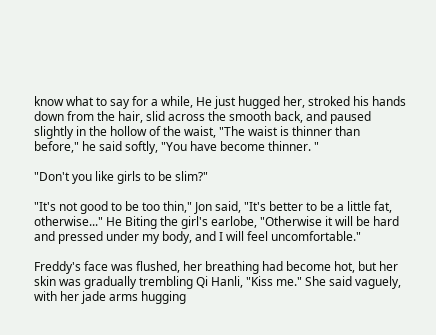know what to say for a while, He just hugged her, stroked his hands down from the hair, slid across the smooth back, and paused slightly in the hollow of the waist, "The waist is thinner than before," he said softly, "You have become thinner. "

"Don't you like girls to be slim?"

"It's not good to be too thin," Jon said, "It's better to be a little fat, otherwise..." He Biting the girl's earlobe, "Otherwise it will be hard and pressed under my body, and I will feel uncomfortable."

Freddy's face was flushed, her breathing had become hot, but her skin was gradually trembling Qi Hanli, "Kiss me." She said vaguely, with her jade arms hugging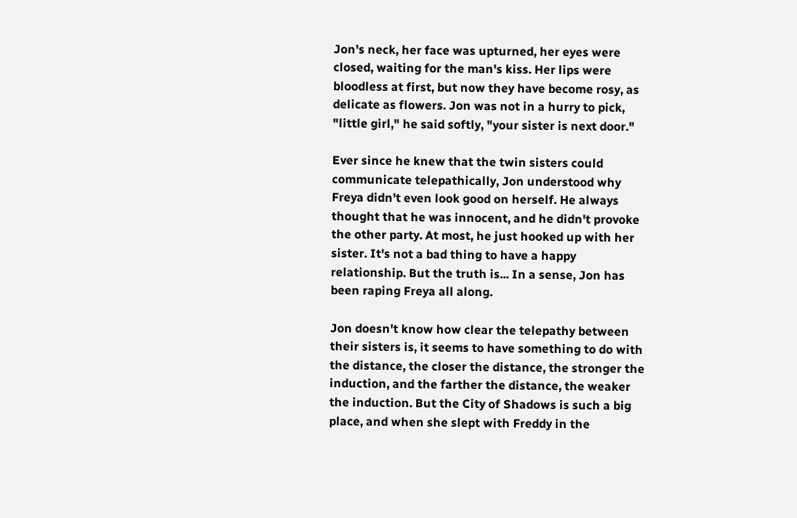Jon's neck, her face was upturned, her eyes were closed, waiting for the man's kiss. Her lips were bloodless at first, but now they have become rosy, as delicate as flowers. Jon was not in a hurry to pick, "little girl," he said softly, "your sister is next door."

Ever since he knew that the twin sisters could communicate telepathically, Jon understood why Freya didn't even look good on herself. He always thought that he was innocent, and he didn't provoke the other party. At most, he just hooked up with her sister. It's not a bad thing to have a happy relationship. But the truth is... In a sense, Jon has been raping Freya all along.

Jon doesn't know how clear the telepathy between their sisters is, it seems to have something to do with the distance, the closer the distance, the stronger the induction, and the farther the distance, the weaker the induction. But the City of Shadows is such a big place, and when she slept with Freddy in the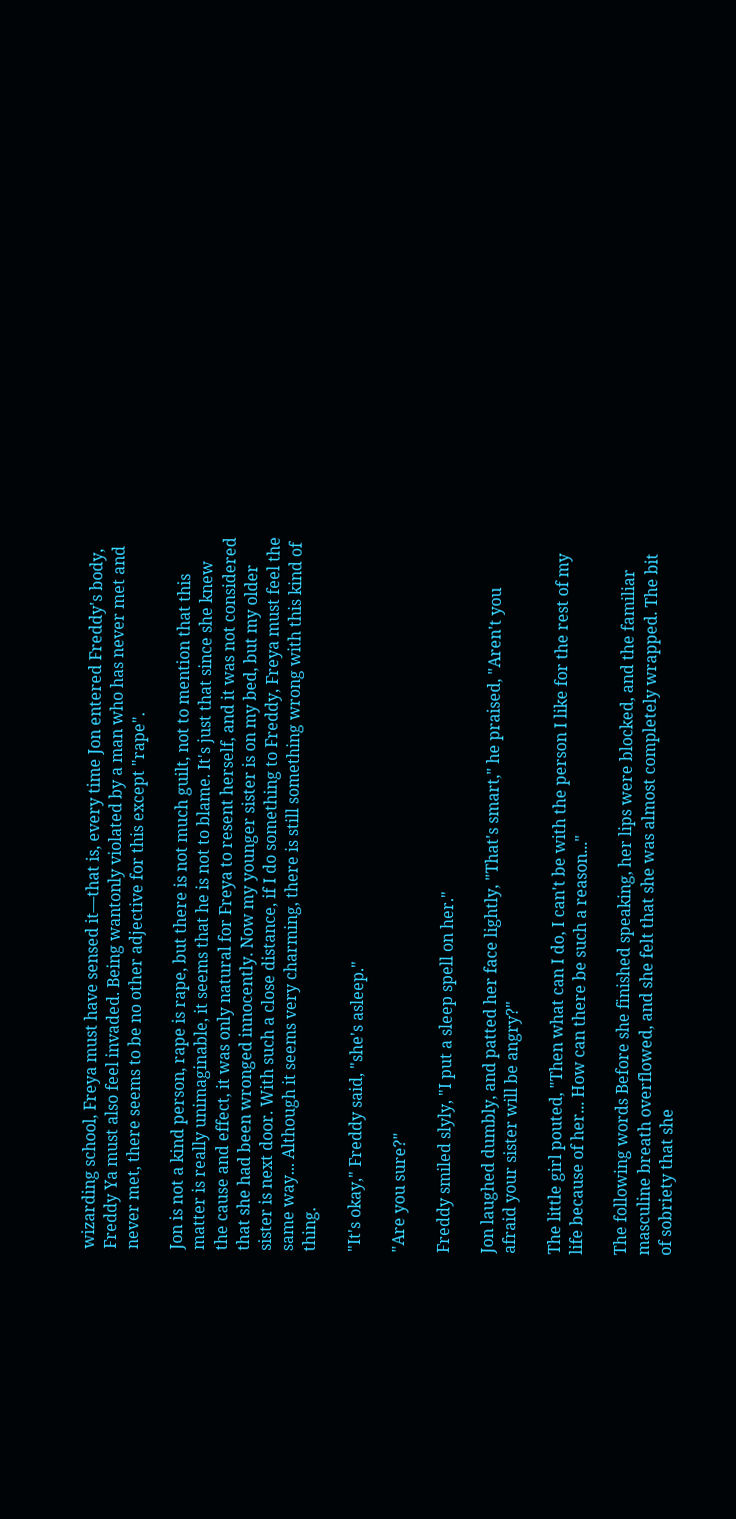wizarding school, Freya must have sensed it—that is, every time Jon entered Freddy's body, Freddy Ya must also feel invaded. Being wantonly violated by a man who has never met and never met, there seems to be no other adjective for this except "rape".

Jon is not a kind person, rape is rape, but there is not much guilt, not to mention that this matter is really unimaginable, it seems that he is not to blame. It's just that since she knew the cause and effect, it was only natural for Freya to resent herself, and it was not considered that she had been wronged innocently. Now my younger sister is on my bed, but my older sister is next door. With such a close distance, if I do something to Freddy, Freya must feel the same way... Although it seems very charming, there is still something wrong with this kind of thing.

"It's okay," Freddy said, "she's asleep."

"Are you sure?"

Freddy smiled slyly, "I put a sleep spell on her."

Jon laughed dumbly, and patted her face lightly, "That's smart," he praised, "Aren't you afraid your sister will be angry?"

The little girl pouted, "Then what can I do, I can't be with the person I like for the rest of my life because of her... How can there be such a reason..."

The following words Before she finished speaking, her lips were blocked, and the familiar masculine breath overflowed, and she felt that she was almost completely wrapped. The bit of sobriety that she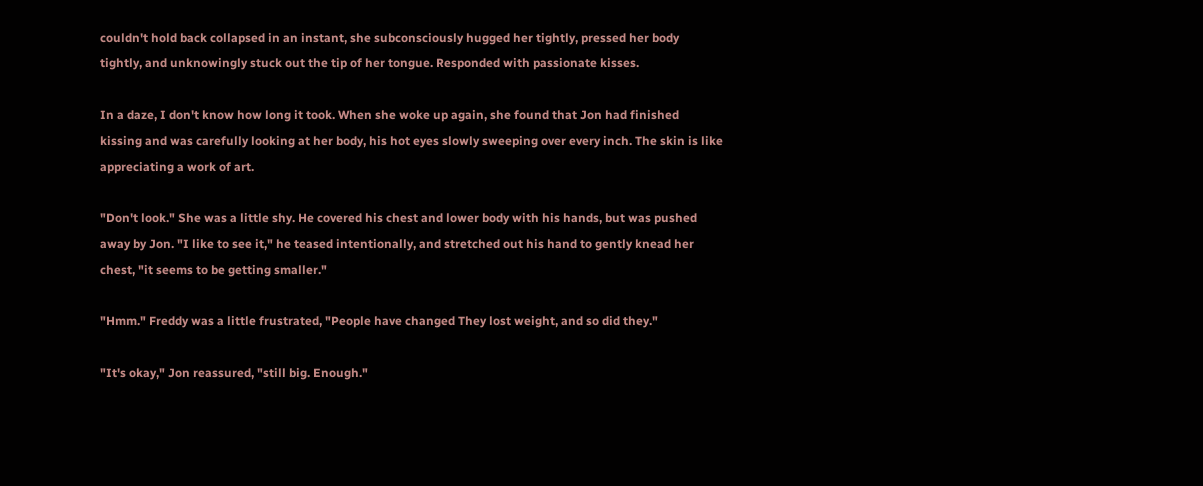couldn't hold back collapsed in an instant, she subconsciously hugged her tightly, pressed her body tightly, and unknowingly stuck out the tip of her tongue. Responded with passionate kisses.

In a daze, I don't know how long it took. When she woke up again, she found that Jon had finished kissing and was carefully looking at her body, his hot eyes slowly sweeping over every inch. The skin is like appreciating a work of art.

"Don't look." She was a little shy. He covered his chest and lower body with his hands, but was pushed away by Jon. "I like to see it," he teased intentionally, and stretched out his hand to gently knead her chest, "it seems to be getting smaller."

"Hmm." Freddy was a little frustrated, "People have changed They lost weight, and so did they."

"It's okay," Jon reassured, "still big. Enough."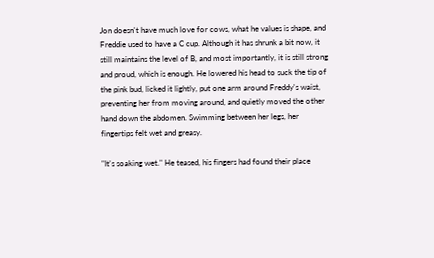Jon doesn't have much love for cows, what he values is shape, and Freddie used to have a C cup. Although it has shrunk a bit now, it still maintains the level of B, and most importantly, it is still strong and proud, which is enough. He lowered his head to suck the tip of the pink bud, licked it lightly, put one arm around Freddy's waist, preventing her from moving around, and quietly moved the other hand down the abdomen. Swimming between her legs, her fingertips felt wet and greasy.

"It's soaking wet." He teased, his fingers had found their place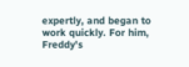expertly, and began to work quickly. For him, Freddy's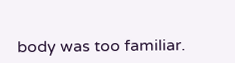body was too familiar.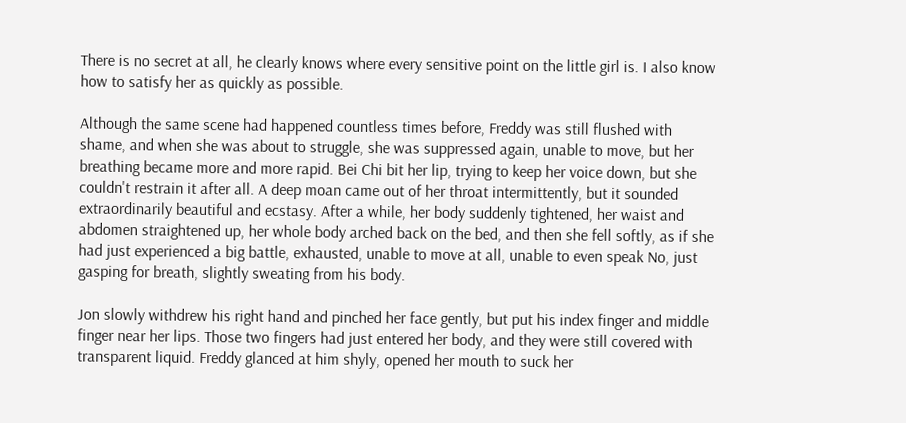There is no secret at all, he clearly knows where every sensitive point on the little girl is. I also know how to satisfy her as quickly as possible.

Although the same scene had happened countless times before, Freddy was still flushed with shame, and when she was about to struggle, she was suppressed again, unable to move, but her breathing became more and more rapid. Bei Chi bit her lip, trying to keep her voice down, but she couldn't restrain it after all. A deep moan came out of her throat intermittently, but it sounded extraordinarily beautiful and ecstasy. After a while, her body suddenly tightened, her waist and abdomen straightened up, her whole body arched back on the bed, and then she fell softly, as if she had just experienced a big battle, exhausted, unable to move at all, unable to even speak No, just gasping for breath, slightly sweating from his body.

Jon slowly withdrew his right hand and pinched her face gently, but put his index finger and middle finger near her lips. Those two fingers had just entered her body, and they were still covered with transparent liquid. Freddy glanced at him shyly, opened her mouth to suck her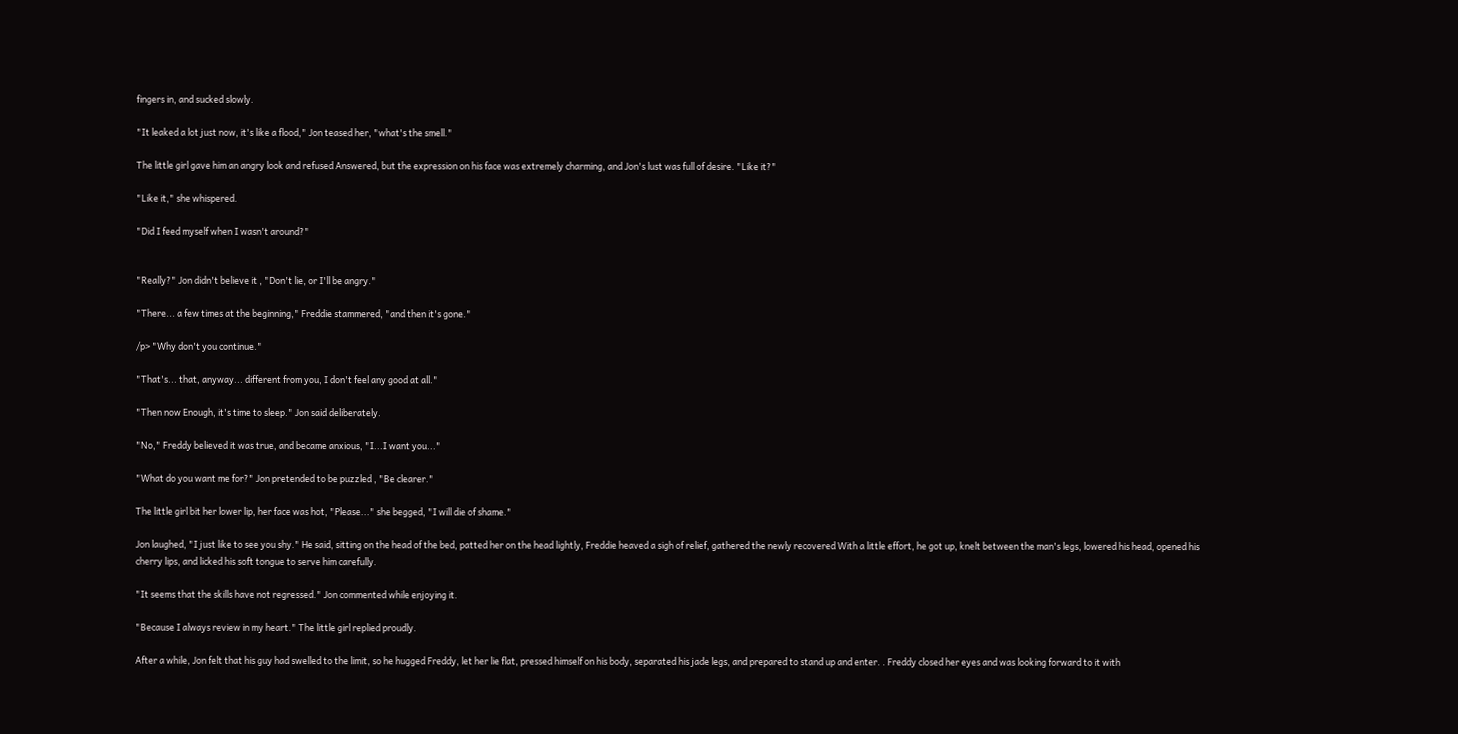fingers in, and sucked slowly.

"It leaked a lot just now, it's like a flood," Jon teased her, "what's the smell."

The little girl gave him an angry look and refused Answered, but the expression on his face was extremely charming, and Jon's lust was full of desire. "Like it?"

"Like it," she whispered.

"Did I feed myself when I wasn't around?"


"Really?" Jon didn't believe it , "Don't lie, or I'll be angry."

"There... a few times at the beginning," Freddie stammered, "and then it's gone."

/p> "Why don't you continue."

"That's... that, anyway... different from you, I don't feel any good at all."

"Then now Enough, it's time to sleep." Jon said deliberately.

"No," Freddy believed it was true, and became anxious, "I...I want you..."

"What do you want me for?" Jon pretended to be puzzled , "Be clearer."

The little girl bit her lower lip, her face was hot, "Please..." she begged, "I will die of shame."

Jon laughed, "I just like to see you shy." He said, sitting on the head of the bed, patted her on the head lightly, Freddie heaved a sigh of relief, gathered the newly recovered With a little effort, he got up, knelt between the man's legs, lowered his head, opened his cherry lips, and licked his soft tongue to serve him carefully.

"It seems that the skills have not regressed." Jon commented while enjoying it.

"Because I always review in my heart." The little girl replied proudly.

After a while, Jon felt that his guy had swelled to the limit, so he hugged Freddy, let her lie flat, pressed himself on his body, separated his jade legs, and prepared to stand up and enter. . Freddy closed her eyes and was looking forward to it with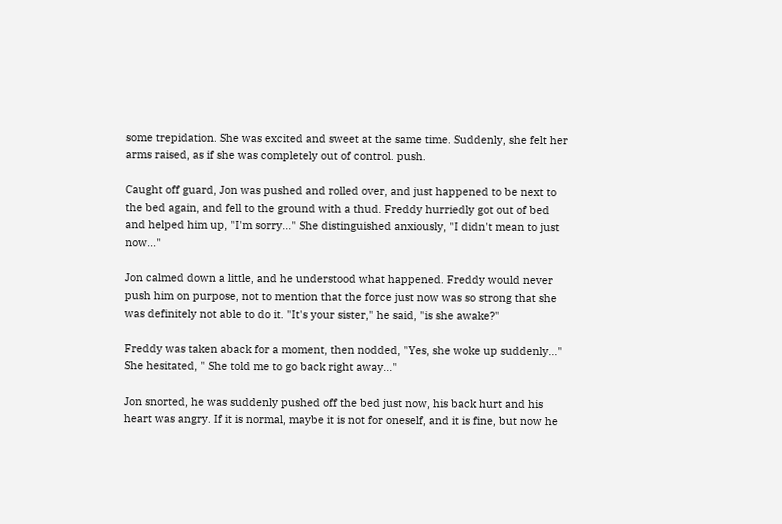some trepidation. She was excited and sweet at the same time. Suddenly, she felt her arms raised, as if she was completely out of control. push.

Caught off guard, Jon was pushed and rolled over, and just happened to be next to the bed again, and fell to the ground with a thud. Freddy hurriedly got out of bed and helped him up, "I'm sorry..." She distinguished anxiously, "I didn't mean to just now..."

Jon calmed down a little, and he understood what happened. Freddy would never push him on purpose, not to mention that the force just now was so strong that she was definitely not able to do it. "It's your sister," he said, "is she awake?"

Freddy was taken aback for a moment, then nodded, "Yes, she woke up suddenly..." She hesitated, " She told me to go back right away..."

Jon snorted, he was suddenly pushed off the bed just now, his back hurt and his heart was angry. If it is normal, maybe it is not for oneself, and it is fine, but now he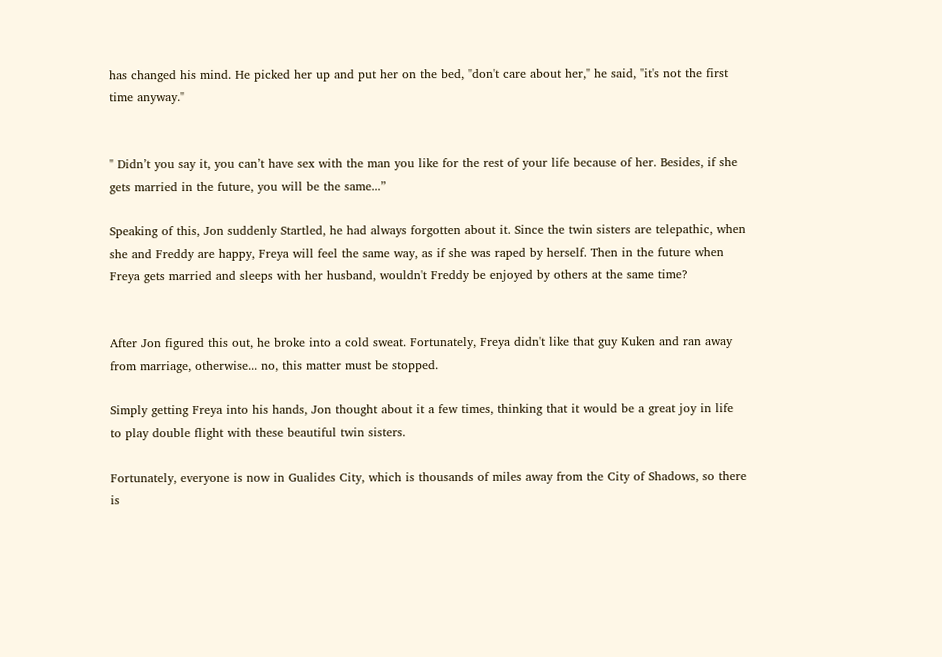has changed his mind. He picked her up and put her on the bed, "don't care about her," he said, "it's not the first time anyway."


" Didn’t you say it, you can’t have sex with the man you like for the rest of your life because of her. Besides, if she gets married in the future, you will be the same...”

Speaking of this, Jon suddenly Startled, he had always forgotten about it. Since the twin sisters are telepathic, when she and Freddy are happy, Freya will feel the same way, as if she was raped by herself. Then in the future when Freya gets married and sleeps with her husband, wouldn't Freddy be enjoyed by others at the same time?


After Jon figured this out, he broke into a cold sweat. Fortunately, Freya didn't like that guy Kuken and ran away from marriage, otherwise... no, this matter must be stopped.

Simply getting Freya into his hands, Jon thought about it a few times, thinking that it would be a great joy in life to play double flight with these beautiful twin sisters.

Fortunately, everyone is now in Gualides City, which is thousands of miles away from the City of Shadows, so there is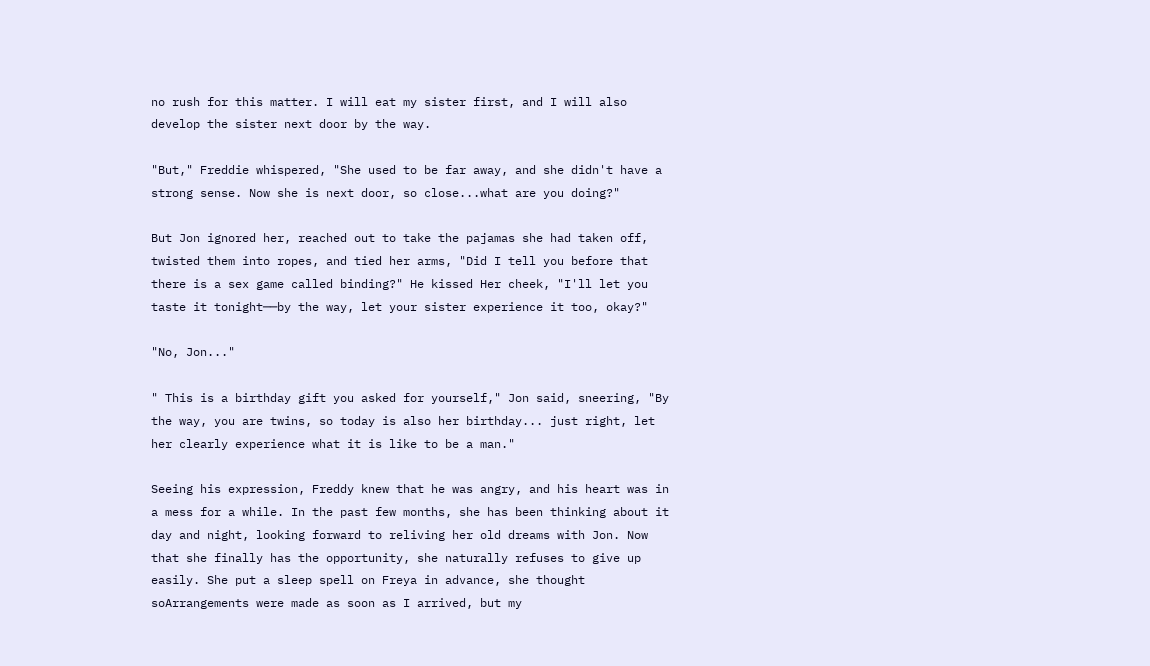no rush for this matter. I will eat my sister first, and I will also develop the sister next door by the way.

"But," Freddie whispered, "She used to be far away, and she didn't have a strong sense. Now she is next door, so close...what are you doing?"

But Jon ignored her, reached out to take the pajamas she had taken off, twisted them into ropes, and tied her arms, "Did I tell you before that there is a sex game called binding?" He kissed Her cheek, "I'll let you taste it tonight──by the way, let your sister experience it too, okay?"

"No, Jon..."

" This is a birthday gift you asked for yourself," Jon said, sneering, "By the way, you are twins, so today is also her birthday... just right, let her clearly experience what it is like to be a man."

Seeing his expression, Freddy knew that he was angry, and his heart was in a mess for a while. In the past few months, she has been thinking about it day and night, looking forward to reliving her old dreams with Jon. Now that she finally has the opportunity, she naturally refuses to give up easily. She put a sleep spell on Freya in advance, she thought soArrangements were made as soon as I arrived, but my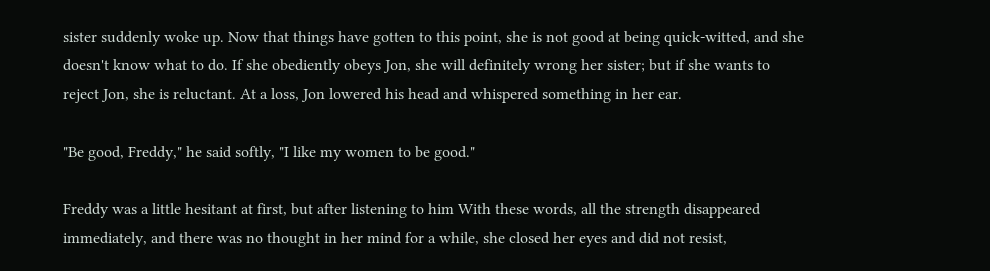sister suddenly woke up. Now that things have gotten to this point, she is not good at being quick-witted, and she doesn't know what to do. If she obediently obeys Jon, she will definitely wrong her sister; but if she wants to reject Jon, she is reluctant. At a loss, Jon lowered his head and whispered something in her ear.

"Be good, Freddy," he said softly, "I like my women to be good."

Freddy was a little hesitant at first, but after listening to him With these words, all the strength disappeared immediately, and there was no thought in her mind for a while, she closed her eyes and did not resist,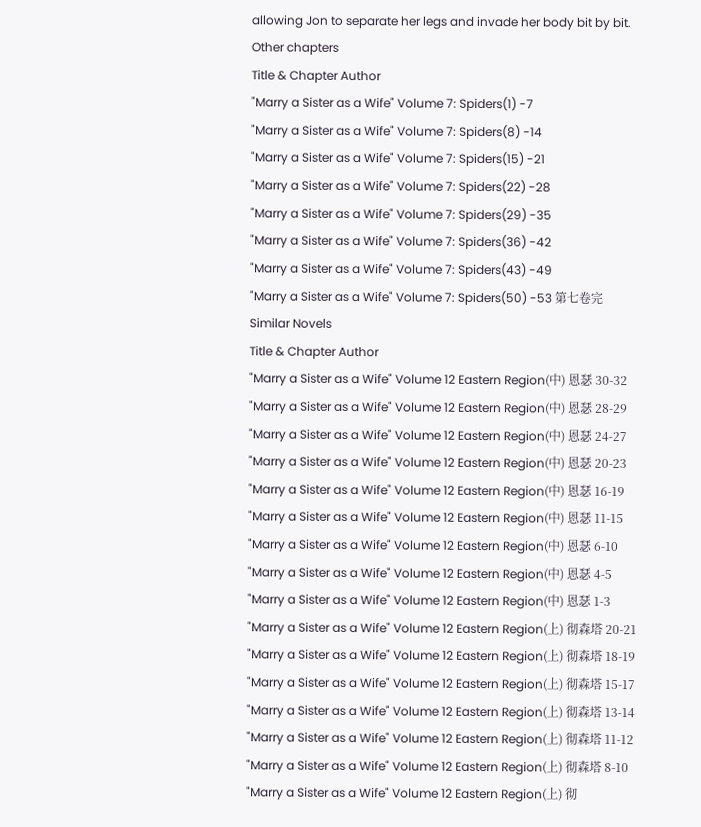allowing Jon to separate her legs and invade her body bit by bit.
Other chapters
Title & Chapter Author
"Marry a Sister as a Wife" Volume 7: Spiders(1) -7
"Marry a Sister as a Wife" Volume 7: Spiders(8) -14
"Marry a Sister as a Wife" Volume 7: Spiders(15) -21
"Marry a Sister as a Wife" Volume 7: Spiders(22) -28
"Marry a Sister as a Wife" Volume 7: Spiders(29) -35
"Marry a Sister as a Wife" Volume 7: Spiders(36) -42
"Marry a Sister as a Wife" Volume 7: Spiders(43) -49
"Marry a Sister as a Wife" Volume 7: Spiders(50) -53 第七卷完
Similar Novels
Title & Chapter Author
"Marry a Sister as a Wife" Volume 12 Eastern Region(中) 恩瑟 30-32
"Marry a Sister as a Wife" Volume 12 Eastern Region(中) 恩瑟 28-29
"Marry a Sister as a Wife" Volume 12 Eastern Region(中) 恩瑟 24-27
"Marry a Sister as a Wife" Volume 12 Eastern Region(中) 恩瑟 20-23
"Marry a Sister as a Wife" Volume 12 Eastern Region(中) 恩瑟 16-19
"Marry a Sister as a Wife" Volume 12 Eastern Region(中) 恩瑟 11-15
"Marry a Sister as a Wife" Volume 12 Eastern Region(中) 恩瑟 6-10
"Marry a Sister as a Wife" Volume 12 Eastern Region(中) 恩瑟 4-5
"Marry a Sister as a Wife" Volume 12 Eastern Region(中) 恩瑟 1-3
"Marry a Sister as a Wife" Volume 12 Eastern Region(上) 彻森塔 20-21
"Marry a Sister as a Wife" Volume 12 Eastern Region(上) 彻森塔 18-19
"Marry a Sister as a Wife" Volume 12 Eastern Region(上) 彻森塔 15-17
"Marry a Sister as a Wife" Volume 12 Eastern Region(上) 彻森塔 13-14
"Marry a Sister as a Wife" Volume 12 Eastern Region(上) 彻森塔 11-12
"Marry a Sister as a Wife" Volume 12 Eastern Region(上) 彻森塔 8-10
"Marry a Sister as a Wife" Volume 12 Eastern Region(上) 彻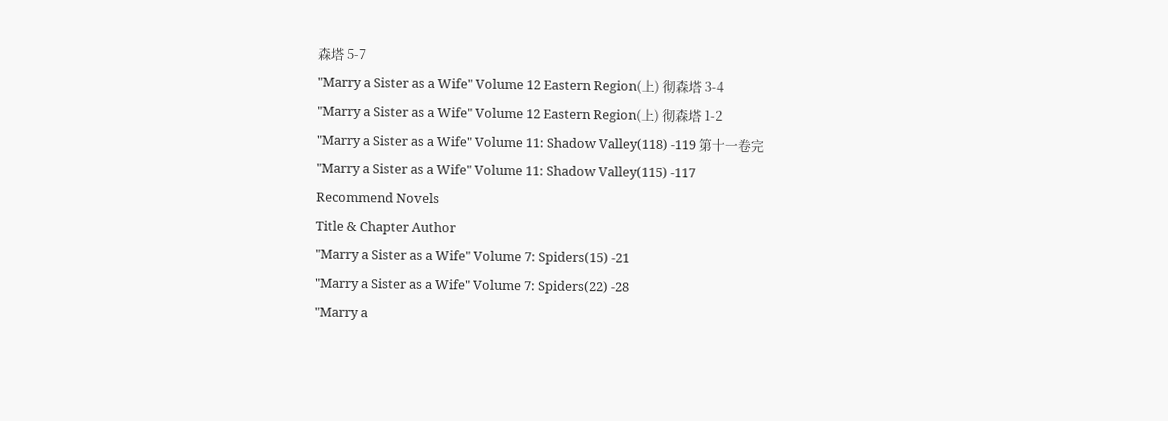森塔 5-7
"Marry a Sister as a Wife" Volume 12 Eastern Region(上) 彻森塔 3-4
"Marry a Sister as a Wife" Volume 12 Eastern Region(上) 彻森塔 1-2
"Marry a Sister as a Wife" Volume 11: Shadow Valley(118) -119 第十一卷完
"Marry a Sister as a Wife" Volume 11: Shadow Valley(115) -117
Recommend Novels
Title & Chapter Author
"Marry a Sister as a Wife" Volume 7: Spiders(15) -21
"Marry a Sister as a Wife" Volume 7: Spiders(22) -28
"Marry a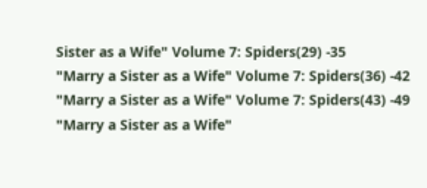Sister as a Wife" Volume 7: Spiders(29) -35
"Marry a Sister as a Wife" Volume 7: Spiders(36) -42
"Marry a Sister as a Wife" Volume 7: Spiders(43) -49
"Marry a Sister as a Wife"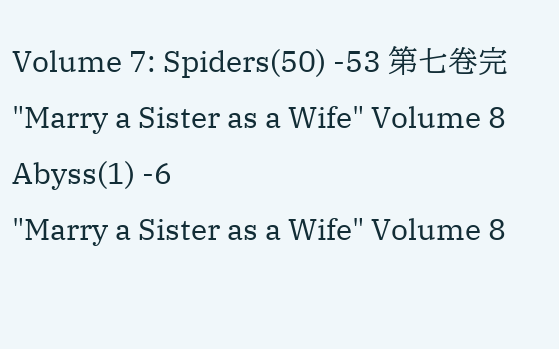Volume 7: Spiders(50) -53 第七卷完
"Marry a Sister as a Wife" Volume 8 Abyss(1) -6
"Marry a Sister as a Wife" Volume 8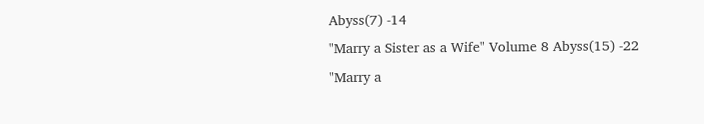Abyss(7) -14
"Marry a Sister as a Wife" Volume 8 Abyss(15) -22
"Marry a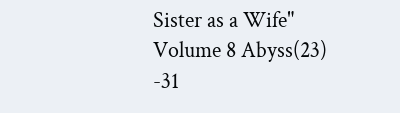Sister as a Wife" Volume 8 Abyss(23) -31